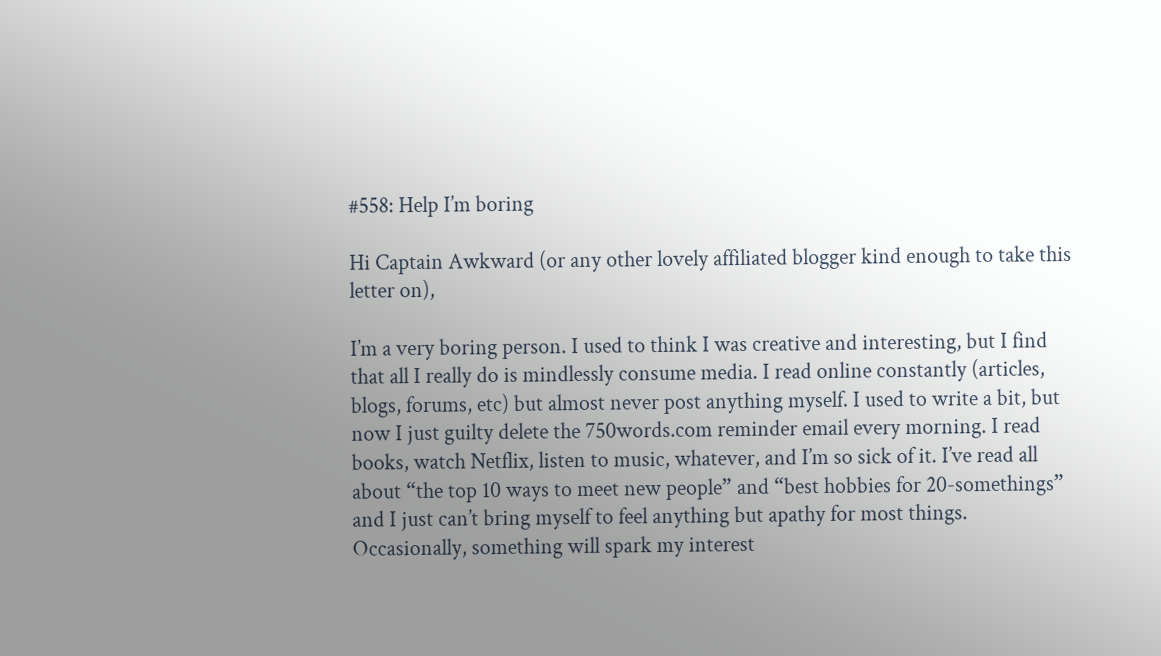#558: Help I’m boring

Hi Captain Awkward (or any other lovely affiliated blogger kind enough to take this letter on),

I’m a very boring person. I used to think I was creative and interesting, but I find that all I really do is mindlessly consume media. I read online constantly (articles, blogs, forums, etc) but almost never post anything myself. I used to write a bit, but now I just guilty delete the 750words.com reminder email every morning. I read books, watch Netflix, listen to music, whatever, and I’m so sick of it. I’ve read all about “the top 10 ways to meet new people” and “best hobbies for 20-somethings” and I just can’t bring myself to feel anything but apathy for most things. Occasionally, something will spark my interest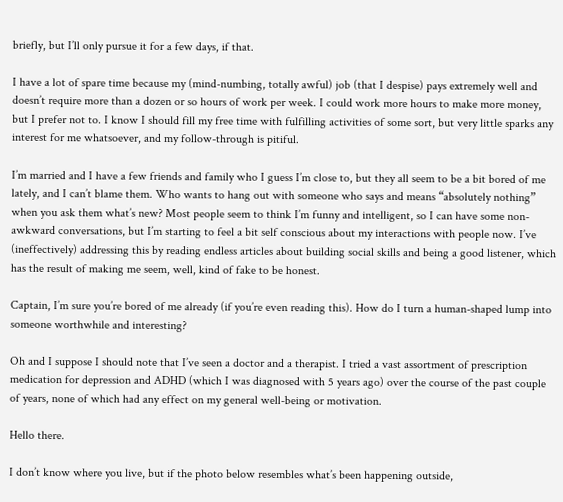briefly, but I’ll only pursue it for a few days, if that.

I have a lot of spare time because my (mind-numbing, totally awful) job (that I despise) pays extremely well and doesn’t require more than a dozen or so hours of work per week. I could work more hours to make more money, but I prefer not to. I know I should fill my free time with fulfilling activities of some sort, but very little sparks any interest for me whatsoever, and my follow-through is pitiful.

I’m married and I have a few friends and family who I guess I’m close to, but they all seem to be a bit bored of me lately, and I can’t blame them. Who wants to hang out with someone who says and means “absolutely nothing” when you ask them what’s new? Most people seem to think I’m funny and intelligent, so I can have some non-awkward conversations, but I’m starting to feel a bit self conscious about my interactions with people now. I’ve (ineffectively) addressing this by reading endless articles about building social skills and being a good listener, which has the result of making me seem, well, kind of fake to be honest.

Captain, I’m sure you’re bored of me already (if you’re even reading this). How do I turn a human-shaped lump into someone worthwhile and interesting?

Oh and I suppose I should note that I’ve seen a doctor and a therapist. I tried a vast assortment of prescription medication for depression and ADHD (which I was diagnosed with 5 years ago) over the course of the past couple of years, none of which had any effect on my general well-being or motivation.

Hello there.

I don’t know where you live, but if the photo below resembles what’s been happening outside,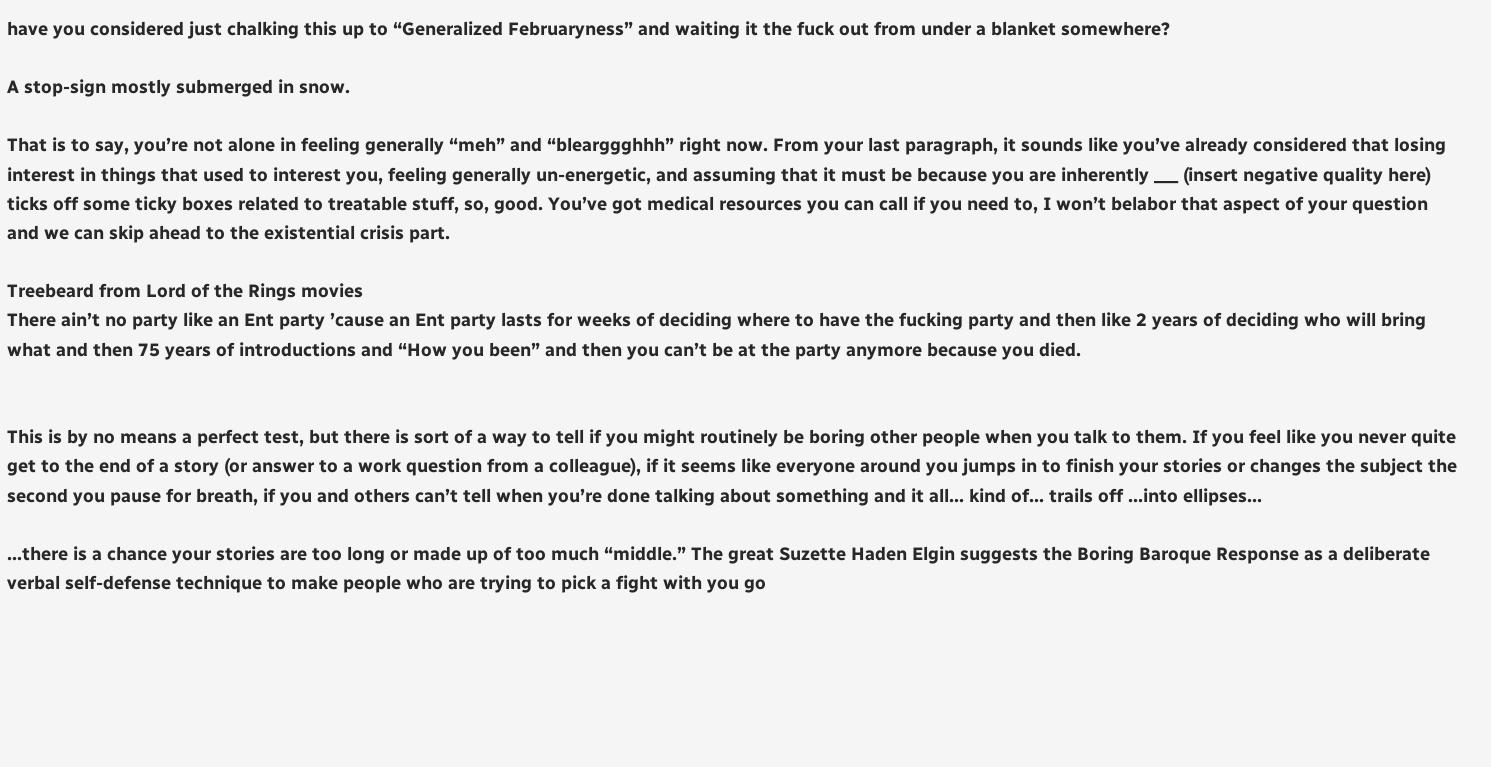have you considered just chalking this up to “Generalized Februaryness” and waiting it the fuck out from under a blanket somewhere?

A stop-sign mostly submerged in snow.

That is to say, you’re not alone in feeling generally “meh” and “blearggghhh” right now. From your last paragraph, it sounds like you’ve already considered that losing interest in things that used to interest you, feeling generally un-energetic, and assuming that it must be because you are inherently ___ (insert negative quality here) ticks off some ticky boxes related to treatable stuff, so, good. You’ve got medical resources you can call if you need to, I won’t belabor that aspect of your question and we can skip ahead to the existential crisis part.

Treebeard from Lord of the Rings movies
There ain’t no party like an Ent party ’cause an Ent party lasts for weeks of deciding where to have the fucking party and then like 2 years of deciding who will bring what and then 75 years of introductions and “How you been” and then you can’t be at the party anymore because you died.


This is by no means a perfect test, but there is sort of a way to tell if you might routinely be boring other people when you talk to them. If you feel like you never quite get to the end of a story (or answer to a work question from a colleague), if it seems like everyone around you jumps in to finish your stories or changes the subject the second you pause for breath, if you and others can’t tell when you’re done talking about something and it all… kind of… trails off …into ellipses…

...there is a chance your stories are too long or made up of too much “middle.” The great Suzette Haden Elgin suggests the Boring Baroque Response as a deliberate verbal self-defense technique to make people who are trying to pick a fight with you go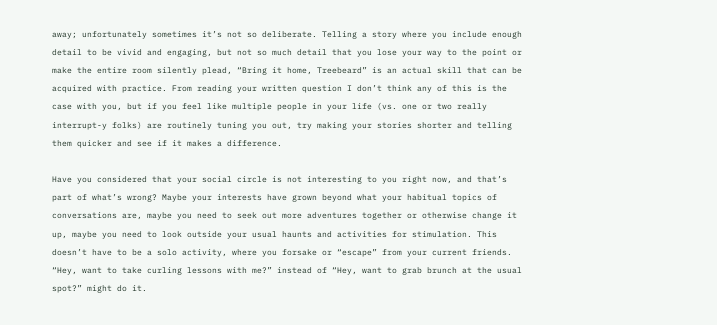away; unfortunately sometimes it’s not so deliberate. Telling a story where you include enough detail to be vivid and engaging, but not so much detail that you lose your way to the point or make the entire room silently plead, “Bring it home, Treebeard” is an actual skill that can be acquired with practice. From reading your written question I don’t think any of this is the case with you, but if you feel like multiple people in your life (vs. one or two really interrupt-y folks) are routinely tuning you out, try making your stories shorter and telling them quicker and see if it makes a difference.

Have you considered that your social circle is not interesting to you right now, and that’s part of what’s wrong? Maybe your interests have grown beyond what your habitual topics of conversations are, maybe you need to seek out more adventures together or otherwise change it up, maybe you need to look outside your usual haunts and activities for stimulation. This doesn’t have to be a solo activity, where you forsake or “escape” from your current friends. “Hey, want to take curling lessons with me?” instead of “Hey, want to grab brunch at the usual spot?” might do it.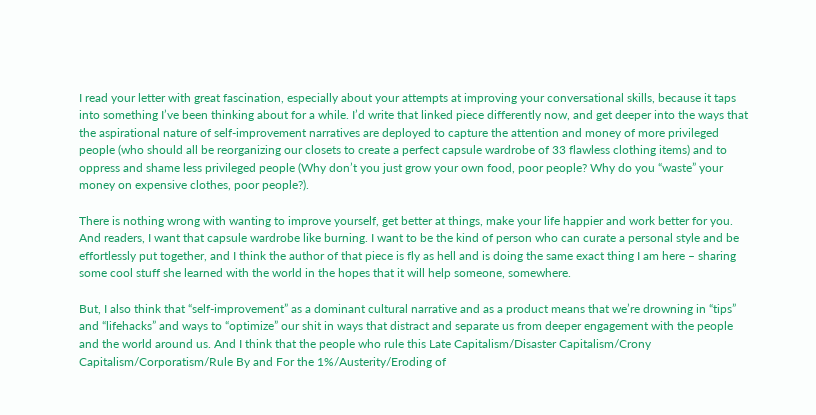I read your letter with great fascination, especially about your attempts at improving your conversational skills, because it taps into something I’ve been thinking about for a while. I’d write that linked piece differently now, and get deeper into the ways that the aspirational nature of self-improvement narratives are deployed to capture the attention and money of more privileged people (who should all be reorganizing our closets to create a perfect capsule wardrobe of 33 flawless clothing items) and to oppress and shame less privileged people (Why don’t you just grow your own food, poor people? Why do you “waste” your money on expensive clothes, poor people?).

There is nothing wrong with wanting to improve yourself, get better at things, make your life happier and work better for you. And readers, I want that capsule wardrobe like burning. I want to be the kind of person who can curate a personal style and be effortlessly put together, and I think the author of that piece is fly as hell and is doing the same exact thing I am here – sharing some cool stuff she learned with the world in the hopes that it will help someone, somewhere.

But, I also think that “self-improvement” as a dominant cultural narrative and as a product means that we’re drowning in “tips” and “lifehacks” and ways to “optimize” our shit in ways that distract and separate us from deeper engagement with the people and the world around us. And I think that the people who rule this Late Capitalism/Disaster Capitalism/Crony Capitalism/Corporatism/Rule By and For the 1%/Austerity/Eroding of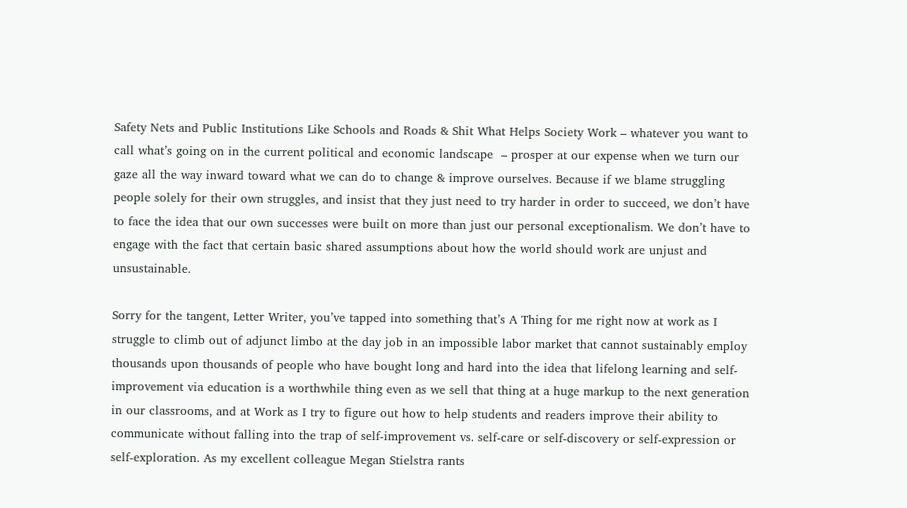Safety Nets and Public Institutions Like Schools and Roads & Shit What Helps Society Work – whatever you want to call what’s going on in the current political and economic landscape  – prosper at our expense when we turn our gaze all the way inward toward what we can do to change & improve ourselves. Because if we blame struggling people solely for their own struggles, and insist that they just need to try harder in order to succeed, we don’t have to face the idea that our own successes were built on more than just our personal exceptionalism. We don’t have to engage with the fact that certain basic shared assumptions about how the world should work are unjust and unsustainable.

Sorry for the tangent, Letter Writer, you’ve tapped into something that’s A Thing for me right now at work as I struggle to climb out of adjunct limbo at the day job in an impossible labor market that cannot sustainably employ thousands upon thousands of people who have bought long and hard into the idea that lifelong learning and self-improvement via education is a worthwhile thing even as we sell that thing at a huge markup to the next generation in our classrooms, and at Work as I try to figure out how to help students and readers improve their ability to communicate without falling into the trap of self-improvement vs. self-care or self-discovery or self-expression or self-exploration. As my excellent colleague Megan Stielstra rants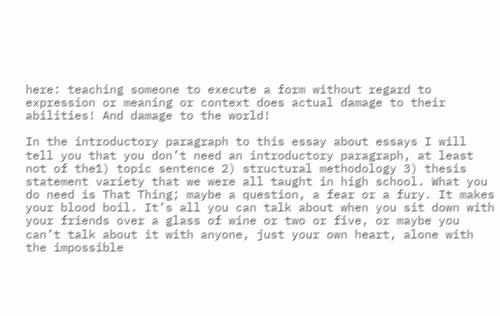here: teaching someone to execute a form without regard to expression or meaning or context does actual damage to their abilities! And damage to the world!

In the introductory paragraph to this essay about essays I will tell you that you don’t need an introductory paragraph, at least not of the1) topic sentence 2) structural methodology 3) thesis statement variety that we were all taught in high school. What you do need is That Thing; maybe a question, a fear or a fury. It makes your blood boil. It’s all you can talk about when you sit down with your friends over a glass of wine or two or five, or maybe you can’t talk about it with anyone, just your own heart, alone with the impossible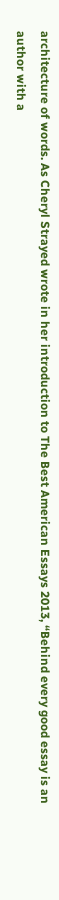architecture of words. As Cheryl Strayed wrote in her introduction to The Best American Essays 2013, “Behind every good essay is an author with a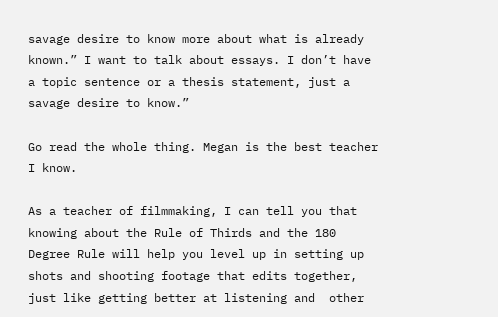savage desire to know more about what is already known.” I want to talk about essays. I don’t have a topic sentence or a thesis statement, just a savage desire to know.”

Go read the whole thing. Megan is the best teacher I know.

As a teacher of filmmaking, I can tell you that knowing about the Rule of Thirds and the 180 Degree Rule will help you level up in setting up shots and shooting footage that edits together, just like getting better at listening and  other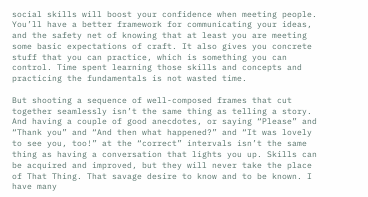social skills will boost your confidence when meeting people.  You’ll have a better framework for communicating your ideas, and the safety net of knowing that at least you are meeting some basic expectations of craft. It also gives you concrete stuff that you can practice, which is something you can control. Time spent learning those skills and concepts and practicing the fundamentals is not wasted time.

But shooting a sequence of well-composed frames that cut together seamlessly isn’t the same thing as telling a story. And having a couple of good anecdotes, or saying “Please” and “Thank you” and “And then what happened?” and “It was lovely to see you, too!” at the “correct” intervals isn’t the same thing as having a conversation that lights you up. Skills can be acquired and improved, but they will never take the place of That Thing. That savage desire to know and to be known. I have many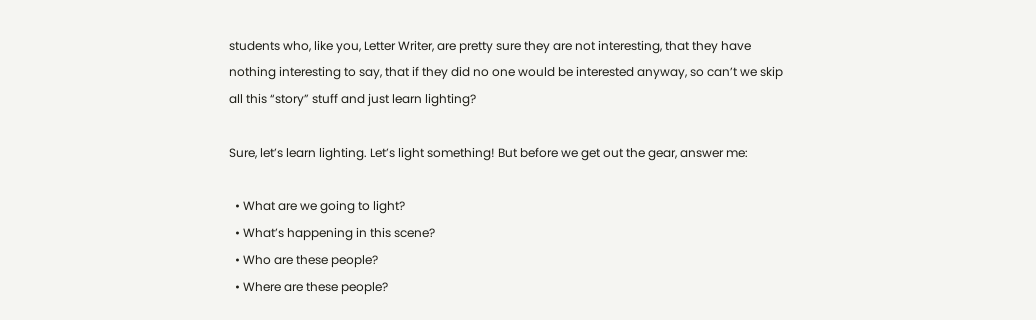students who, like you, Letter Writer, are pretty sure they are not interesting, that they have nothing interesting to say, that if they did no one would be interested anyway, so can’t we skip all this “story” stuff and just learn lighting?

Sure, let’s learn lighting. Let’s light something! But before we get out the gear, answer me:

  • What are we going to light?
  • What’s happening in this scene?
  • Who are these people?
  • Where are these people?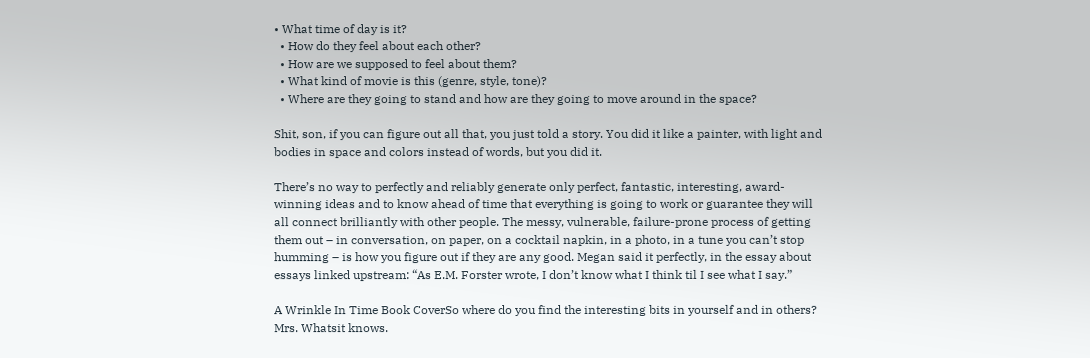• What time of day is it?
  • How do they feel about each other?
  • How are we supposed to feel about them?
  • What kind of movie is this (genre, style, tone)?
  • Where are they going to stand and how are they going to move around in the space?

Shit, son, if you can figure out all that, you just told a story. You did it like a painter, with light and bodies in space and colors instead of words, but you did it.

There’s no way to perfectly and reliably generate only perfect, fantastic, interesting, award-winning ideas and to know ahead of time that everything is going to work or guarantee they will all connect brilliantly with other people. The messy, vulnerable, failure-prone process of getting them out – in conversation, on paper, on a cocktail napkin, in a photo, in a tune you can’t stop humming – is how you figure out if they are any good. Megan said it perfectly, in the essay about essays linked upstream: “As E.M. Forster wrote, I don’t know what I think til I see what I say.”

A Wrinkle In Time Book CoverSo where do you find the interesting bits in yourself and in others? Mrs. Whatsit knows.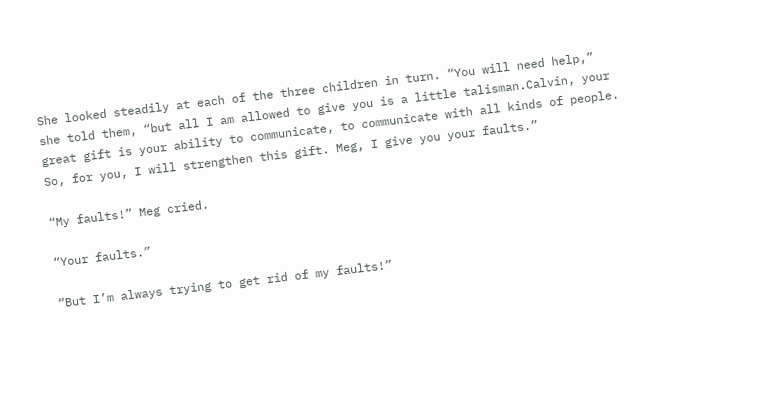She looked steadily at each of the three children in turn. “You will need help,” she told them, “but all I am allowed to give you is a little talisman.Calvin, your great gift is your ability to communicate, to communicate with all kinds of people. So, for you, I will strengthen this gift. Meg, I give you your faults.”

“My faults!” Meg cried.

“Your faults.”

“But I’m always trying to get rid of my faults!”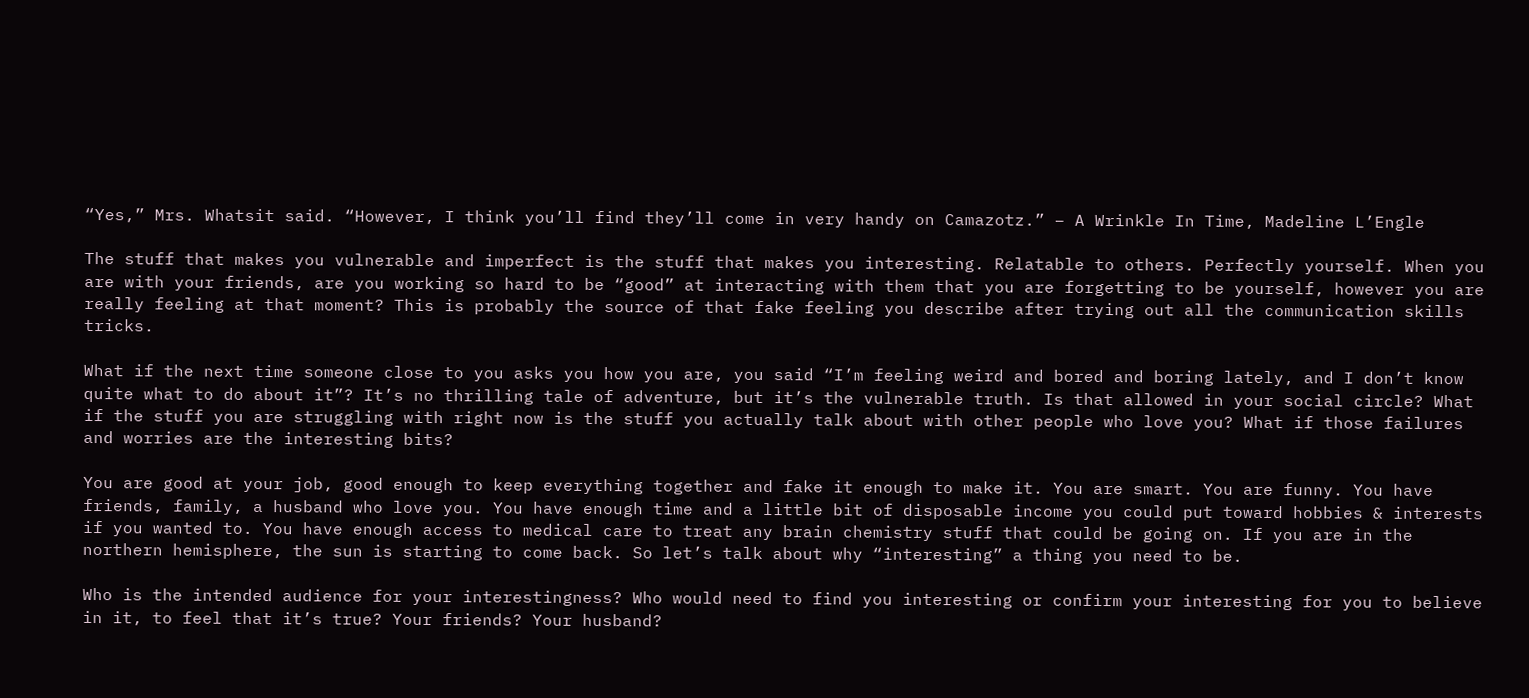“Yes,” Mrs. Whatsit said. “However, I think you’ll find they’ll come in very handy on Camazotz.” – A Wrinkle In Time, Madeline L’Engle

The stuff that makes you vulnerable and imperfect is the stuff that makes you interesting. Relatable to others. Perfectly yourself. When you are with your friends, are you working so hard to be “good” at interacting with them that you are forgetting to be yourself, however you are really feeling at that moment? This is probably the source of that fake feeling you describe after trying out all the communication skills tricks.

What if the next time someone close to you asks you how you are, you said “I’m feeling weird and bored and boring lately, and I don’t know quite what to do about it”? It’s no thrilling tale of adventure, but it’s the vulnerable truth. Is that allowed in your social circle? What if the stuff you are struggling with right now is the stuff you actually talk about with other people who love you? What if those failures and worries are the interesting bits?

You are good at your job, good enough to keep everything together and fake it enough to make it. You are smart. You are funny. You have friends, family, a husband who love you. You have enough time and a little bit of disposable income you could put toward hobbies & interests if you wanted to. You have enough access to medical care to treat any brain chemistry stuff that could be going on. If you are in the northern hemisphere, the sun is starting to come back. So let’s talk about why “interesting” a thing you need to be.

Who is the intended audience for your interestingness? Who would need to find you interesting or confirm your interesting for you to believe in it, to feel that it’s true? Your friends? Your husband?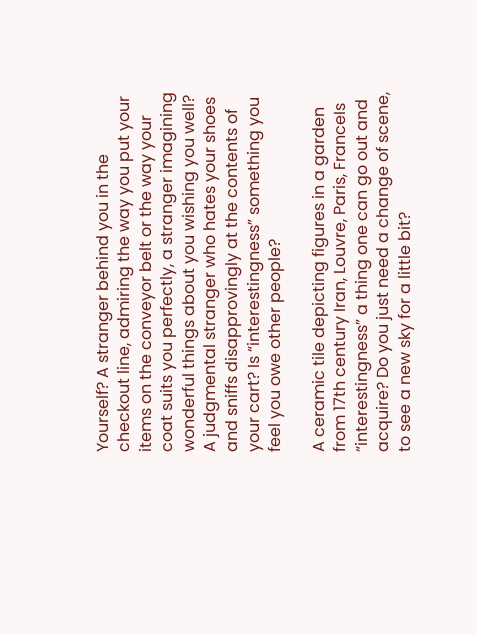Yourself? A stranger behind you in the checkout line, admiring the way you put your items on the conveyor belt or the way your coat suits you perfectly, a stranger imagining wonderful things about you wishing you well? A judgmental stranger who hates your shoes and sniffs disapprovingly at the contents of your cart? Is “interestingness” something you feel you owe other people?

A ceramic tile depicting figures in a garden from 17th century Iran, Louvre, Paris, FranceIs “interestingness” a thing one can go out and acquire? Do you just need a change of scene, to see a new sky for a little bit?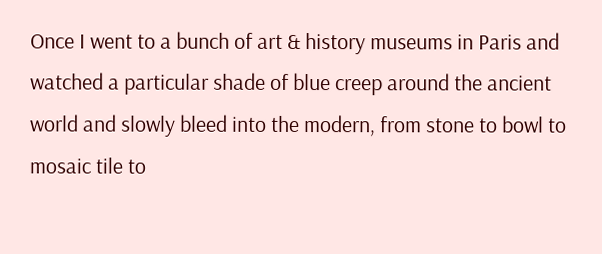Once I went to a bunch of art & history museums in Paris and watched a particular shade of blue creep around the ancient world and slowly bleed into the modern, from stone to bowl to mosaic tile to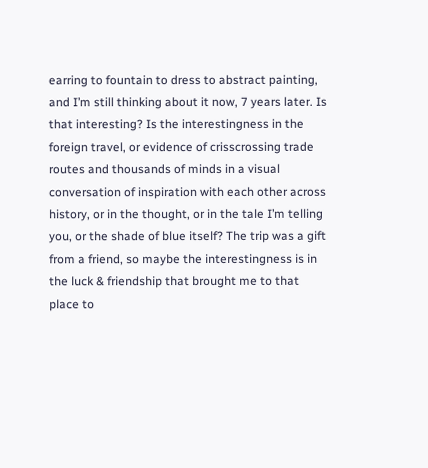earring to fountain to dress to abstract painting, and I’m still thinking about it now, 7 years later. Is that interesting? Is the interestingness in the foreign travel, or evidence of crisscrossing trade routes and thousands of minds in a visual conversation of inspiration with each other across history, or in the thought, or in the tale I’m telling you, or the shade of blue itself? The trip was a gift from a friend, so maybe the interestingness is in the luck & friendship that brought me to that place to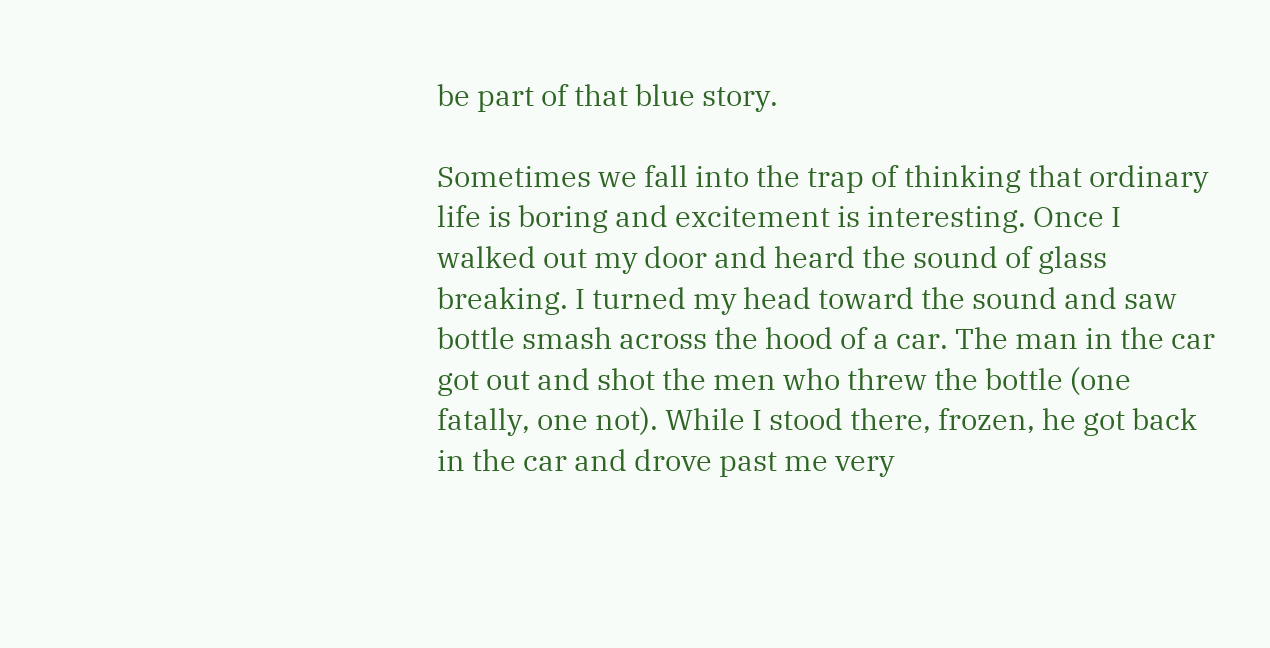be part of that blue story.

Sometimes we fall into the trap of thinking that ordinary life is boring and excitement is interesting. Once I walked out my door and heard the sound of glass breaking. I turned my head toward the sound and saw bottle smash across the hood of a car. The man in the car got out and shot the men who threw the bottle (one fatally, one not). While I stood there, frozen, he got back in the car and drove past me very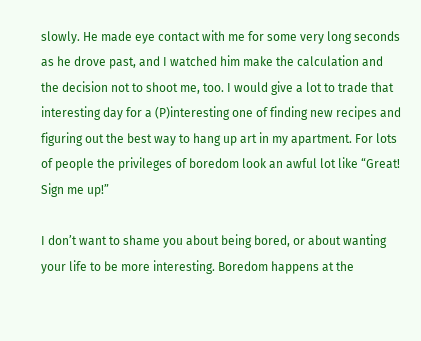slowly. He made eye contact with me for some very long seconds as he drove past, and I watched him make the calculation and the decision not to shoot me, too. I would give a lot to trade that interesting day for a (P)interesting one of finding new recipes and figuring out the best way to hang up art in my apartment. For lots of people the privileges of boredom look an awful lot like “Great! Sign me up!”

I don’t want to shame you about being bored, or about wanting your life to be more interesting. Boredom happens at the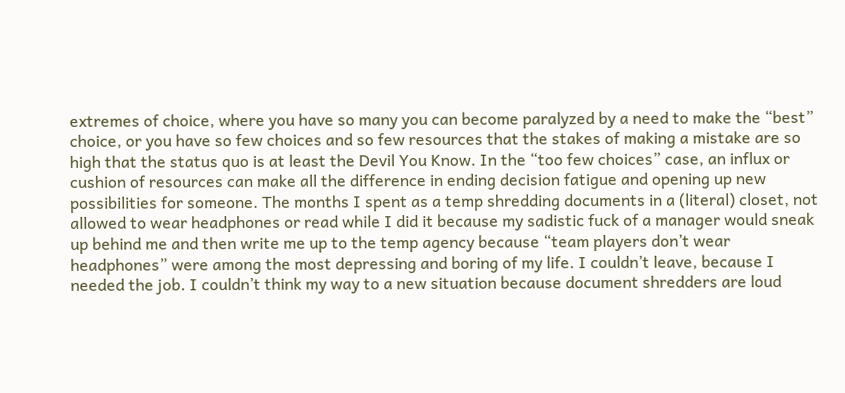extremes of choice, where you have so many you can become paralyzed by a need to make the “best” choice, or you have so few choices and so few resources that the stakes of making a mistake are so high that the status quo is at least the Devil You Know. In the “too few choices” case, an influx or cushion of resources can make all the difference in ending decision fatigue and opening up new possibilities for someone. The months I spent as a temp shredding documents in a (literal) closet, not allowed to wear headphones or read while I did it because my sadistic fuck of a manager would sneak up behind me and then write me up to the temp agency because “team players don’t wear headphones” were among the most depressing and boring of my life. I couldn’t leave, because I needed the job. I couldn’t think my way to a new situation because document shredders are loud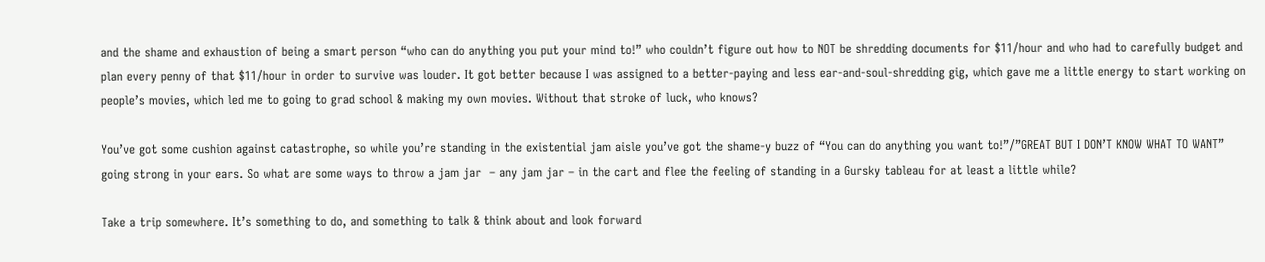and the shame and exhaustion of being a smart person “who can do anything you put your mind to!” who couldn’t figure out how to NOT be shredding documents for $11/hour and who had to carefully budget and plan every penny of that $11/hour in order to survive was louder. It got better because I was assigned to a better-paying and less ear-and-soul-shredding gig, which gave me a little energy to start working on people’s movies, which led me to going to grad school & making my own movies. Without that stroke of luck, who knows?

You’ve got some cushion against catastrophe, so while you’re standing in the existential jam aisle you’ve got the shame-y buzz of “You can do anything you want to!”/”GREAT BUT I DON’T KNOW WHAT TO WANT” going strong in your ears. So what are some ways to throw a jam jar  – any jam jar – in the cart and flee the feeling of standing in a Gursky tableau for at least a little while?

Take a trip somewhere. It’s something to do, and something to talk & think about and look forward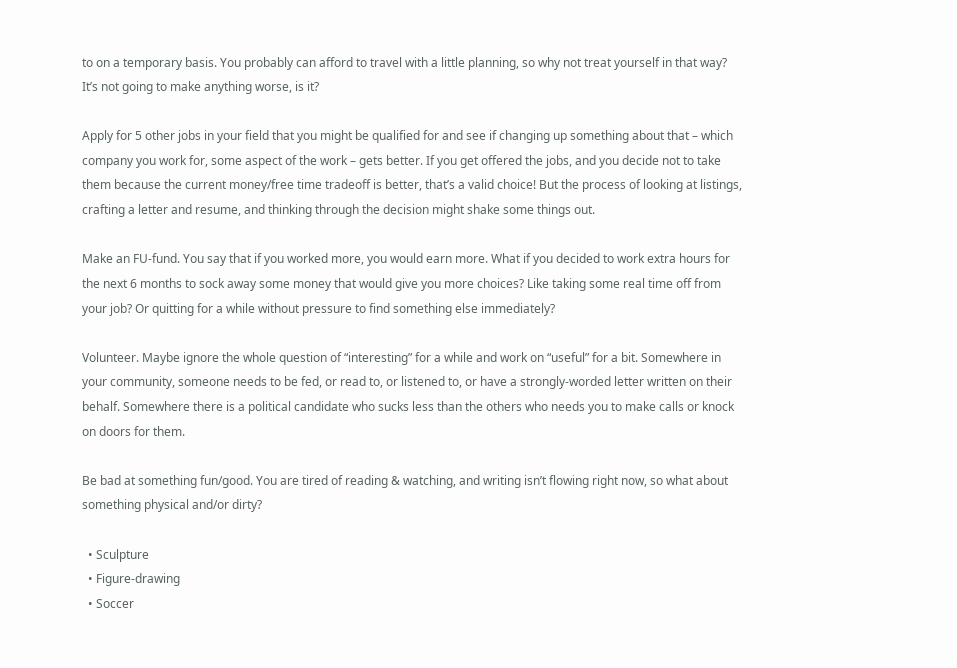to on a temporary basis. You probably can afford to travel with a little planning, so why not treat yourself in that way? It’s not going to make anything worse, is it?

Apply for 5 other jobs in your field that you might be qualified for and see if changing up something about that – which company you work for, some aspect of the work – gets better. If you get offered the jobs, and you decide not to take them because the current money/free time tradeoff is better, that’s a valid choice! But the process of looking at listings, crafting a letter and resume, and thinking through the decision might shake some things out.

Make an FU-fund. You say that if you worked more, you would earn more. What if you decided to work extra hours for the next 6 months to sock away some money that would give you more choices? Like taking some real time off from your job? Or quitting for a while without pressure to find something else immediately?

Volunteer. Maybe ignore the whole question of “interesting” for a while and work on “useful” for a bit. Somewhere in your community, someone needs to be fed, or read to, or listened to, or have a strongly-worded letter written on their behalf. Somewhere there is a political candidate who sucks less than the others who needs you to make calls or knock on doors for them.

Be bad at something fun/good. You are tired of reading & watching, and writing isn’t flowing right now, so what about something physical and/or dirty?

  • Sculpture
  • Figure-drawing
  • Soccer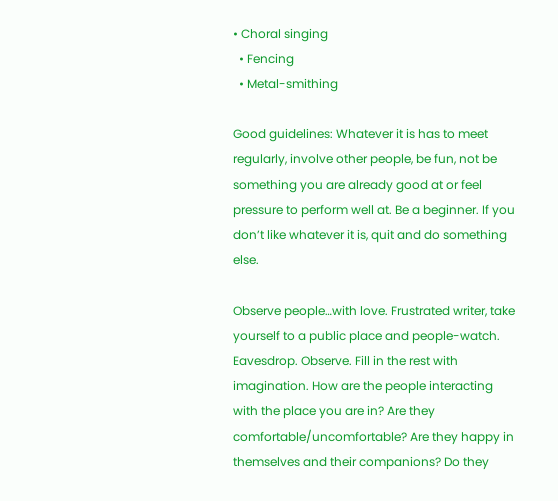• Choral singing
  • Fencing
  • Metal-smithing

Good guidelines: Whatever it is has to meet regularly, involve other people, be fun, not be something you are already good at or feel pressure to perform well at. Be a beginner. If you don’t like whatever it is, quit and do something else.

Observe people…with love. Frustrated writer, take yourself to a public place and people-watch. Eavesdrop. Observe. Fill in the rest with imagination. How are the people interacting with the place you are in? Are they comfortable/uncomfortable? Are they happy in themselves and their companions? Do they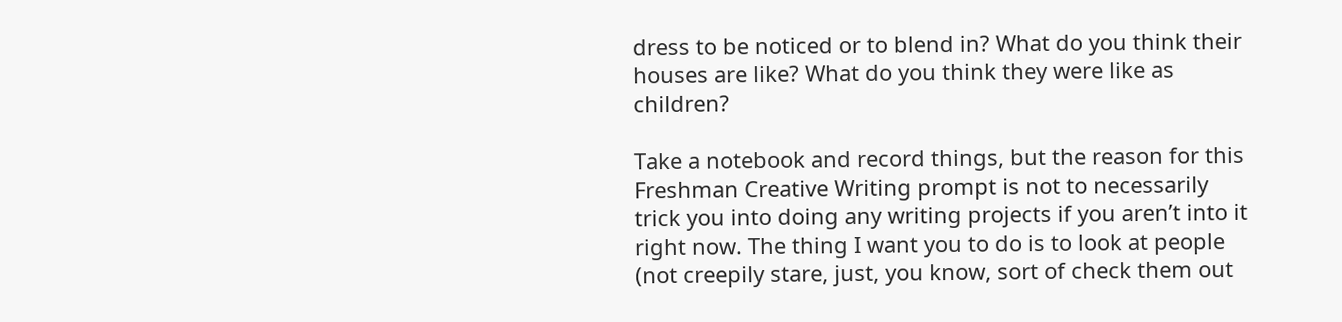dress to be noticed or to blend in? What do you think their houses are like? What do you think they were like as children?

Take a notebook and record things, but the reason for this Freshman Creative Writing prompt is not to necessarily trick you into doing any writing projects if you aren’t into it right now. The thing I want you to do is to look at people (not creepily stare, just, you know, sort of check them out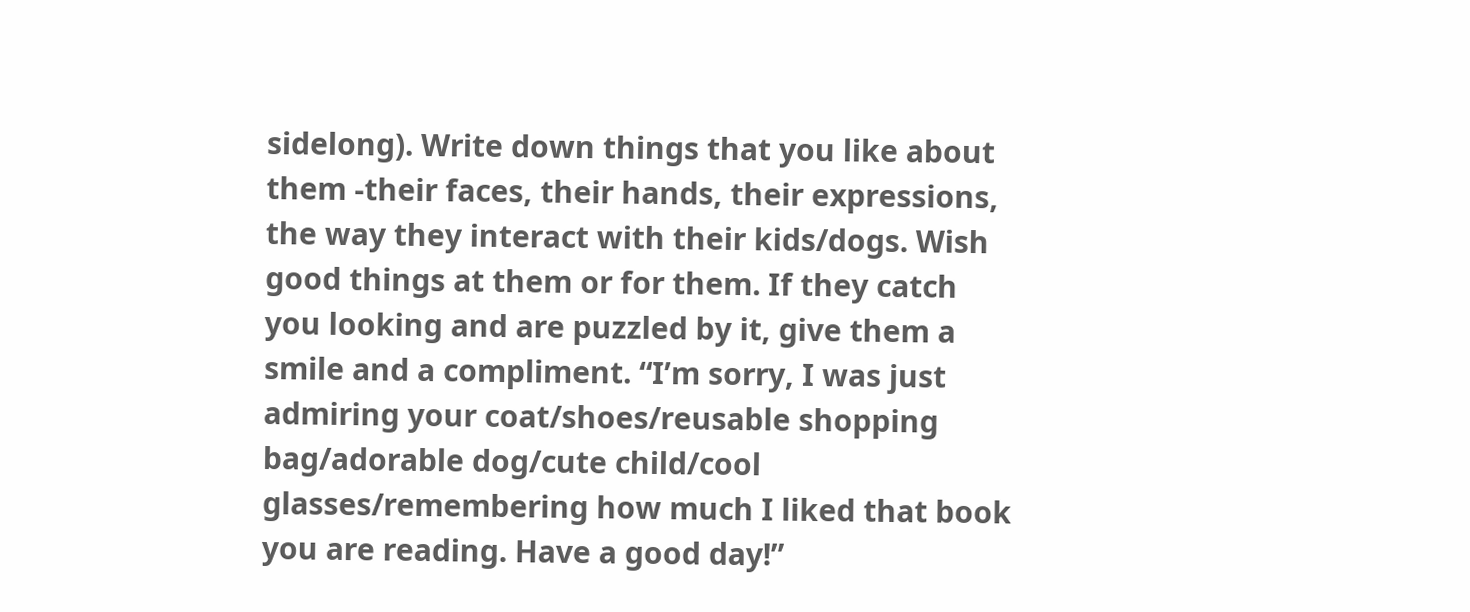sidelong). Write down things that you like about them -their faces, their hands, their expressions, the way they interact with their kids/dogs. Wish good things at them or for them. If they catch you looking and are puzzled by it, give them a smile and a compliment. “I’m sorry, I was just admiring your coat/shoes/reusable shopping bag/adorable dog/cute child/cool glasses/remembering how much I liked that book you are reading. Have a good day!”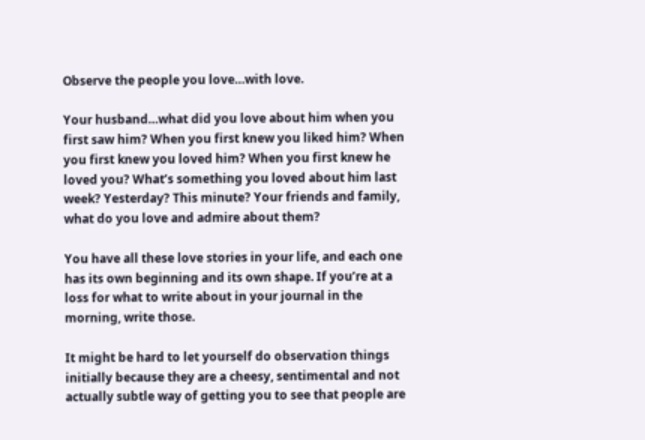Observe the people you love…with love.

Your husband…what did you love about him when you first saw him? When you first knew you liked him? When you first knew you loved him? When you first knew he loved you? What’s something you loved about him last week? Yesterday? This minute? Your friends and family, what do you love and admire about them?

You have all these love stories in your life, and each one has its own beginning and its own shape. If you’re at a loss for what to write about in your journal in the morning, write those.

It might be hard to let yourself do observation things initially because they are a cheesy, sentimental and not actually subtle way of getting you to see that people are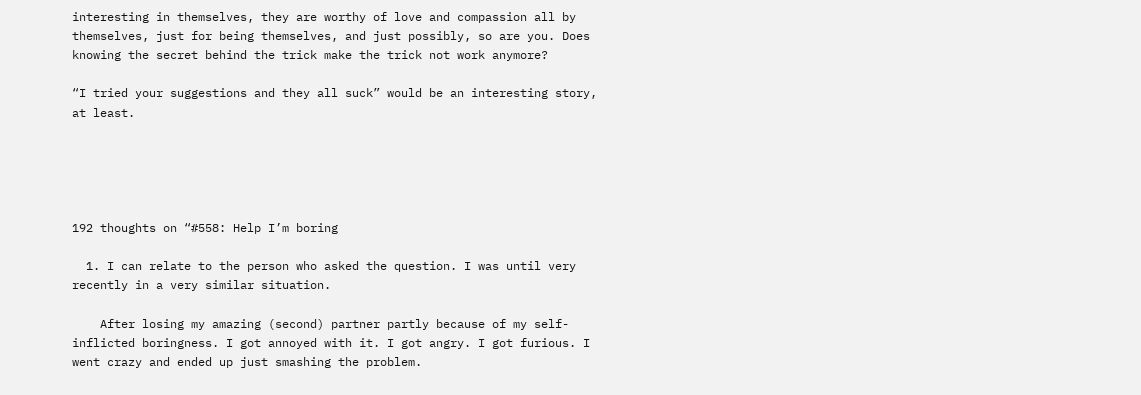interesting in themselves, they are worthy of love and compassion all by themselves, just for being themselves, and just possibly, so are you. Does knowing the secret behind the trick make the trick not work anymore?

“I tried your suggestions and they all suck” would be an interesting story, at least.





192 thoughts on “#558: Help I’m boring

  1. I can relate to the person who asked the question. I was until very recently in a very similar situation.

    After losing my amazing (second) partner partly because of my self-inflicted boringness. I got annoyed with it. I got angry. I got furious. I went crazy and ended up just smashing the problem.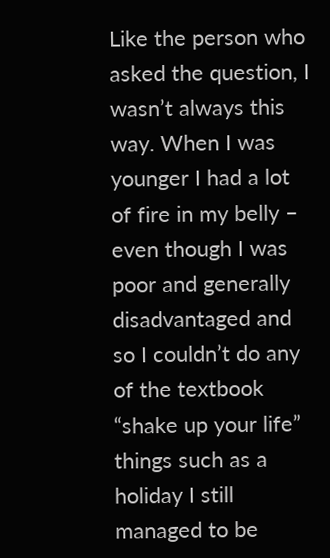Like the person who asked the question, I wasn’t always this way. When I was younger I had a lot of fire in my belly – even though I was poor and generally disadvantaged and so I couldn’t do any of the textbook “shake up your life” things such as a holiday I still managed to be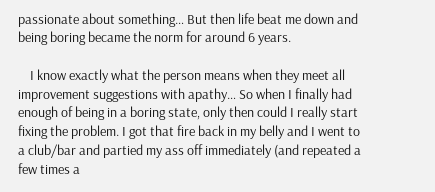passionate about something… But then life beat me down and being boring became the norm for around 6 years.

    I know exactly what the person means when they meet all improvement suggestions with apathy… So when I finally had enough of being in a boring state, only then could I really start fixing the problem. I got that fire back in my belly and I went to a club/bar and partied my ass off immediately (and repeated a few times a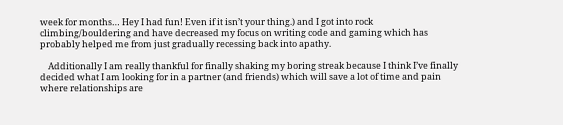week for months… Hey I had fun! Even if it isn’t your thing.) and I got into rock climbing/bouldering and have decreased my focus on writing code and gaming which has probably helped me from just gradually recessing back into apathy.

    Additionally I am really thankful for finally shaking my boring streak because I think I’ve finally decided what I am looking for in a partner (and friends) which will save a lot of time and pain where relationships are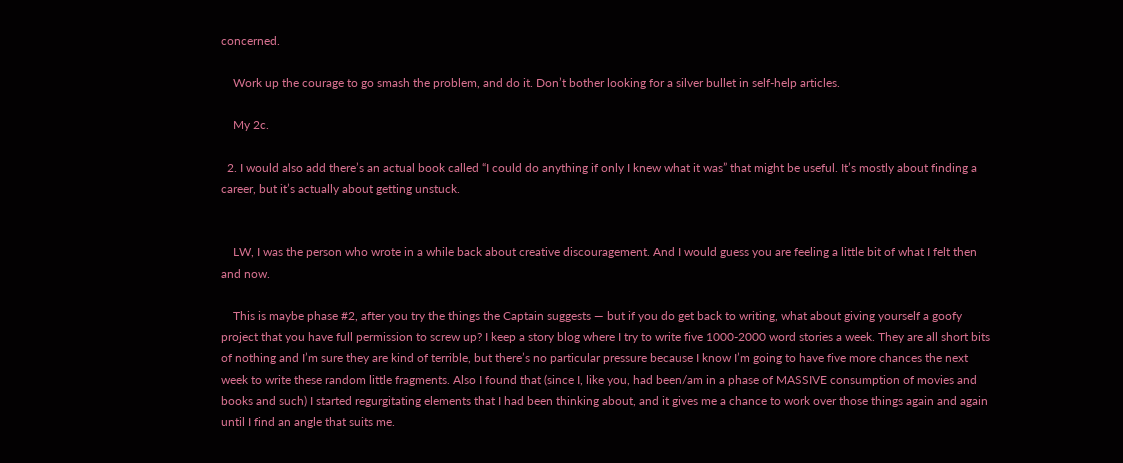concerned.

    Work up the courage to go smash the problem, and do it. Don’t bother looking for a silver bullet in self-help articles.

    My 2c.

  2. I would also add there’s an actual book called “I could do anything if only I knew what it was” that might be useful. It’s mostly about finding a career, but it’s actually about getting unstuck.


    LW, I was the person who wrote in a while back about creative discouragement. And I would guess you are feeling a little bit of what I felt then and now.

    This is maybe phase #2, after you try the things the Captain suggests — but if you do get back to writing, what about giving yourself a goofy project that you have full permission to screw up? I keep a story blog where I try to write five 1000-2000 word stories a week. They are all short bits of nothing and I’m sure they are kind of terrible, but there’s no particular pressure because I know I’m going to have five more chances the next week to write these random little fragments. Also I found that (since I, like you, had been/am in a phase of MASSIVE consumption of movies and books and such) I started regurgitating elements that I had been thinking about, and it gives me a chance to work over those things again and again until I find an angle that suits me.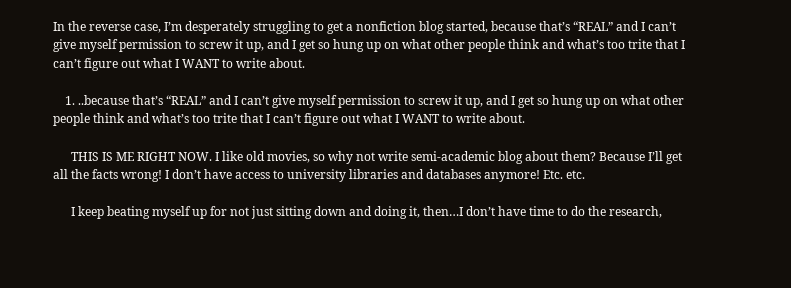In the reverse case, I’m desperately struggling to get a nonfiction blog started, because that’s “REAL” and I can’t give myself permission to screw it up, and I get so hung up on what other people think and what’s too trite that I can’t figure out what I WANT to write about.

    1. ..because that’s “REAL” and I can’t give myself permission to screw it up, and I get so hung up on what other people think and what’s too trite that I can’t figure out what I WANT to write about.

      THIS IS ME RIGHT NOW. I like old movies, so why not write semi-academic blog about them? Because I’ll get all the facts wrong! I don’t have access to university libraries and databases anymore! Etc. etc.

      I keep beating myself up for not just sitting down and doing it, then…I don’t have time to do the research,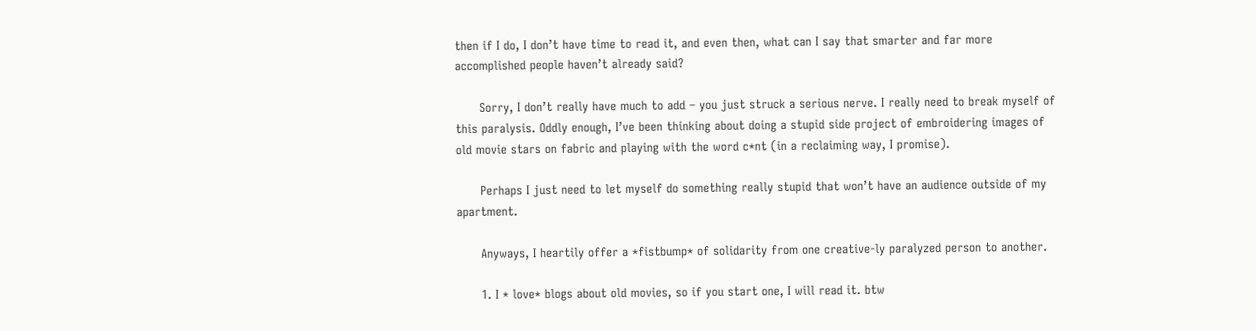then if I do, I don’t have time to read it, and even then, what can I say that smarter and far more accomplished people haven’t already said?

      Sorry, I don’t really have much to add – you just struck a serious nerve. I really need to break myself of this paralysis. Oddly enough, I’ve been thinking about doing a stupid side project of embroidering images of old movie stars on fabric and playing with the word c*nt (in a reclaiming way, I promise).

      Perhaps I just need to let myself do something really stupid that won’t have an audience outside of my apartment.

      Anyways, I heartily offer a *fistbump* of solidarity from one creative-ly paralyzed person to another.

      1. I * love* blogs about old movies, so if you start one, I will read it. btw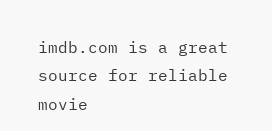imdb.com is a great source for reliable movie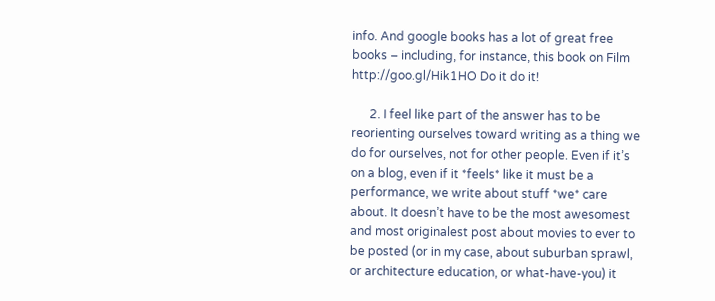info. And google books has a lot of great free books – including, for instance, this book on Film http://goo.gl/Hik1HO Do it do it!

      2. I feel like part of the answer has to be reorienting ourselves toward writing as a thing we do for ourselves, not for other people. Even if it’s on a blog, even if it *feels* like it must be a performance, we write about stuff *we* care about. It doesn’t have to be the most awesomest and most originalest post about movies to ever to be posted (or in my case, about suburban sprawl, or architecture education, or what-have-you) it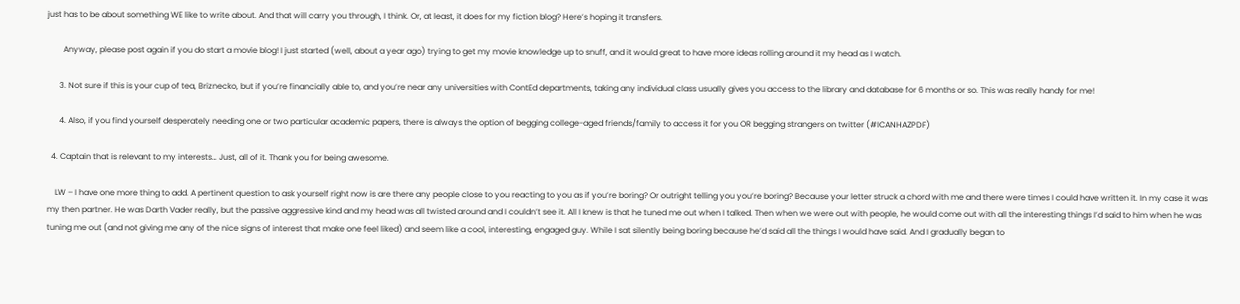just has to be about something WE like to write about. And that will carry you through, I think. Or, at least, it does for my fiction blog? Here’s hoping it transfers.

        Anyway, please post again if you do start a movie blog! I just started (well, about a year ago) trying to get my movie knowledge up to snuff, and it would great to have more ideas rolling around it my head as I watch.

      3. Not sure if this is your cup of tea, Briznecko, but if you’re financially able to, and you’re near any universities with ContEd departments, taking any individual class usually gives you access to the library and database for 6 months or so. This was really handy for me!

      4. Also, if you find yourself desperately needing one or two particular academic papers, there is always the option of begging college-aged friends/family to access it for you OR begging strangers on twitter (#ICANHAZPDF)

  4. Captain that is relevant to my interests… Just, all of it. Thank you for being awesome.

    LW – I have one more thing to add. A pertinent question to ask yourself right now is are there any people close to you reacting to you as if you’re boring? Or outright telling you you’re boring? Because your letter struck a chord with me and there were times I could have written it. In my case it was my then partner. He was Darth Vader really, but the passive aggressive kind and my head was all twisted around and I couldn’t see it. All I knew is that he tuned me out when I talked. Then when we were out with people, he would come out with all the interesting things I’d said to him when he was tuning me out (and not giving me any of the nice signs of interest that make one feel liked) and seem like a cool, interesting, engaged guy. While I sat silently being boring because he’d said all the things I would have said. And I gradually began to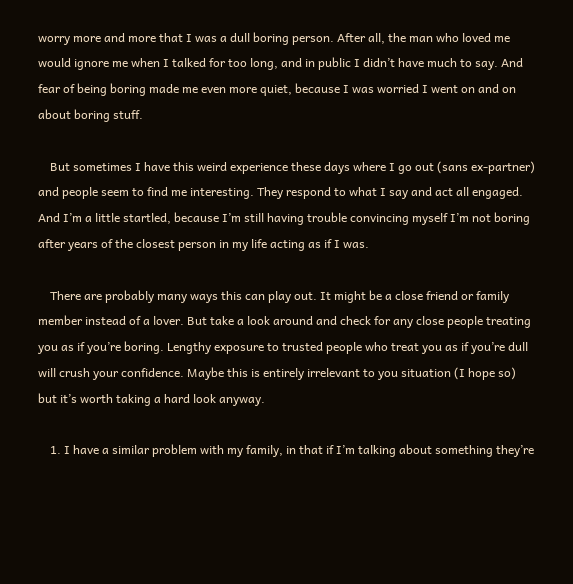worry more and more that I was a dull boring person. After all, the man who loved me would ignore me when I talked for too long, and in public I didn’t have much to say. And fear of being boring made me even more quiet, because I was worried I went on and on about boring stuff.

    But sometimes I have this weird experience these days where I go out (sans ex-partner) and people seem to find me interesting. They respond to what I say and act all engaged. And I’m a little startled, because I’m still having trouble convincing myself I’m not boring after years of the closest person in my life acting as if I was.

    There are probably many ways this can play out. It might be a close friend or family member instead of a lover. But take a look around and check for any close people treating you as if you’re boring. Lengthy exposure to trusted people who treat you as if you’re dull will crush your confidence. Maybe this is entirely irrelevant to you situation (I hope so) but it’s worth taking a hard look anyway.

    1. I have a similar problem with my family, in that if I’m talking about something they’re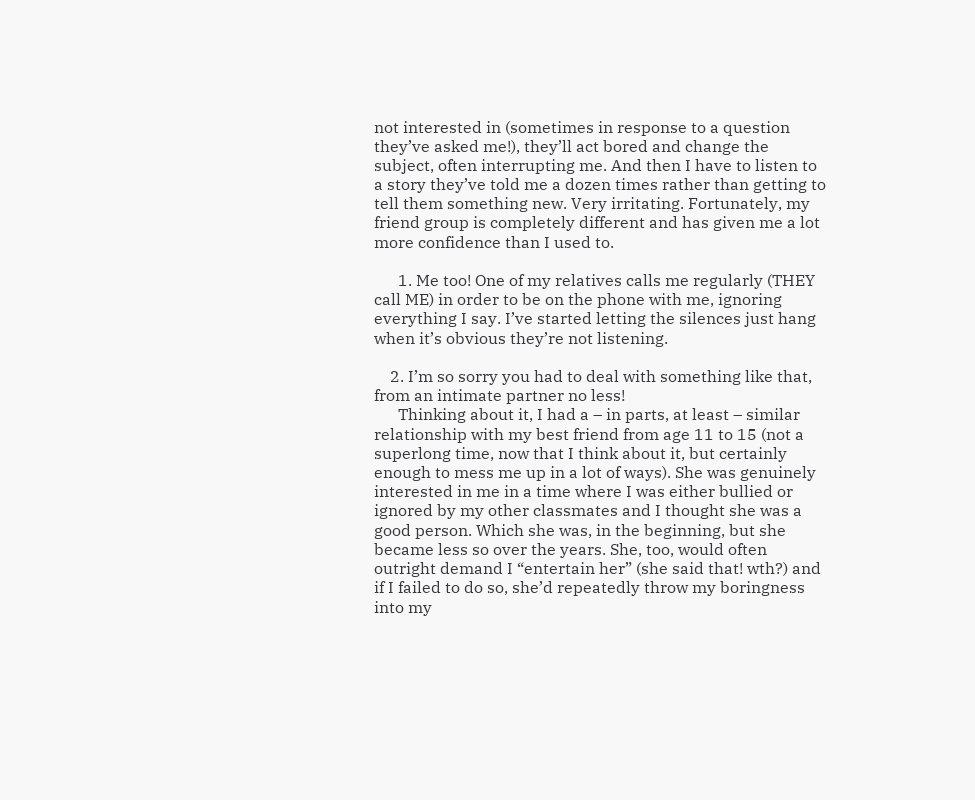not interested in (sometimes in response to a question they’ve asked me!), they’ll act bored and change the subject, often interrupting me. And then I have to listen to a story they’ve told me a dozen times rather than getting to tell them something new. Very irritating. Fortunately, my friend group is completely different and has given me a lot more confidence than I used to.

      1. Me too! One of my relatives calls me regularly (THEY call ME) in order to be on the phone with me, ignoring everything I say. I’ve started letting the silences just hang when it’s obvious they’re not listening.

    2. I’m so sorry you had to deal with something like that, from an intimate partner no less!
      Thinking about it, I had a – in parts, at least – similar relationship with my best friend from age 11 to 15 (not a superlong time, now that I think about it, but certainly enough to mess me up in a lot of ways). She was genuinely interested in me in a time where I was either bullied or ignored by my other classmates and I thought she was a good person. Which she was, in the beginning, but she became less so over the years. She, too, would often outright demand I “entertain her” (she said that! wth?) and if I failed to do so, she’d repeatedly throw my boringness into my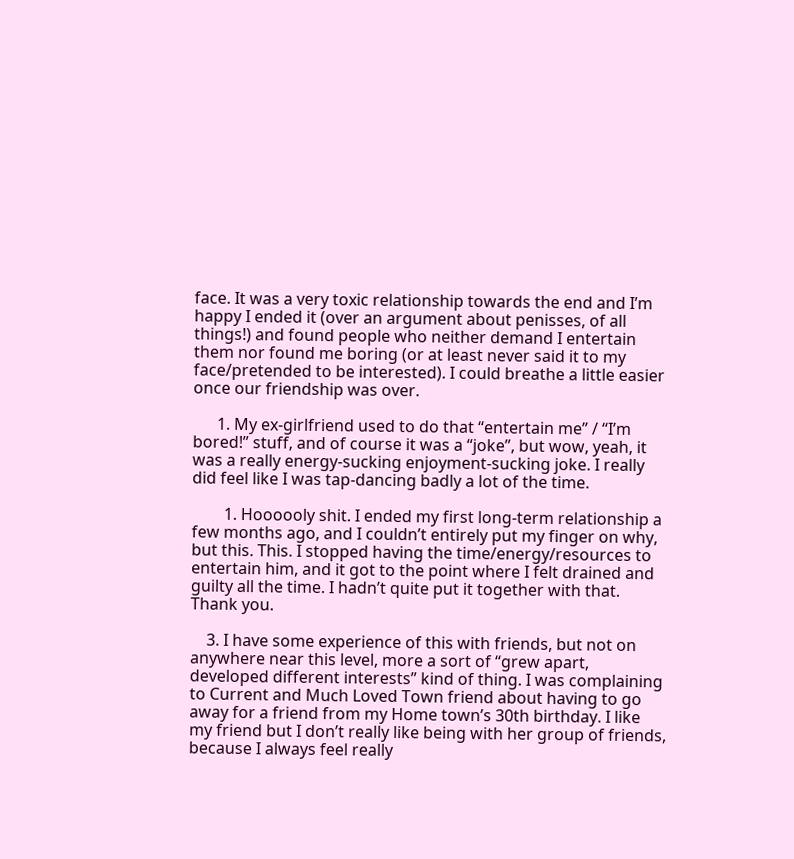face. It was a very toxic relationship towards the end and I’m happy I ended it (over an argument about penisses, of all things!) and found people who neither demand I entertain them nor found me boring (or at least never said it to my face/pretended to be interested). I could breathe a little easier once our friendship was over.

      1. My ex-girlfriend used to do that “entertain me” / “I’m bored!” stuff, and of course it was a “joke”, but wow, yeah, it was a really energy-sucking enjoyment-sucking joke. I really did feel like I was tap-dancing badly a lot of the time.

        1. Hoooooly shit. I ended my first long-term relationship a few months ago, and I couldn’t entirely put my finger on why, but this. This. I stopped having the time/energy/resources to entertain him, and it got to the point where I felt drained and guilty all the time. I hadn’t quite put it together with that. Thank you.

    3. I have some experience of this with friends, but not on anywhere near this level, more a sort of “grew apart, developed different interests” kind of thing. I was complaining to Current and Much Loved Town friend about having to go away for a friend from my Home town’s 30th birthday. I like my friend but I don’t really like being with her group of friends, because I always feel really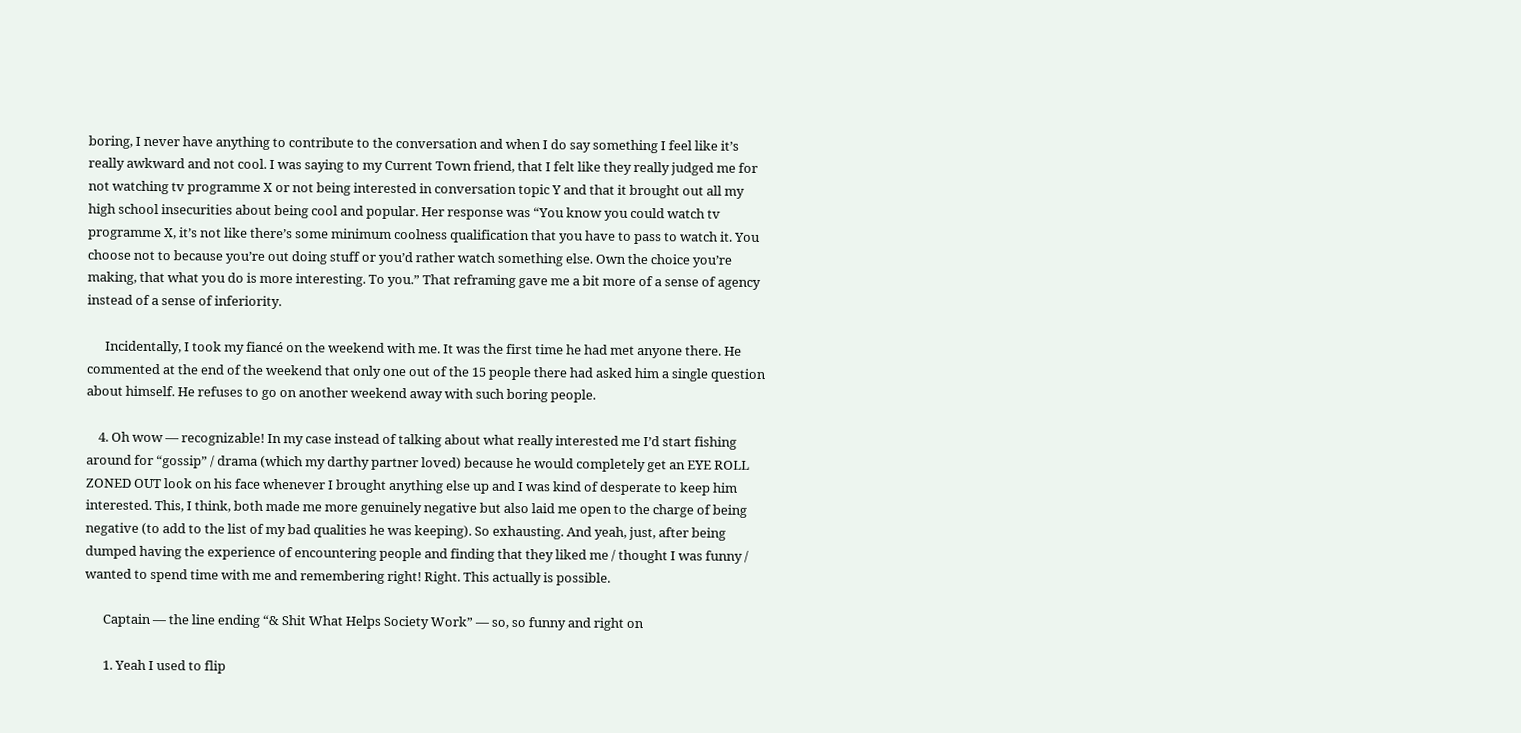boring, I never have anything to contribute to the conversation and when I do say something I feel like it’s really awkward and not cool. I was saying to my Current Town friend, that I felt like they really judged me for not watching tv programme X or not being interested in conversation topic Y and that it brought out all my high school insecurities about being cool and popular. Her response was “You know you could watch tv programme X, it’s not like there’s some minimum coolness qualification that you have to pass to watch it. You choose not to because you’re out doing stuff or you’d rather watch something else. Own the choice you’re making, that what you do is more interesting. To you.” That reframing gave me a bit more of a sense of agency instead of a sense of inferiority.

      Incidentally, I took my fiancé on the weekend with me. It was the first time he had met anyone there. He commented at the end of the weekend that only one out of the 15 people there had asked him a single question about himself. He refuses to go on another weekend away with such boring people.

    4. Oh wow — recognizable! In my case instead of talking about what really interested me I’d start fishing around for “gossip” / drama (which my darthy partner loved) because he would completely get an EYE ROLL ZONED OUT look on his face whenever I brought anything else up and I was kind of desperate to keep him interested. This, I think, both made me more genuinely negative but also laid me open to the charge of being negative (to add to the list of my bad qualities he was keeping). So exhausting. And yeah, just, after being dumped having the experience of encountering people and finding that they liked me / thought I was funny / wanted to spend time with me and remembering right! Right. This actually is possible.

      Captain — the line ending “& Shit What Helps Society Work” — so, so funny and right on

      1. Yeah I used to flip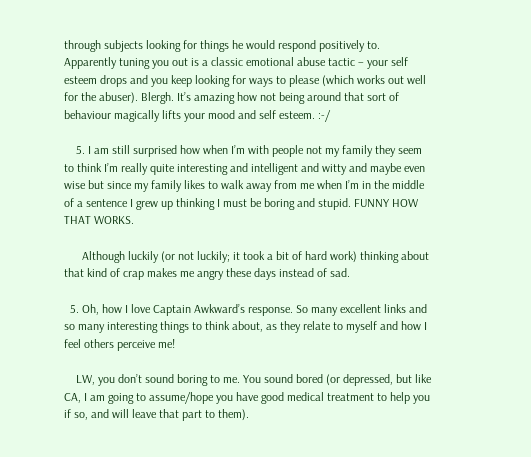through subjects looking for things he would respond positively to. Apparently tuning you out is a classic emotional abuse tactic – your self esteem drops and you keep looking for ways to please (which works out well for the abuser). Blergh. It’s amazing how not being around that sort of behaviour magically lifts your mood and self esteem. :-/

    5. I am still surprised how when I’m with people not my family they seem to think I’m really quite interesting and intelligent and witty and maybe even wise but since my family likes to walk away from me when I’m in the middle of a sentence I grew up thinking I must be boring and stupid. FUNNY HOW THAT WORKS.

      Although luckily (or not luckily; it took a bit of hard work) thinking about that kind of crap makes me angry these days instead of sad.

  5. Oh, how I love Captain Awkward’s response. So many excellent links and so many interesting things to think about, as they relate to myself and how I feel others perceive me!

    LW, you don’t sound boring to me. You sound bored (or depressed, but like CA, I am going to assume/hope you have good medical treatment to help you if so, and will leave that part to them).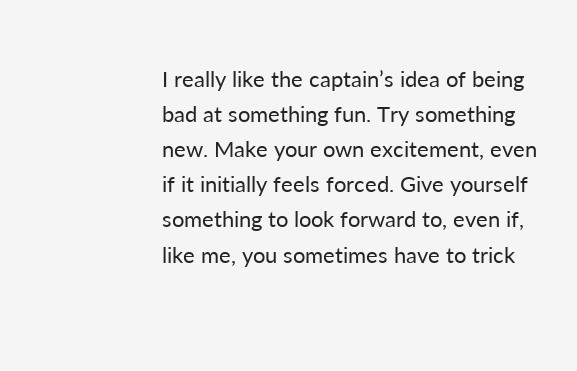I really like the captain’s idea of being bad at something fun. Try something new. Make your own excitement, even if it initially feels forced. Give yourself something to look forward to, even if, like me, you sometimes have to trick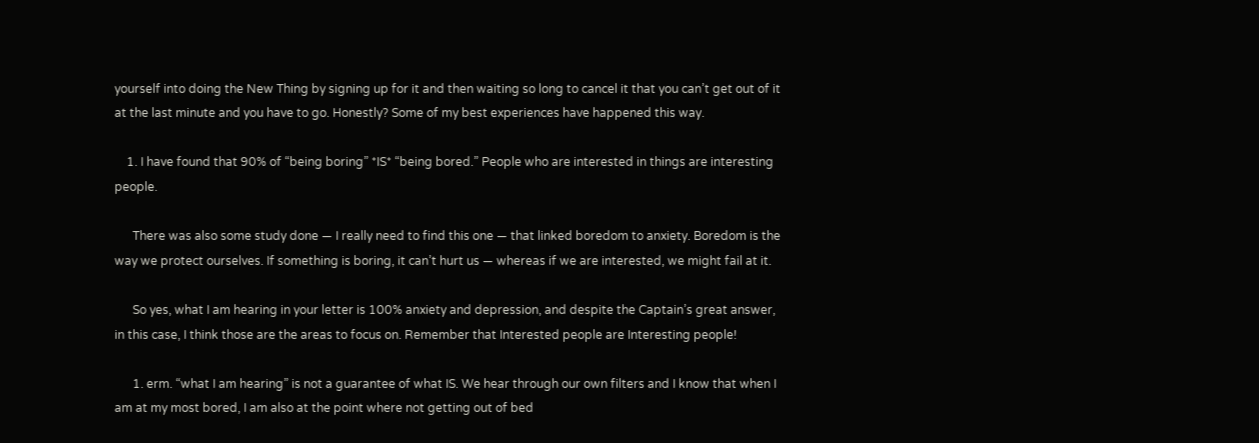yourself into doing the New Thing by signing up for it and then waiting so long to cancel it that you can’t get out of it at the last minute and you have to go. Honestly? Some of my best experiences have happened this way.

    1. I have found that 90% of “being boring” *IS* “being bored.” People who are interested in things are interesting people.

      There was also some study done — I really need to find this one — that linked boredom to anxiety. Boredom is the way we protect ourselves. If something is boring, it can’t hurt us — whereas if we are interested, we might fail at it.

      So yes, what I am hearing in your letter is 100% anxiety and depression, and despite the Captain’s great answer, in this case, I think those are the areas to focus on. Remember that Interested people are Interesting people!

      1. erm. “what I am hearing” is not a guarantee of what IS. We hear through our own filters and I know that when I am at my most bored, I am also at the point where not getting out of bed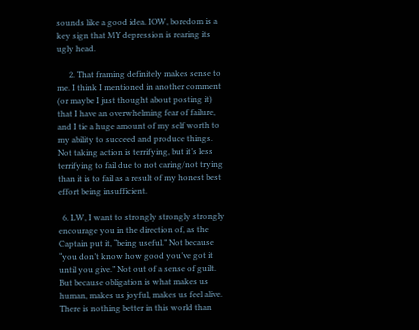sounds like a good idea. IOW, boredom is a key sign that MY depression is rearing its ugly head.

      2. That framing definitely makes sense to me. I think I mentioned in another comment (or maybe I just thought about posting it) that I have an overwhelming fear of failure, and I tie a huge amount of my self worth to my ability to succeed and produce things. Not taking action is terrifying, but it’s less terrifying to fail due to not caring/not trying than it is to fail as a result of my honest best effort being insufficient.

  6. LW, I want to strongly strongly strongly encourage you in the direction of, as the Captain put it, “being useful.” Not because “you don’t know how good you’ve got it until you give.” Not out of a sense of guilt. But because obligation is what makes us human, makes us joyful, makes us feel alive. There is nothing better in this world than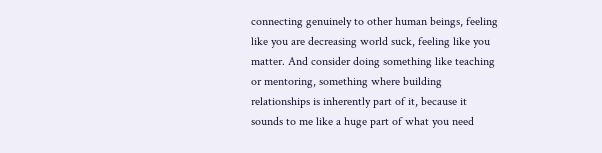connecting genuinely to other human beings, feeling like you are decreasing world suck, feeling like you matter. And consider doing something like teaching or mentoring, something where building relationships is inherently part of it, because it sounds to me like a huge part of what you need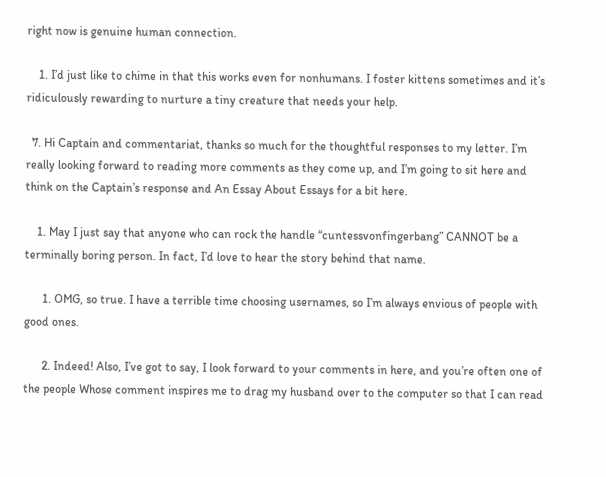right now is genuine human connection.

    1. I’d just like to chime in that this works even for nonhumans. I foster kittens sometimes and it’s ridiculously rewarding to nurture a tiny creature that needs your help.

  7. Hi Captain and commentariat, thanks so much for the thoughtful responses to my letter. I’m really looking forward to reading more comments as they come up, and I’m going to sit here and think on the Captain’s response and An Essay About Essays for a bit here.

    1. May I just say that anyone who can rock the handle “cuntessvonfingerbang” CANNOT be a terminally boring person. In fact, I’d love to hear the story behind that name.

      1. OMG, so true. I have a terrible time choosing usernames, so I’m always envious of people with good ones.

      2. Indeed! Also, I’ve got to say, I look forward to your comments in here, and you’re often one of the people Whose comment inspires me to drag my husband over to the computer so that I can read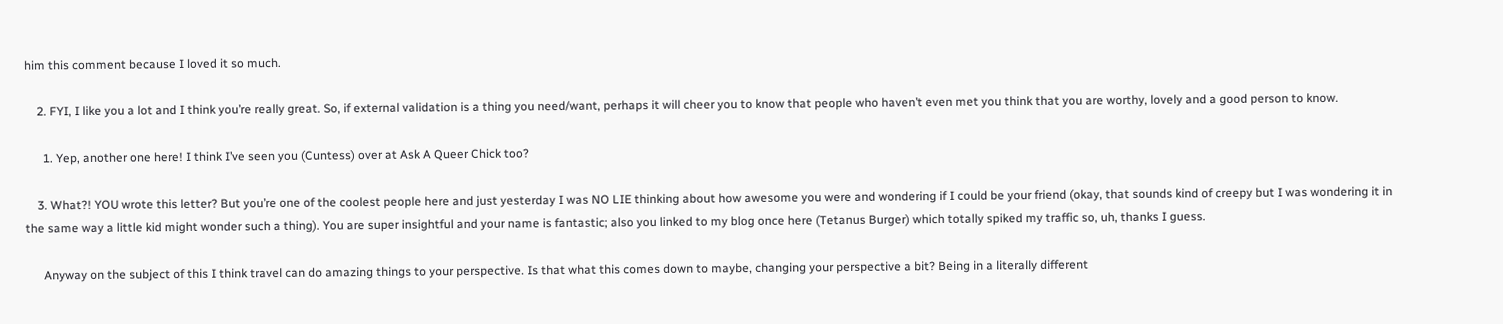him this comment because I loved it so much.

    2. FYI, I like you a lot and I think you’re really great. So, if external validation is a thing you need/want, perhaps it will cheer you to know that people who haven’t even met you think that you are worthy, lovely and a good person to know.

      1. Yep, another one here! I think I’ve seen you (Cuntess) over at Ask A Queer Chick too?

    3. What?! YOU wrote this letter? But you’re one of the coolest people here and just yesterday I was NO LIE thinking about how awesome you were and wondering if I could be your friend (okay, that sounds kind of creepy but I was wondering it in the same way a little kid might wonder such a thing). You are super insightful and your name is fantastic; also you linked to my blog once here (Tetanus Burger) which totally spiked my traffic so, uh, thanks I guess.

      Anyway on the subject of this I think travel can do amazing things to your perspective. Is that what this comes down to maybe, changing your perspective a bit? Being in a literally different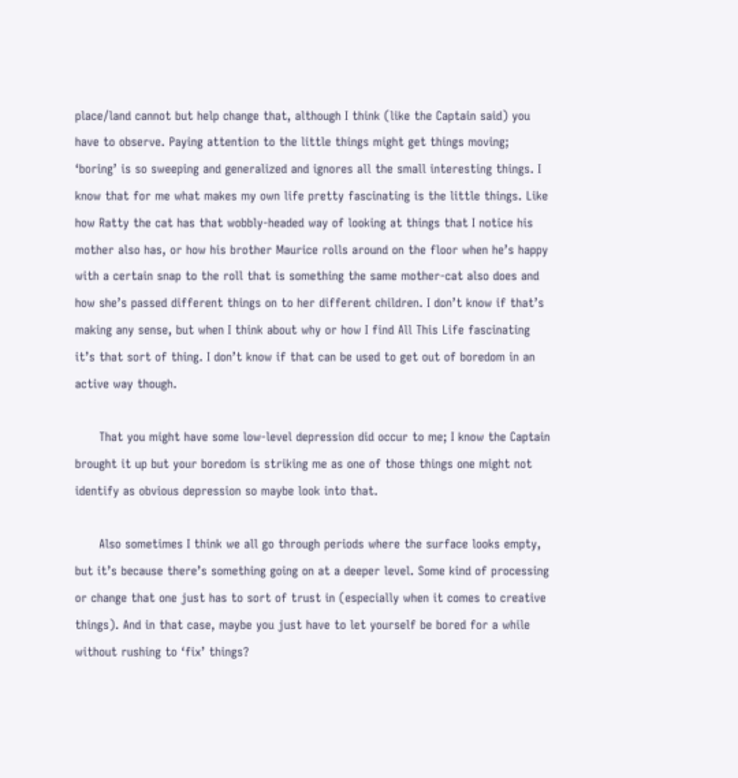place/land cannot but help change that, although I think (like the Captain said) you have to observe. Paying attention to the little things might get things moving; ‘boring’ is so sweeping and generalized and ignores all the small interesting things. I know that for me what makes my own life pretty fascinating is the little things. Like how Ratty the cat has that wobbly-headed way of looking at things that I notice his mother also has, or how his brother Maurice rolls around on the floor when he’s happy with a certain snap to the roll that is something the same mother-cat also does and how she’s passed different things on to her different children. I don’t know if that’s making any sense, but when I think about why or how I find All This Life fascinating it’s that sort of thing. I don’t know if that can be used to get out of boredom in an active way though.

      That you might have some low-level depression did occur to me; I know the Captain brought it up but your boredom is striking me as one of those things one might not identify as obvious depression so maybe look into that.

      Also sometimes I think we all go through periods where the surface looks empty, but it’s because there’s something going on at a deeper level. Some kind of processing or change that one just has to sort of trust in (especially when it comes to creative things). And in that case, maybe you just have to let yourself be bored for a while without rushing to ‘fix’ things?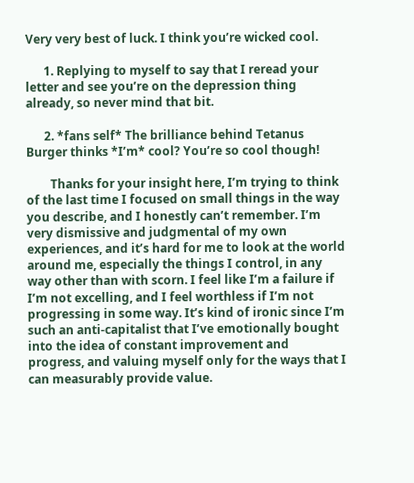Very very best of luck. I think you’re wicked cool.

      1. Replying to myself to say that I reread your letter and see you’re on the depression thing already, so never mind that bit.

      2. *fans self* The brilliance behind Tetanus Burger thinks *I’m* cool? You’re so cool though!

        Thanks for your insight here, I’m trying to think of the last time I focused on small things in the way you describe, and I honestly can’t remember. I’m very dismissive and judgmental of my own experiences, and it’s hard for me to look at the world around me, especially the things I control, in any way other than with scorn. I feel like I’m a failure if I’m not excelling, and I feel worthless if I’m not progressing in some way. It’s kind of ironic since I’m such an anti-capitalist that I’ve emotionally bought into the idea of constant improvement and progress, and valuing myself only for the ways that I can measurably provide value.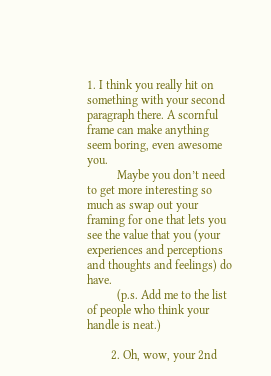1. I think you really hit on something with your second paragraph there. A scornful frame can make anything seem boring, even awesome you.
          Maybe you don’t need to get more interesting so much as swap out your framing for one that lets you see the value that you (your experiences and perceptions and thoughts and feelings) do have.
          (p.s. Add me to the list of people who think your handle is neat.)

        2. Oh, wow, your 2nd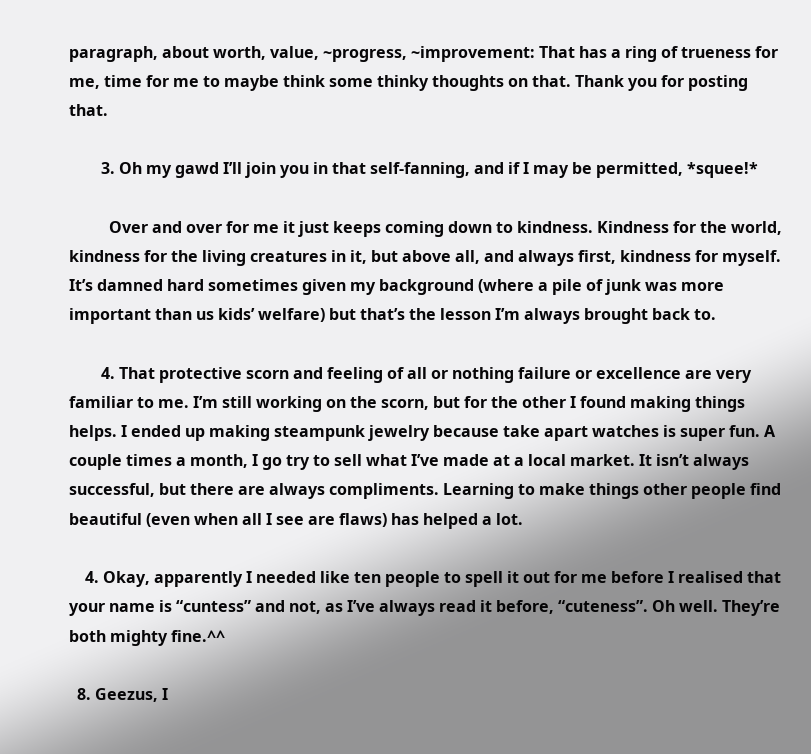paragraph, about worth, value, ~progress, ~improvement: That has a ring of trueness for me, time for me to maybe think some thinky thoughts on that. Thank you for posting that.

        3. Oh my gawd I’ll join you in that self-fanning, and if I may be permitted, *squee!*

          Over and over for me it just keeps coming down to kindness. Kindness for the world, kindness for the living creatures in it, but above all, and always first, kindness for myself. It’s damned hard sometimes given my background (where a pile of junk was more important than us kids’ welfare) but that’s the lesson I’m always brought back to.

        4. That protective scorn and feeling of all or nothing failure or excellence are very familiar to me. I’m still working on the scorn, but for the other I found making things helps. I ended up making steampunk jewelry because take apart watches is super fun. A couple times a month, I go try to sell what I’ve made at a local market. It isn’t always successful, but there are always compliments. Learning to make things other people find beautiful (even when all I see are flaws) has helped a lot.

    4. Okay, apparently I needed like ten people to spell it out for me before I realised that your name is “cuntess” and not, as I’ve always read it before, “cuteness”. Oh well. They’re both mighty fine.^^

  8. Geezus, I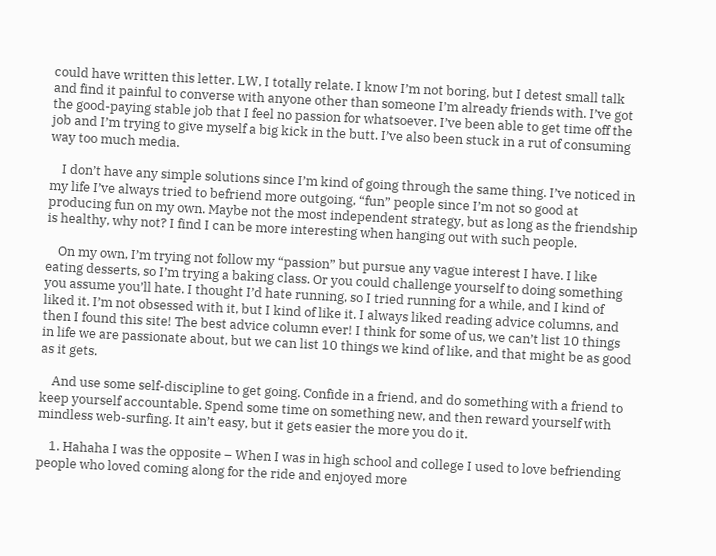could have written this letter. LW, I totally relate. I know I’m not boring, but I detest small talk and find it painful to converse with anyone other than someone I’m already friends with. I’ve got the good-paying stable job that I feel no passion for whatsoever. I’ve been able to get time off the job and I’m trying to give myself a big kick in the butt. I’ve also been stuck in a rut of consuming way too much media.

    I don’t have any simple solutions since I’m kind of going through the same thing. I’ve noticed in my life I’ve always tried to befriend more outgoing, “fun” people since I’m not so good at producing fun on my own. Maybe not the most independent strategy, but as long as the friendship is healthy, why not? I find I can be more interesting when hanging out with such people.

    On my own, I’m trying not follow my “passion” but pursue any vague interest I have. I like eating desserts, so I’m trying a baking class. Or you could challenge yourself to doing something you assume you’ll hate. I thought I’d hate running, so I tried running for a while, and I kind of liked it. I’m not obsessed with it, but I kind of like it. I always liked reading advice columns, and then I found this site! The best advice column ever! I think for some of us, we can’t list 10 things in life we are passionate about, but we can list 10 things we kind of like, and that might be as good as it gets.

    And use some self-discipline to get going. Confide in a friend, and do something with a friend to keep yourself accountable. Spend some time on something new, and then reward yourself with mindless web-surfing. It ain’t easy, but it gets easier the more you do it.

    1. Hahaha I was the opposite – When I was in high school and college I used to love befriending people who loved coming along for the ride and enjoyed more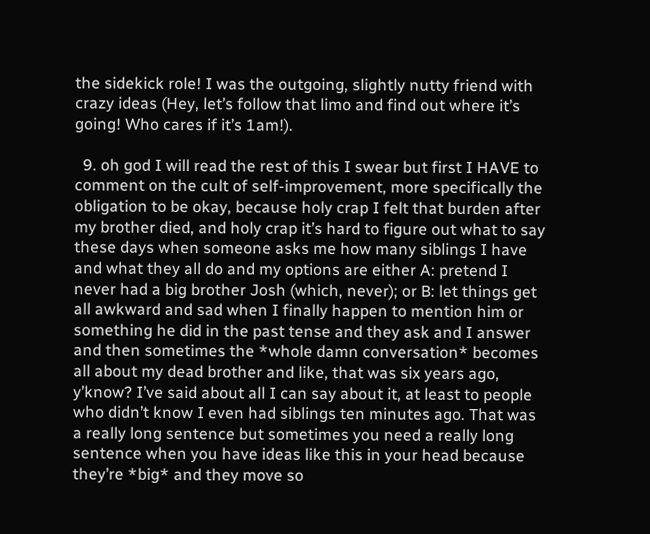the sidekick role! I was the outgoing, slightly nutty friend with crazy ideas (Hey, let’s follow that limo and find out where it’s going! Who cares if it’s 1am!).

  9. oh god I will read the rest of this I swear but first I HAVE to comment on the cult of self-improvement, more specifically the obligation to be okay, because holy crap I felt that burden after my brother died, and holy crap it’s hard to figure out what to say these days when someone asks me how many siblings I have and what they all do and my options are either A: pretend I never had a big brother Josh (which, never); or B: let things get all awkward and sad when I finally happen to mention him or something he did in the past tense and they ask and I answer and then sometimes the *whole damn conversation* becomes all about my dead brother and like, that was six years ago, y’know? I’ve said about all I can say about it, at least to people who didn’t know I even had siblings ten minutes ago. That was a really long sentence but sometimes you need a really long sentence when you have ideas like this in your head because they’re *big* and they move so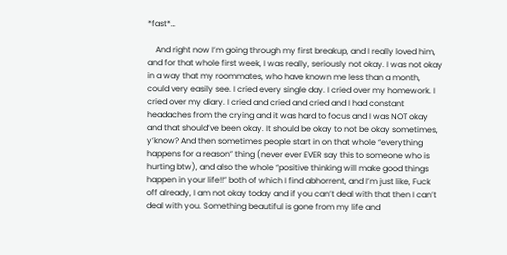*fast*…

    And right now I’m going through my first breakup, and I really loved him, and for that whole first week, I was really, seriously not okay. I was not okay in a way that my roommates, who have known me less than a month, could very easily see. I cried every single day. I cried over my homework. I cried over my diary. I cried and cried and cried and I had constant headaches from the crying and it was hard to focus and I was NOT okay and that should’ve been okay. It should be okay to not be okay sometimes, y’know? And then sometimes people start in on that whole “everything happens for a reason” thing (never ever EVER say this to someone who is hurting btw), and also the whole “positive thinking will make good things happen in your life!!” both of which I find abhorrent, and I’m just like, Fuck off already, I am not okay today and if you can’t deal with that then I can’t deal with you. Something beautiful is gone from my life and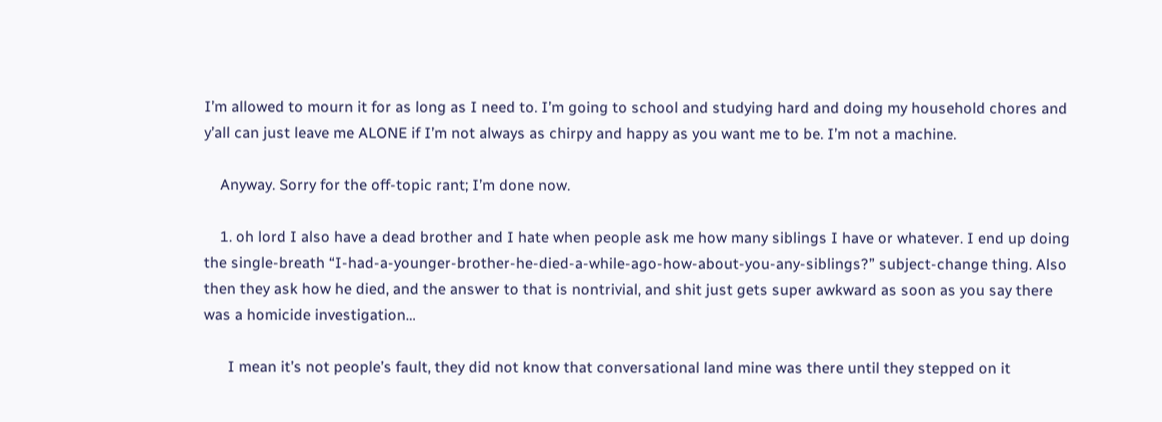I’m allowed to mourn it for as long as I need to. I’m going to school and studying hard and doing my household chores and y’all can just leave me ALONE if I’m not always as chirpy and happy as you want me to be. I’m not a machine.

    Anyway. Sorry for the off-topic rant; I’m done now.

    1. oh lord I also have a dead brother and I hate when people ask me how many siblings I have or whatever. I end up doing the single-breath “I-had-a-younger-brother-he-died-a-while-ago-how-about-you-any-siblings?” subject-change thing. Also then they ask how he died, and the answer to that is nontrivial, and shit just gets super awkward as soon as you say there was a homicide investigation…

      I mean it’s not people’s fault, they did not know that conversational land mine was there until they stepped on it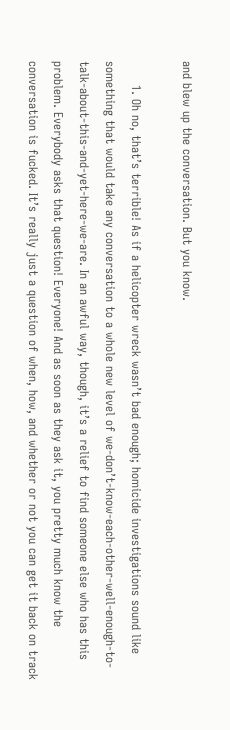and blew up the conversation. But you know.

      1. Oh no, that’s terrible! As if a helicopter wreck wasn’t bad enough; homicide investigations sound like something that would take any conversation to a whole new level of we-don’t-know-each-other-well-enough-to-talk-about-this-and-yet-here-we-are. In an awful way, though, it’s a relief to find someone else who has this problem. Everybody asks that question! Everyone! And as soon as they ask it, you pretty much know the conversation is fucked. It’s really just a question of when, how, and whether or not you can get it back on track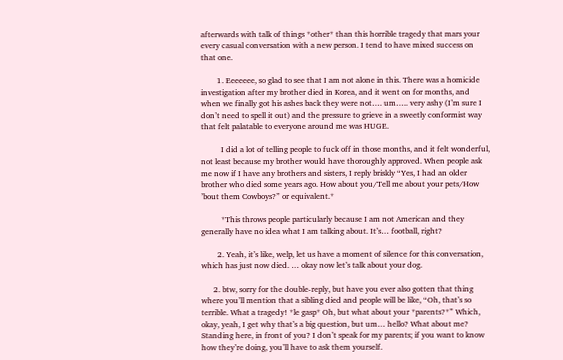afterwards with talk of things *other* than this horrible tragedy that mars your every casual conversation with a new person. I tend to have mixed success on that one.

        1. Eeeeeee, so glad to see that I am not alone in this. There was a homicide investigation after my brother died in Korea, and it went on for months, and when we finally got his ashes back they were not…. um….. very ashy (I’m sure I don’t need to spell it out) and the pressure to grieve in a sweetly conformist way that felt palatable to everyone around me was HUGE.

          I did a lot of telling people to fuck off in those months, and it felt wonderful, not least because my brother would have thoroughly approved. When people ask me now if I have any brothers and sisters, I reply briskly “Yes, I had an older brother who died some years ago. How about you/Tell me about your pets/How ’bout them Cowboys?” or equivalent.*

          *This throws people particularly because I am not American and they generally have no idea what I am talking about. It’s… football, right?

        2. Yeah, it’s like, welp, let us have a moment of silence for this conversation, which has just now died. … okay now let’s talk about your dog.

      2. btw, sorry for the double-reply, but have you ever also gotten that thing where you’ll mention that a sibling died and people will be like, “Oh, that’s so terrible. What a tragedy! *le gasp* Oh, but what about your *parents?*” Which, okay, yeah, I get why that’s a big question, but um… hello? What about me? Standing here, in front of you? I don’t speak for my parents; if you want to know how they’re doing, you’ll have to ask them yourself.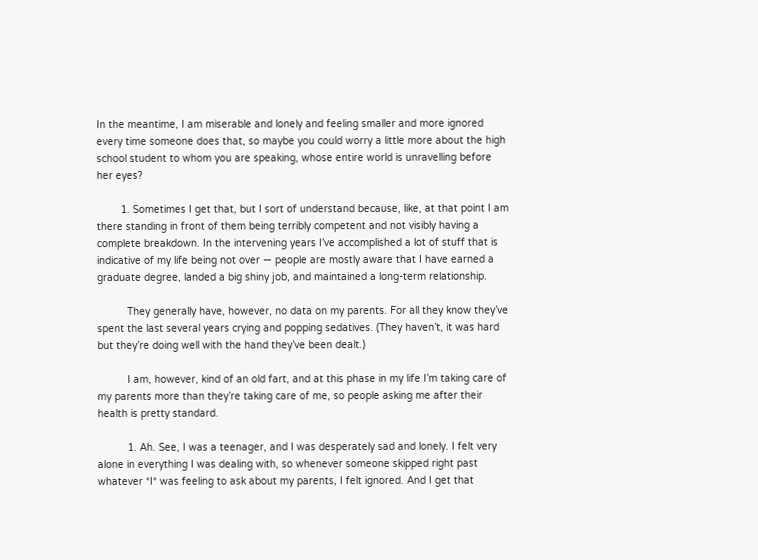In the meantime, I am miserable and lonely and feeling smaller and more ignored every time someone does that, so maybe you could worry a little more about the high school student to whom you are speaking, whose entire world is unravelling before her eyes?

        1. Sometimes I get that, but I sort of understand because, like, at that point I am there standing in front of them being terribly competent and not visibly having a complete breakdown. In the intervening years I’ve accomplished a lot of stuff that is indicative of my life being not over — people are mostly aware that I have earned a graduate degree, landed a big shiny job, and maintained a long-term relationship.

          They generally have, however, no data on my parents. For all they know they’ve spent the last several years crying and popping sedatives. (They haven’t, it was hard but they’re doing well with the hand they’ve been dealt.)

          I am, however, kind of an old fart, and at this phase in my life I’m taking care of my parents more than they’re taking care of me, so people asking me after their health is pretty standard.

          1. Ah. See, I was a teenager, and I was desperately sad and lonely. I felt very alone in everything I was dealing with, so whenever someone skipped right past whatever *I* was feeling to ask about my parents, I felt ignored. And I get that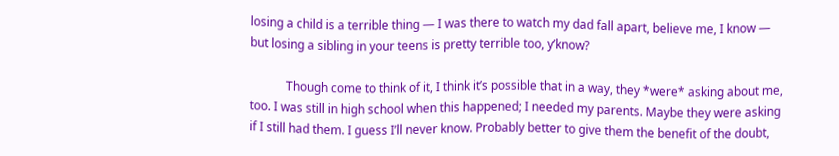losing a child is a terrible thing — I was there to watch my dad fall apart, believe me, I know — but losing a sibling in your teens is pretty terrible too, y’know?

            Though come to think of it, I think it’s possible that in a way, they *were* asking about me, too. I was still in high school when this happened; I needed my parents. Maybe they were asking if I still had them. I guess I’ll never know. Probably better to give them the benefit of the doubt,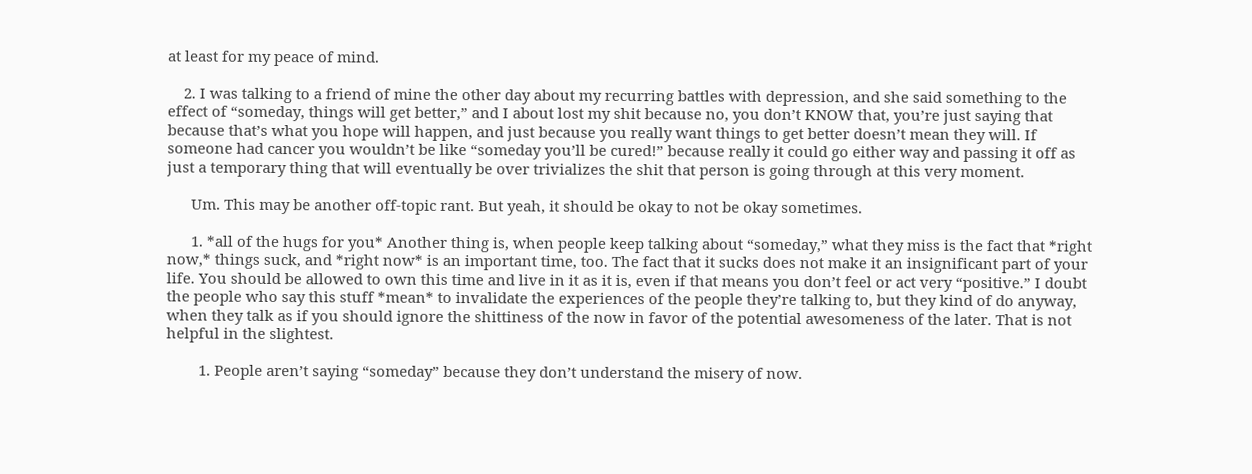at least for my peace of mind.

    2. I was talking to a friend of mine the other day about my recurring battles with depression, and she said something to the effect of “someday, things will get better,” and I about lost my shit because no, you don’t KNOW that, you’re just saying that because that’s what you hope will happen, and just because you really want things to get better doesn’t mean they will. If someone had cancer you wouldn’t be like “someday you’ll be cured!” because really it could go either way and passing it off as just a temporary thing that will eventually be over trivializes the shit that person is going through at this very moment.

      Um. This may be another off-topic rant. But yeah, it should be okay to not be okay sometimes.

      1. *all of the hugs for you* Another thing is, when people keep talking about “someday,” what they miss is the fact that *right now,* things suck, and *right now* is an important time, too. The fact that it sucks does not make it an insignificant part of your life. You should be allowed to own this time and live in it as it is, even if that means you don’t feel or act very “positive.” I doubt the people who say this stuff *mean* to invalidate the experiences of the people they’re talking to, but they kind of do anyway, when they talk as if you should ignore the shittiness of the now in favor of the potential awesomeness of the later. That is not helpful in the slightest.

        1. People aren’t saying “someday” because they don’t understand the misery of now.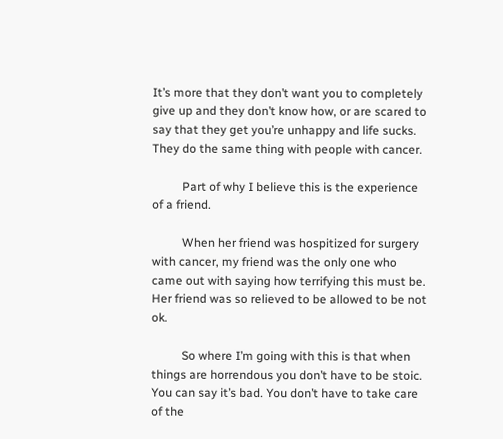It’s more that they don’t want you to completely give up and they don’t know how, or are scared to say that they get you’re unhappy and life sucks. They do the same thing with people with cancer.

          Part of why I believe this is the experience of a friend.

          When her friend was hospitized for surgery with cancer, my friend was the only one who came out with saying how terrifying this must be. Her friend was so relieved to be allowed to be not ok.

          So where I’m going with this is that when things are horrendous you don’t have to be stoic. You can say it’s bad. You don’t have to take care of the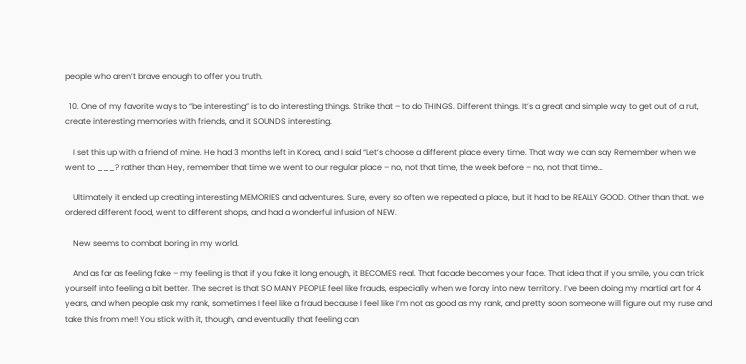people who aren’t brave enough to offer you truth.

  10. One of my favorite ways to “be interesting” is to do interesting things. Strike that – to do THINGS. Different things. It’s a great and simple way to get out of a rut, create interesting memories with friends, and it SOUNDS interesting.

    I set this up with a friend of mine. He had 3 months left in Korea, and I said “Let’s choose a different place every time. That way we can say Remember when we went to ___? rather than Hey, remember that time we went to our regular place – no, not that time, the week before – no, not that time…

    Ultimately it ended up creating interesting MEMORIES and adventures. Sure, every so often we repeated a place, but it had to be REALLY GOOD. Other than that. we ordered different food, went to different shops, and had a wonderful infusion of NEW.

    New seems to combat boring in my world.

    And as far as feeling fake – my feeling is that if you fake it long enough, it BECOMES real. That facade becomes your face. That idea that if you smile, you can trick yourself into feeling a bit better. The secret is that SO MANY PEOPLE feel like frauds, especially when we foray into new territory. I’ve been doing my martial art for 4 years, and when people ask my rank, sometimes I feel like a fraud because I feel like I’m not as good as my rank, and pretty soon someone will figure out my ruse and take this from me!! You stick with it, though, and eventually that feeling can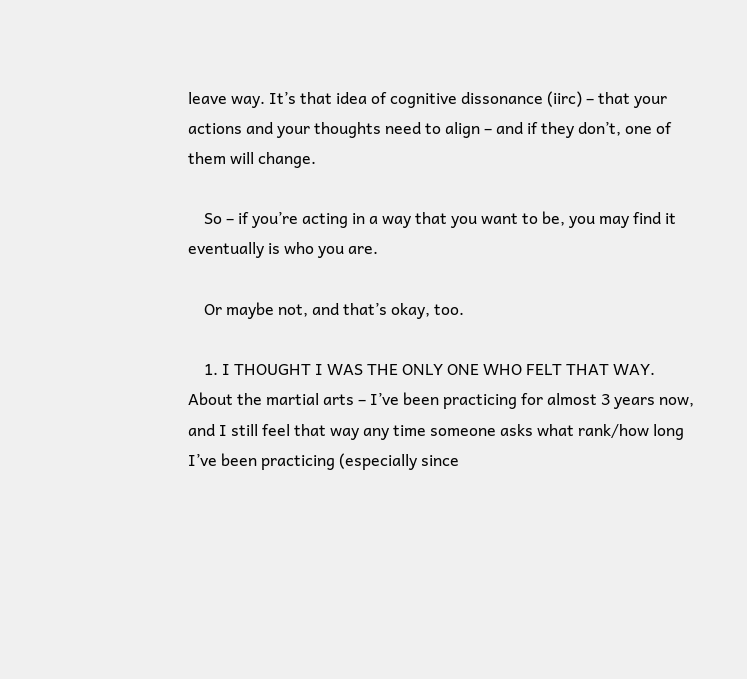leave way. It’s that idea of cognitive dissonance (iirc) – that your actions and your thoughts need to align – and if they don’t, one of them will change.

    So – if you’re acting in a way that you want to be, you may find it eventually is who you are.

    Or maybe not, and that’s okay, too.

    1. I THOUGHT I WAS THE ONLY ONE WHO FELT THAT WAY. About the martial arts – I’ve been practicing for almost 3 years now, and I still feel that way any time someone asks what rank/how long I’ve been practicing (especially since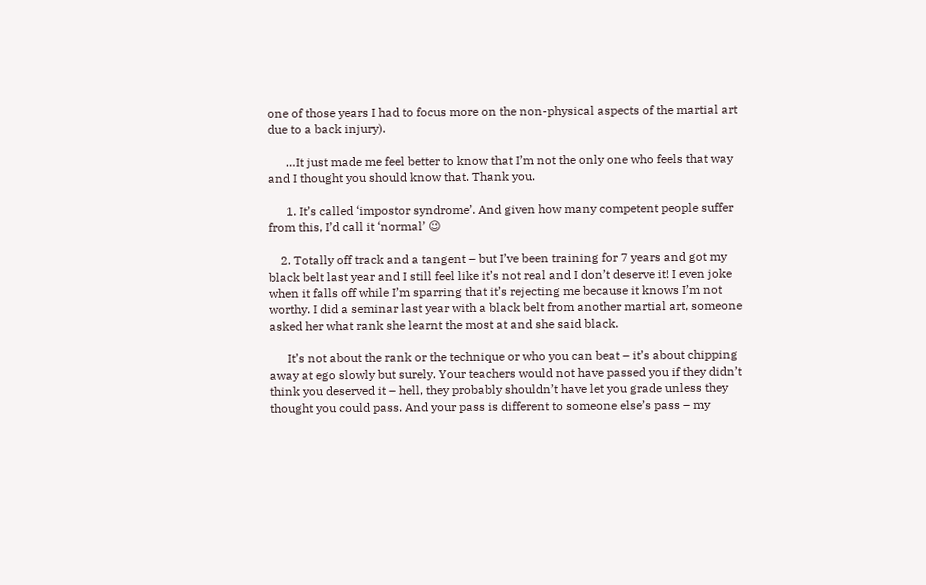one of those years I had to focus more on the non-physical aspects of the martial art due to a back injury).

      …It just made me feel better to know that I’m not the only one who feels that way and I thought you should know that. Thank you.

      1. It’s called ‘impostor syndrome’. And given how many competent people suffer from this, I’d call it ‘normal’ 😉

    2. Totally off track and a tangent – but I’ve been training for 7 years and got my black belt last year and I still feel like it’s not real and I don’t deserve it! I even joke when it falls off while I’m sparring that it’s rejecting me because it knows I’m not worthy. I did a seminar last year with a black belt from another martial art, someone asked her what rank she learnt the most at and she said black.

      It’s not about the rank or the technique or who you can beat – it’s about chipping away at ego slowly but surely. Your teachers would not have passed you if they didn’t think you deserved it – hell, they probably shouldn’t have let you grade unless they thought you could pass. And your pass is different to someone else’s pass – my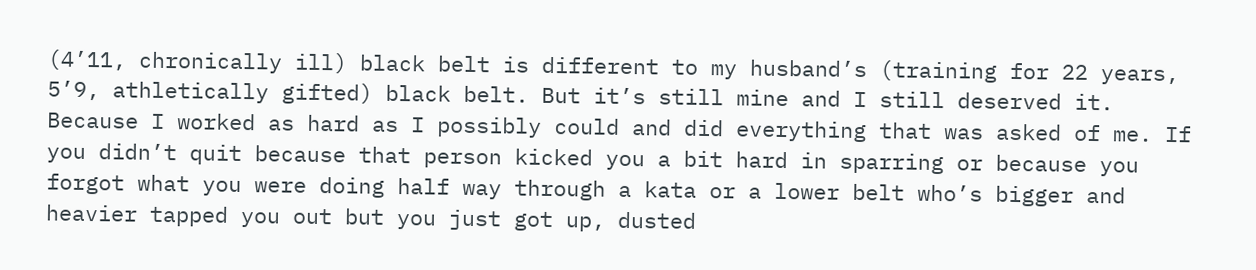(4’11, chronically ill) black belt is different to my husband’s (training for 22 years, 5’9, athletically gifted) black belt. But it’s still mine and I still deserved it. Because I worked as hard as I possibly could and did everything that was asked of me. If you didn’t quit because that person kicked you a bit hard in sparring or because you forgot what you were doing half way through a kata or a lower belt who’s bigger and heavier tapped you out but you just got up, dusted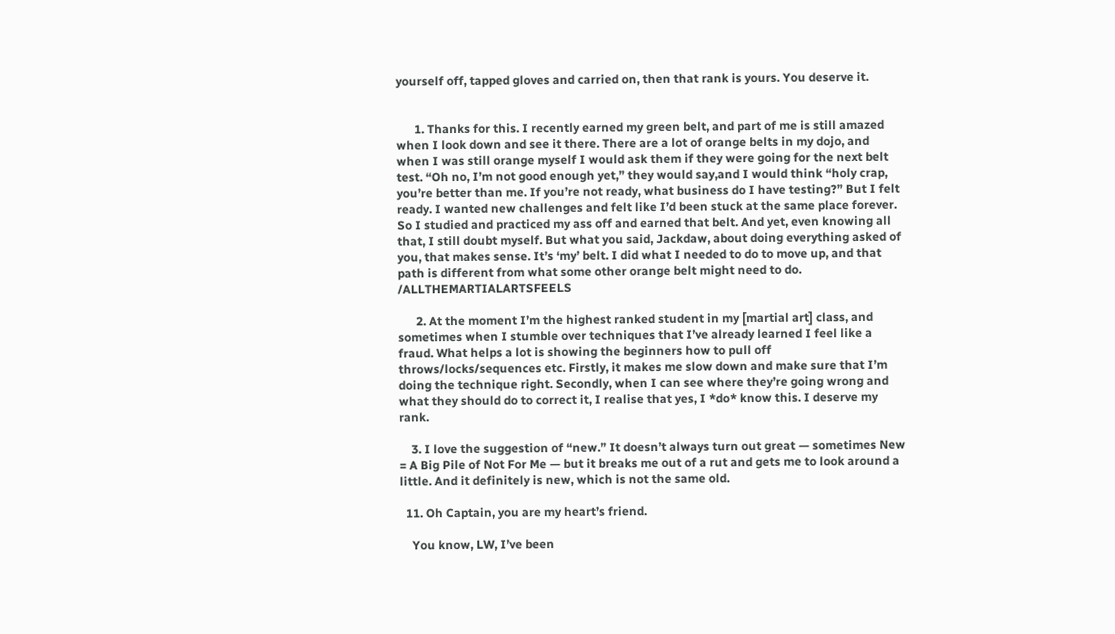yourself off, tapped gloves and carried on, then that rank is yours. You deserve it.


      1. Thanks for this. I recently earned my green belt, and part of me is still amazed when I look down and see it there. There are a lot of orange belts in my dojo, and when I was still orange myself I would ask them if they were going for the next belt test. “Oh no, I’m not good enough yet,” they would say,and I would think “holy crap, you’re better than me. If you’re not ready, what business do I have testing?” But I felt ready. I wanted new challenges and felt like I’d been stuck at the same place forever. So I studied and practiced my ass off and earned that belt. And yet, even knowing all that, I still doubt myself. But what you said, Jackdaw, about doing everything asked of you, that makes sense. It’s ‘my’ belt. I did what I needed to do to move up, and that path is different from what some other orange belt might need to do. /ALLTHEMARTIALARTSFEELS

      2. At the moment I’m the highest ranked student in my [martial art] class, and sometimes when I stumble over techniques that I’ve already learned I feel like a fraud. What helps a lot is showing the beginners how to pull off throws/locks/sequences etc. Firstly, it makes me slow down and make sure that I’m doing the technique right. Secondly, when I can see where they’re going wrong and what they should do to correct it, I realise that yes, I *do* know this. I deserve my rank.

    3. I love the suggestion of “new.” It doesn’t always turn out great — sometimes New = A Big Pile of Not For Me — but it breaks me out of a rut and gets me to look around a little. And it definitely is new, which is not the same old.

  11. Oh Captain, you are my heart’s friend.

    You know, LW, I’ve been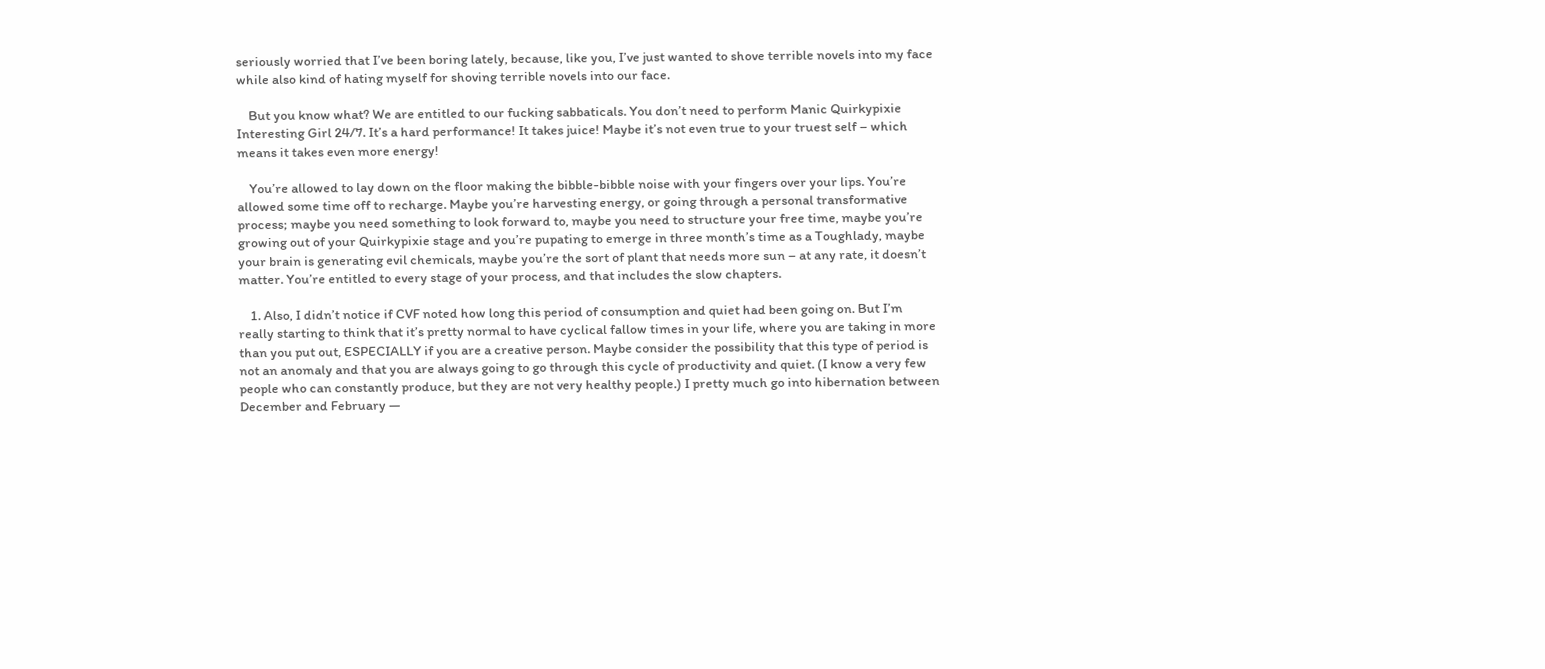seriously worried that I’ve been boring lately, because, like you, I’ve just wanted to shove terrible novels into my face while also kind of hating myself for shoving terrible novels into our face.

    But you know what? We are entitled to our fucking sabbaticals. You don’t need to perform Manic Quirkypixie Interesting Girl 24/7. It’s a hard performance! It takes juice! Maybe it’s not even true to your truest self – which means it takes even more energy!

    You’re allowed to lay down on the floor making the bibble-bibble noise with your fingers over your lips. You’re allowed some time off to recharge. Maybe you’re harvesting energy, or going through a personal transformative process; maybe you need something to look forward to, maybe you need to structure your free time, maybe you’re growing out of your Quirkypixie stage and you’re pupating to emerge in three month’s time as a Toughlady, maybe your brain is generating evil chemicals, maybe you’re the sort of plant that needs more sun – at any rate, it doesn’t matter. You’re entitled to every stage of your process, and that includes the slow chapters.

    1. Also, I didn’t notice if CVF noted how long this period of consumption and quiet had been going on. But I’m really starting to think that it’s pretty normal to have cyclical fallow times in your life, where you are taking in more than you put out, ESPECIALLY if you are a creative person. Maybe consider the possibility that this type of period is not an anomaly and that you are always going to go through this cycle of productivity and quiet. (I know a very few people who can constantly produce, but they are not very healthy people.) I pretty much go into hibernation between December and February —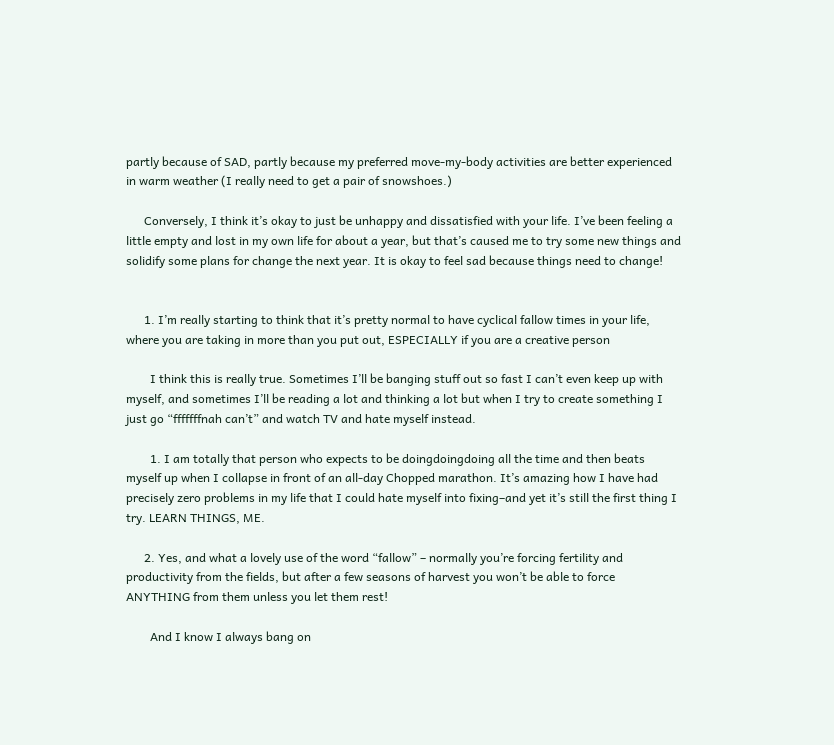partly because of SAD, partly because my preferred move-my-body activities are better experienced in warm weather (I really need to get a pair of snowshoes.)

      Conversely, I think it’s okay to just be unhappy and dissatisfied with your life. I’ve been feeling a little empty and lost in my own life for about a year, but that’s caused me to try some new things and solidify some plans for change the next year. It is okay to feel sad because things need to change!


      1. I’m really starting to think that it’s pretty normal to have cyclical fallow times in your life, where you are taking in more than you put out, ESPECIALLY if you are a creative person

        I think this is really true. Sometimes I’ll be banging stuff out so fast I can’t even keep up with myself, and sometimes I’ll be reading a lot and thinking a lot but when I try to create something I just go “fffffffnah can’t” and watch TV and hate myself instead.

        1. I am totally that person who expects to be doingdoingdoing all the time and then beats myself up when I collapse in front of an all-day Chopped marathon. It’s amazing how I have had precisely zero problems in my life that I could hate myself into fixing–and yet it’s still the first thing I try. LEARN THINGS, ME.

      2. Yes, and what a lovely use of the word “fallow” – normally you’re forcing fertility and productivity from the fields, but after a few seasons of harvest you won’t be able to force ANYTHING from them unless you let them rest!

        And I know I always bang on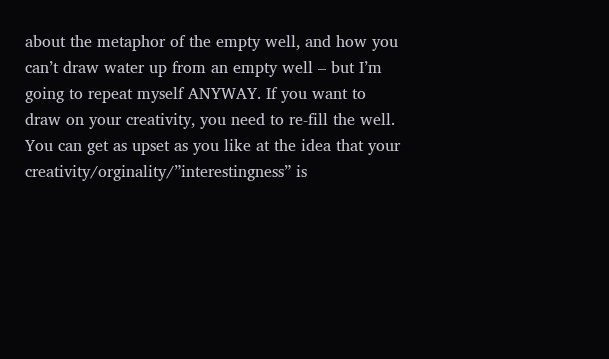about the metaphor of the empty well, and how you can’t draw water up from an empty well – but I’m going to repeat myself ANYWAY. If you want to draw on your creativity, you need to re-fill the well. You can get as upset as you like at the idea that your creativity/orginality/”interestingness” is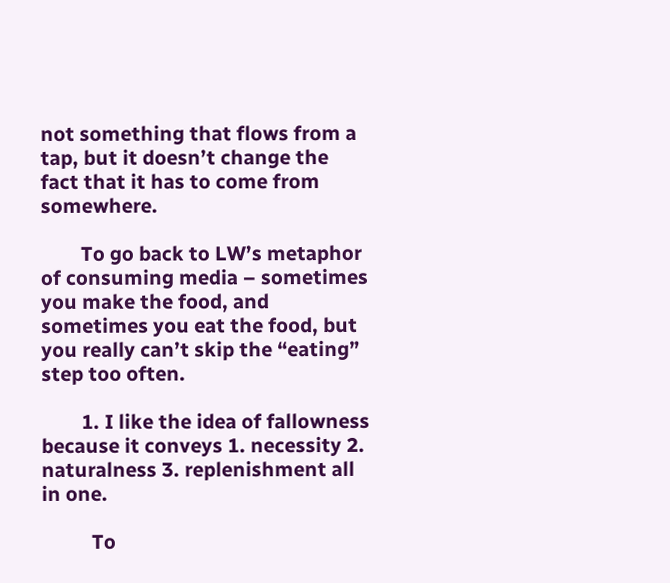not something that flows from a tap, but it doesn’t change the fact that it has to come from somewhere.

        To go back to LW’s metaphor of consuming media – sometimes you make the food, and sometimes you eat the food, but you really can’t skip the “eating” step too often.

        1. I like the idea of fallowness because it conveys 1. necessity 2. naturalness 3. replenishment all in one.

          To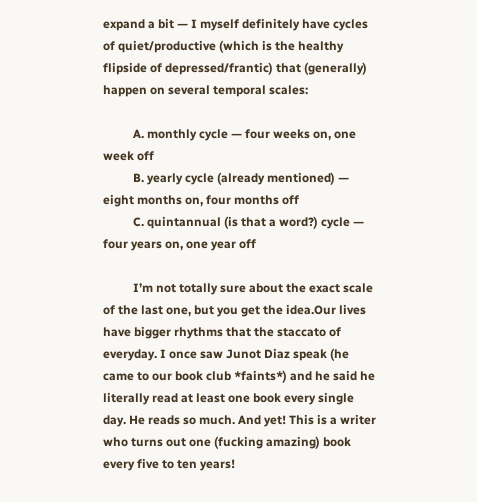expand a bit — I myself definitely have cycles of quiet/productive (which is the healthy flipside of depressed/frantic) that (generally) happen on several temporal scales:

          A. monthly cycle — four weeks on, one week off
          B. yearly cycle (already mentioned) — eight months on, four months off
          C. quintannual (is that a word?) cycle — four years on, one year off

          I’m not totally sure about the exact scale of the last one, but you get the idea.Our lives have bigger rhythms that the staccato of everyday. I once saw Junot Diaz speak (he came to our book club *faints*) and he said he literally read at least one book every single day. He reads so much. And yet! This is a writer who turns out one (fucking amazing) book every five to ten years!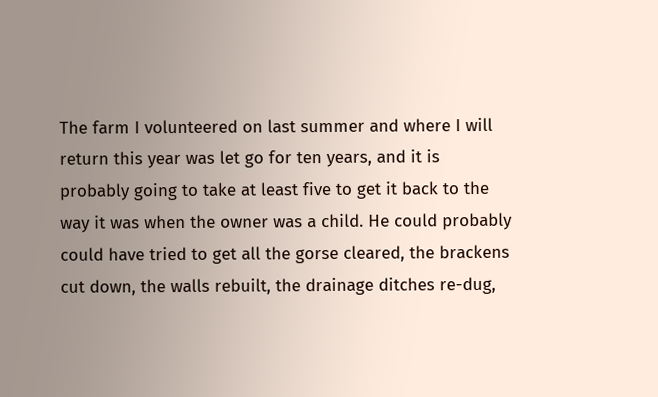The farm I volunteered on last summer and where I will return this year was let go for ten years, and it is probably going to take at least five to get it back to the way it was when the owner was a child. He could probably could have tried to get all the gorse cleared, the brackens cut down, the walls rebuilt, the drainage ditches re-dug,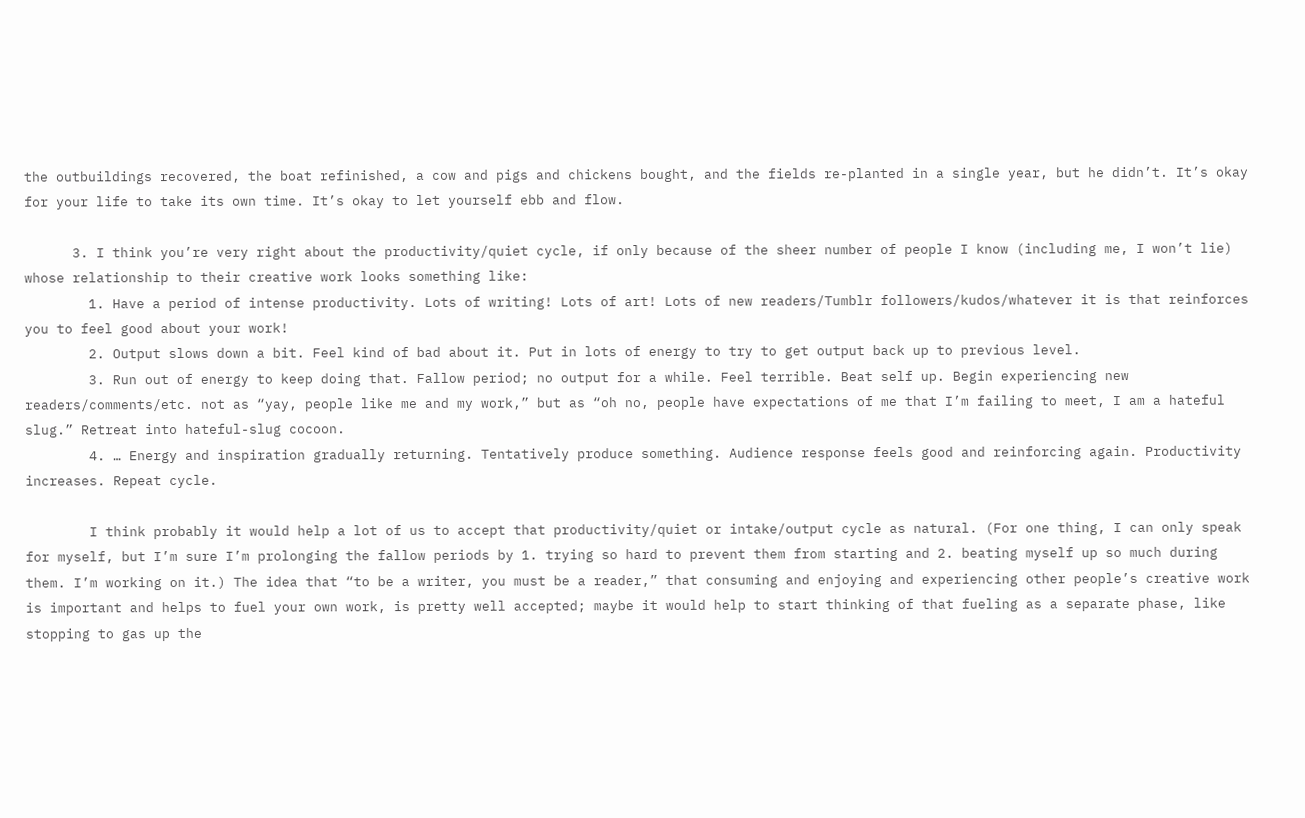the outbuildings recovered, the boat refinished, a cow and pigs and chickens bought, and the fields re-planted in a single year, but he didn’t. It’s okay for your life to take its own time. It’s okay to let yourself ebb and flow.

      3. I think you’re very right about the productivity/quiet cycle, if only because of the sheer number of people I know (including me, I won’t lie) whose relationship to their creative work looks something like:
        1. Have a period of intense productivity. Lots of writing! Lots of art! Lots of new readers/Tumblr followers/kudos/whatever it is that reinforces you to feel good about your work!
        2. Output slows down a bit. Feel kind of bad about it. Put in lots of energy to try to get output back up to previous level.
        3. Run out of energy to keep doing that. Fallow period; no output for a while. Feel terrible. Beat self up. Begin experiencing new readers/comments/etc. not as “yay, people like me and my work,” but as “oh no, people have expectations of me that I’m failing to meet, I am a hateful slug.” Retreat into hateful-slug cocoon.
        4. … Energy and inspiration gradually returning. Tentatively produce something. Audience response feels good and reinforcing again. Productivity increases. Repeat cycle.

        I think probably it would help a lot of us to accept that productivity/quiet or intake/output cycle as natural. (For one thing, I can only speak for myself, but I’m sure I’m prolonging the fallow periods by 1. trying so hard to prevent them from starting and 2. beating myself up so much during them. I’m working on it.) The idea that “to be a writer, you must be a reader,” that consuming and enjoying and experiencing other people’s creative work is important and helps to fuel your own work, is pretty well accepted; maybe it would help to start thinking of that fueling as a separate phase, like stopping to gas up the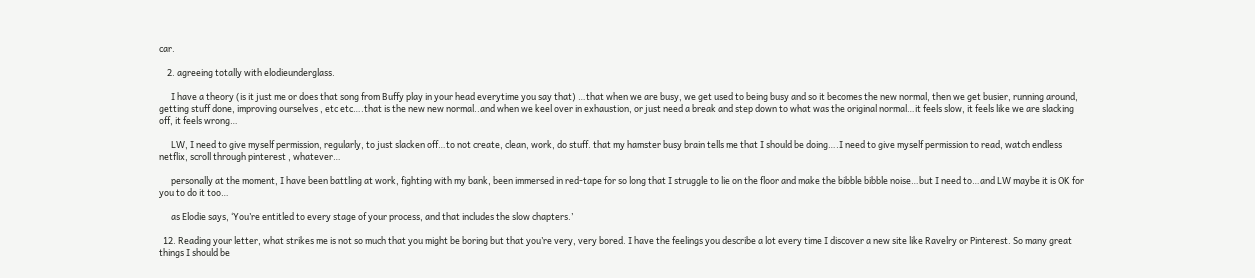car.

    2. agreeing totally with elodieunderglass.

      I have a theory (is it just me or does that song from Buffy play in your head everytime you say that) …that when we are busy, we get used to being busy and so it becomes the new normal, then we get busier, running around, getting stuff done, improving ourselves , etc etc….that is the new new normal..and when we keel over in exhaustion, or just need a break and step down to what was the original normal…it feels slow, it feels like we are slacking off, it feels wrong…

      LW, I need to give myself permission, regularly, to just slacken off…to not create, clean, work, do stuff. that my hamster busy brain tells me that I should be doing….I need to give myself permission to read, watch endless netflix, scroll through pinterest , whatever…

      personally at the moment, I have been battling at work, fighting with my bank, been immersed in red-tape for so long that I struggle to lie on the floor and make the bibble bibble noise…but I need to…and LW maybe it is OK for you to do it too…

      as Elodie says, ‘You’re entitled to every stage of your process, and that includes the slow chapters.’

  12. Reading your letter, what strikes me is not so much that you might be boring but that you’re very, very bored. I have the feelings you describe a lot every time I discover a new site like Ravelry or Pinterest. So many great things I should be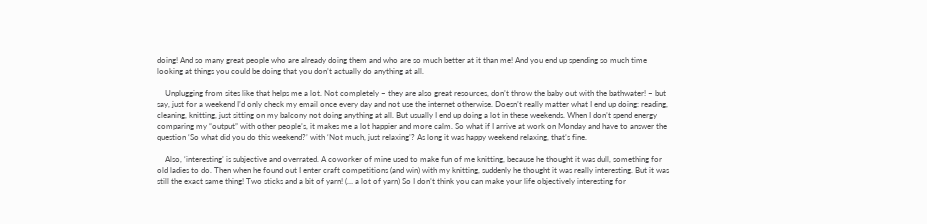doing! And so many great people who are already doing them and who are so much better at it than me! And you end up spending so much time looking at things you could be doing that you don’t actually do anything at all.

    Unplugging from sites like that helps me a lot. Not completely – they are also great resources, don’t throw the baby out with the bathwater! – but say, just for a weekend I’d only check my email once every day and not use the internet otherwise. Doesn’t really matter what I end up doing: reading, cleaning, knitting, just sitting on my balcony not doing anything at all. But usually I end up doing a lot in these weekends. When I don’t spend energy comparing my “output” with other people’s, it makes me a lot happier and more calm. So what if I arrive at work on Monday and have to answer the question ‘So what did you do this weekend?’ with ‘Not much, just relaxing’? As long it was happy weekend relaxing, that’s fine.

    Also, ‘interesting’ is subjective and overrated. A coworker of mine used to make fun of me knitting, because he thought it was dull, something for old ladies to do. Then when he found out I enter craft competitions (and win) with my knitting, suddenly he thought it was really interesting. But it was still the exact same thing! Two sticks and a bit of yarn! (… a lot of yarn) So I don’t think you can make your life objectively interesting for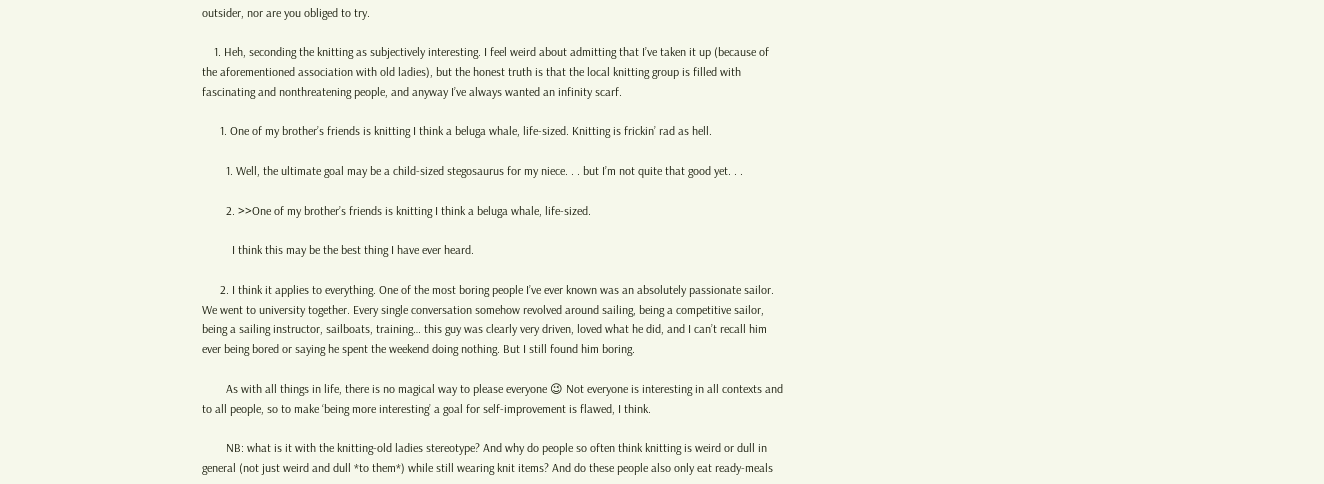outsider, nor are you obliged to try.

    1. Heh, seconding the knitting as subjectively interesting. I feel weird about admitting that I’ve taken it up (because of the aforementioned association with old ladies), but the honest truth is that the local knitting group is filled with fascinating and nonthreatening people, and anyway I’ve always wanted an infinity scarf.

      1. One of my brother’s friends is knitting I think a beluga whale, life-sized. Knitting is frickin’ rad as hell.

        1. Well, the ultimate goal may be a child-sized stegosaurus for my niece. . . but I’m not quite that good yet. . .

        2. >>One of my brother’s friends is knitting I think a beluga whale, life-sized.

          I think this may be the best thing I have ever heard.

      2. I think it applies to everything. One of the most boring people I’ve ever known was an absolutely passionate sailor. We went to university together. Every single conversation somehow revolved around sailing, being a competitive sailor, being a sailing instructor, sailboats, training… this guy was clearly very driven, loved what he did, and I can’t recall him ever being bored or saying he spent the weekend doing nothing. But I still found him boring.

        As with all things in life, there is no magical way to please everyone 😉 Not everyone is interesting in all contexts and to all people, so to make ‘being more interesting’ a goal for self-improvement is flawed, I think.

        NB: what is it with the knitting-old ladies stereotype? And why do people so often think knitting is weird or dull in general (not just weird and dull *to them*) while still wearing knit items? And do these people also only eat ready-meals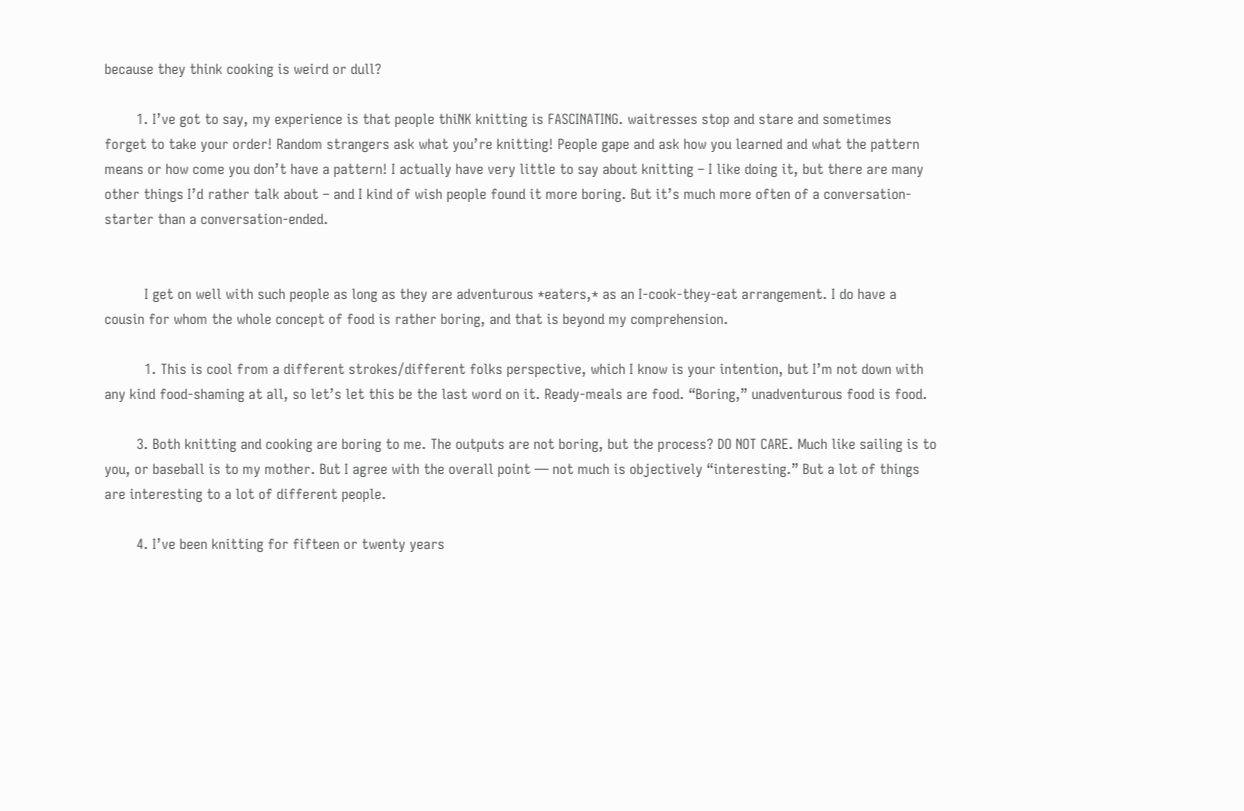because they think cooking is weird or dull?

        1. I’ve got to say, my experience is that people thiNK knitting is FASCINATING. waitresses stop and stare and sometimes forget to take your order! Random strangers ask what you’re knitting! People gape and ask how you learned and what the pattern means or how come you don’t have a pattern! I actually have very little to say about knitting – I like doing it, but there are many other things I’d rather talk about – and I kind of wish people found it more boring. But it’s much more often of a conversation-starter than a conversation-ended.


          I get on well with such people as long as they are adventurous *eaters,* as an I-cook-they-eat arrangement. I do have a cousin for whom the whole concept of food is rather boring, and that is beyond my comprehension.

          1. This is cool from a different strokes/different folks perspective, which I know is your intention, but I’m not down with any kind food-shaming at all, so let’s let this be the last word on it. Ready-meals are food. “Boring,” unadventurous food is food.

        3. Both knitting and cooking are boring to me. The outputs are not boring, but the process? DO NOT CARE. Much like sailing is to you, or baseball is to my mother. But I agree with the overall point — not much is objectively “interesting.” But a lot of things are interesting to a lot of different people.

        4. I’ve been knitting for fifteen or twenty years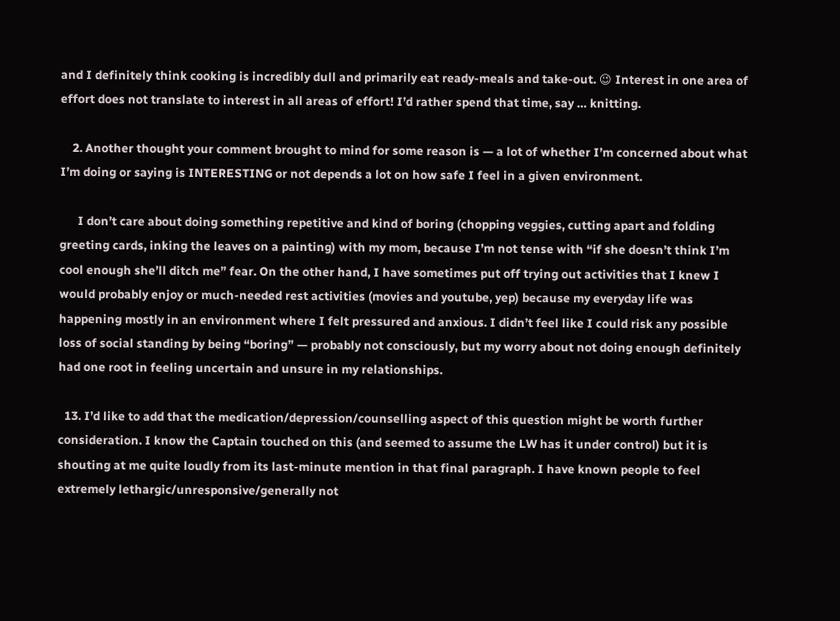and I definitely think cooking is incredibly dull and primarily eat ready-meals and take-out. 😉 Interest in one area of effort does not translate to interest in all areas of effort! I’d rather spend that time, say … knitting.

    2. Another thought your comment brought to mind for some reason is — a lot of whether I’m concerned about what I’m doing or saying is INTERESTING or not depends a lot on how safe I feel in a given environment.

      I don’t care about doing something repetitive and kind of boring (chopping veggies, cutting apart and folding greeting cards, inking the leaves on a painting) with my mom, because I’m not tense with “if she doesn’t think I’m cool enough she’ll ditch me” fear. On the other hand, I have sometimes put off trying out activities that I knew I would probably enjoy or much-needed rest activities (movies and youtube, yep) because my everyday life was happening mostly in an environment where I felt pressured and anxious. I didn’t feel like I could risk any possible loss of social standing by being “boring” — probably not consciously, but my worry about not doing enough definitely had one root in feeling uncertain and unsure in my relationships.

  13. I’d like to add that the medication/depression/counselling aspect of this question might be worth further consideration. I know the Captain touched on this (and seemed to assume the LW has it under control) but it is shouting at me quite loudly from its last-minute mention in that final paragraph. I have known people to feel extremely lethargic/unresponsive/generally not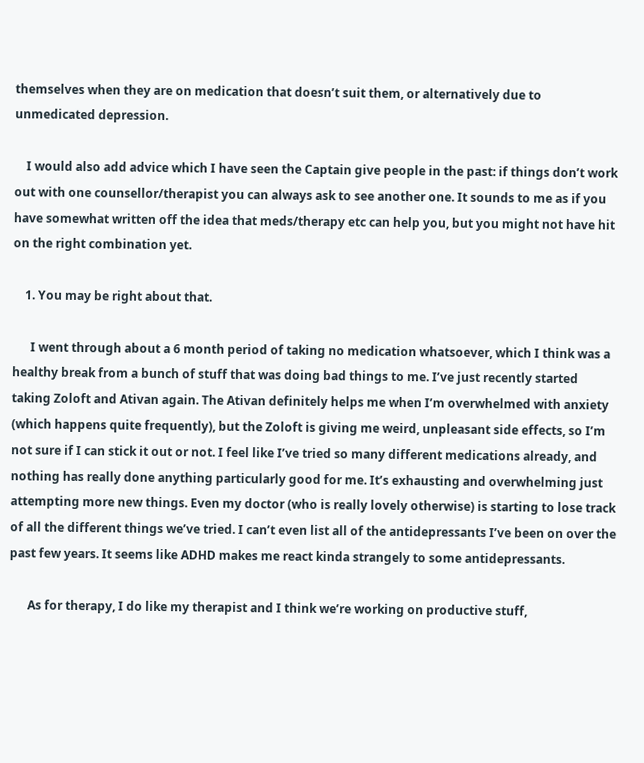themselves when they are on medication that doesn’t suit them, or alternatively due to unmedicated depression.

    I would also add advice which I have seen the Captain give people in the past: if things don’t work out with one counsellor/therapist you can always ask to see another one. It sounds to me as if you have somewhat written off the idea that meds/therapy etc can help you, but you might not have hit on the right combination yet.

    1. You may be right about that.

      I went through about a 6 month period of taking no medication whatsoever, which I think was a healthy break from a bunch of stuff that was doing bad things to me. I’ve just recently started taking Zoloft and Ativan again. The Ativan definitely helps me when I’m overwhelmed with anxiety (which happens quite frequently), but the Zoloft is giving me weird, unpleasant side effects, so I’m not sure if I can stick it out or not. I feel like I’ve tried so many different medications already, and nothing has really done anything particularly good for me. It’s exhausting and overwhelming just attempting more new things. Even my doctor (who is really lovely otherwise) is starting to lose track of all the different things we’ve tried. I can’t even list all of the antidepressants I’ve been on over the past few years. It seems like ADHD makes me react kinda strangely to some antidepressants.

      As for therapy, I do like my therapist and I think we’re working on productive stuff,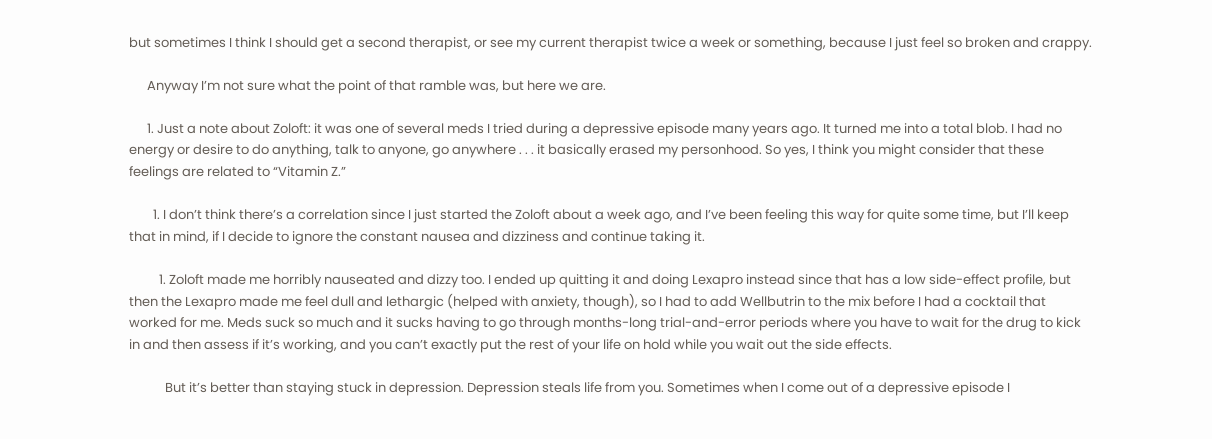but sometimes I think I should get a second therapist, or see my current therapist twice a week or something, because I just feel so broken and crappy.

      Anyway I’m not sure what the point of that ramble was, but here we are.

      1. Just a note about Zoloft: it was one of several meds I tried during a depressive episode many years ago. It turned me into a total blob. I had no energy or desire to do anything, talk to anyone, go anywhere . . . it basically erased my personhood. So yes, I think you might consider that these feelings are related to “Vitamin Z.”

        1. I don’t think there’s a correlation since I just started the Zoloft about a week ago, and I’ve been feeling this way for quite some time, but I’ll keep that in mind, if I decide to ignore the constant nausea and dizziness and continue taking it.

          1. Zoloft made me horribly nauseated and dizzy too. I ended up quitting it and doing Lexapro instead since that has a low side-effect profile, but then the Lexapro made me feel dull and lethargic (helped with anxiety, though), so I had to add Wellbutrin to the mix before I had a cocktail that worked for me. Meds suck so much and it sucks having to go through months-long trial-and-error periods where you have to wait for the drug to kick in and then assess if it’s working, and you can’t exactly put the rest of your life on hold while you wait out the side effects.

            But it’s better than staying stuck in depression. Depression steals life from you. Sometimes when I come out of a depressive episode I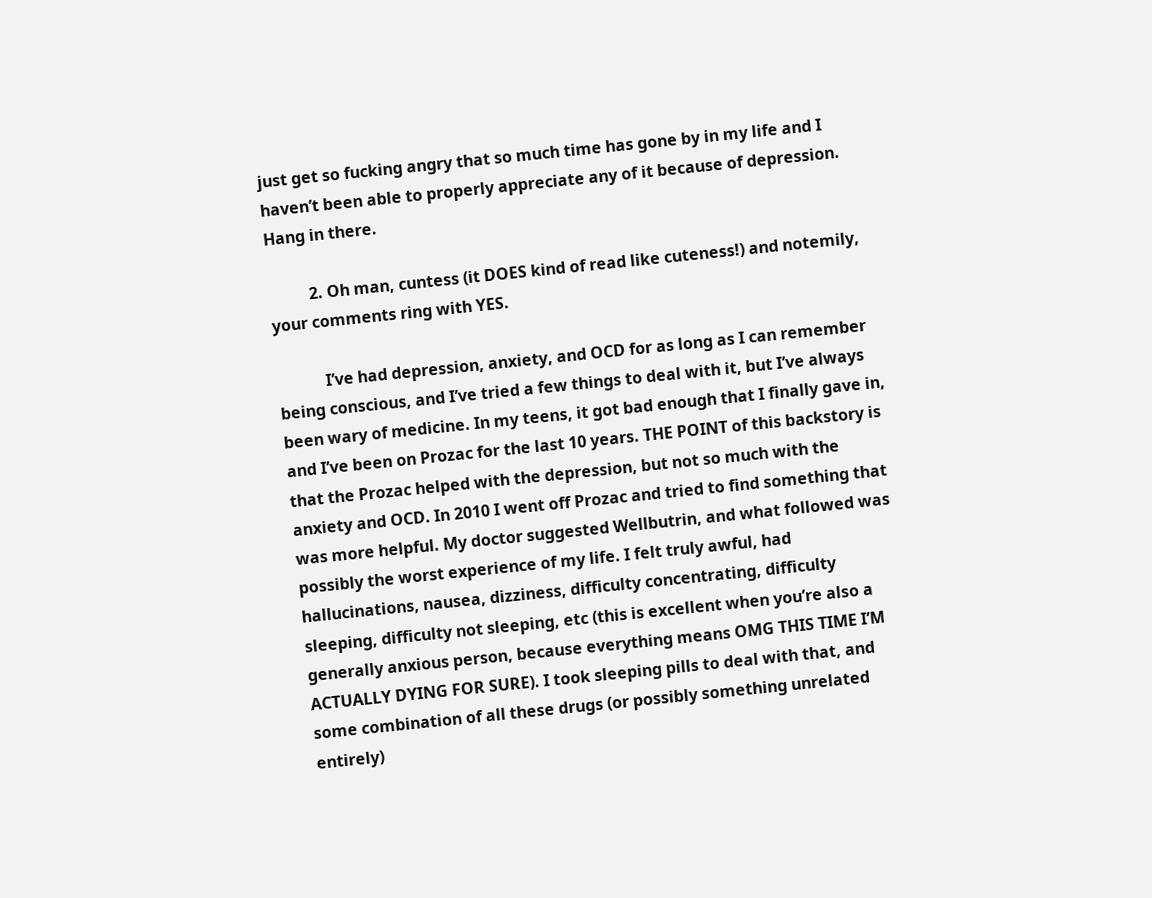just get so fucking angry that so much time has gone by in my life and I haven’t been able to properly appreciate any of it because of depression. Hang in there.

          2. Oh man, cuntess (it DOES kind of read like cuteness!) and notemily, your comments ring with YES.

            I’ve had depression, anxiety, and OCD for as long as I can remember being conscious, and I’ve tried a few things to deal with it, but I’ve always been wary of medicine. In my teens, it got bad enough that I finally gave in, and I’ve been on Prozac for the last 10 years. THE POINT of this backstory is that the Prozac helped with the depression, but not so much with the anxiety and OCD. In 2010 I went off Prozac and tried to find something that was more helpful. My doctor suggested Wellbutrin, and what followed was possibly the worst experience of my life. I felt truly awful, had hallucinations, nausea, dizziness, difficulty concentrating, difficulty sleeping, difficulty not sleeping, etc (this is excellent when you’re also a generally anxious person, because everything means OMG THIS TIME I’M ACTUALLY DYING FOR SURE). I took sleeping pills to deal with that, and some combination of all these drugs (or possibly something unrelated entirely)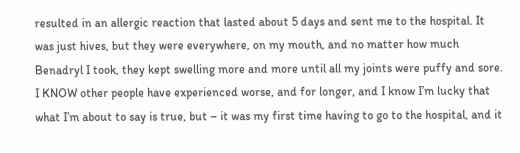resulted in an allergic reaction that lasted about 5 days and sent me to the hospital. It was just hives, but they were everywhere, on my mouth, and no matter how much Benadryl I took, they kept swelling more and more until all my joints were puffy and sore. I KNOW other people have experienced worse, and for longer, and I know I’m lucky that what I’m about to say is true, but – it was my first time having to go to the hospital, and it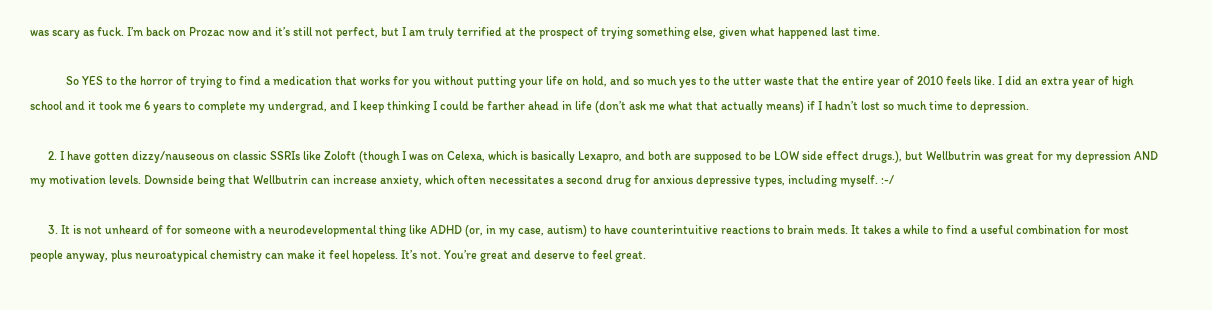was scary as fuck. I’m back on Prozac now and it’s still not perfect, but I am truly terrified at the prospect of trying something else, given what happened last time.

            So YES to the horror of trying to find a medication that works for you without putting your life on hold, and so much yes to the utter waste that the entire year of 2010 feels like. I did an extra year of high school and it took me 6 years to complete my undergrad, and I keep thinking I could be farther ahead in life (don’t ask me what that actually means) if I hadn’t lost so much time to depression.

      2. I have gotten dizzy/nauseous on classic SSRIs like Zoloft (though I was on Celexa, which is basically Lexapro, and both are supposed to be LOW side effect drugs.), but Wellbutrin was great for my depression AND my motivation levels. Downside being that Wellbutrin can increase anxiety, which often necessitates a second drug for anxious depressive types, including myself. :-/

      3. It is not unheard of for someone with a neurodevelopmental thing like ADHD (or, in my case, autism) to have counterintuitive reactions to brain meds. It takes a while to find a useful combination for most people anyway, plus neuroatypical chemistry can make it feel hopeless. It’s not. You’re great and deserve to feel great.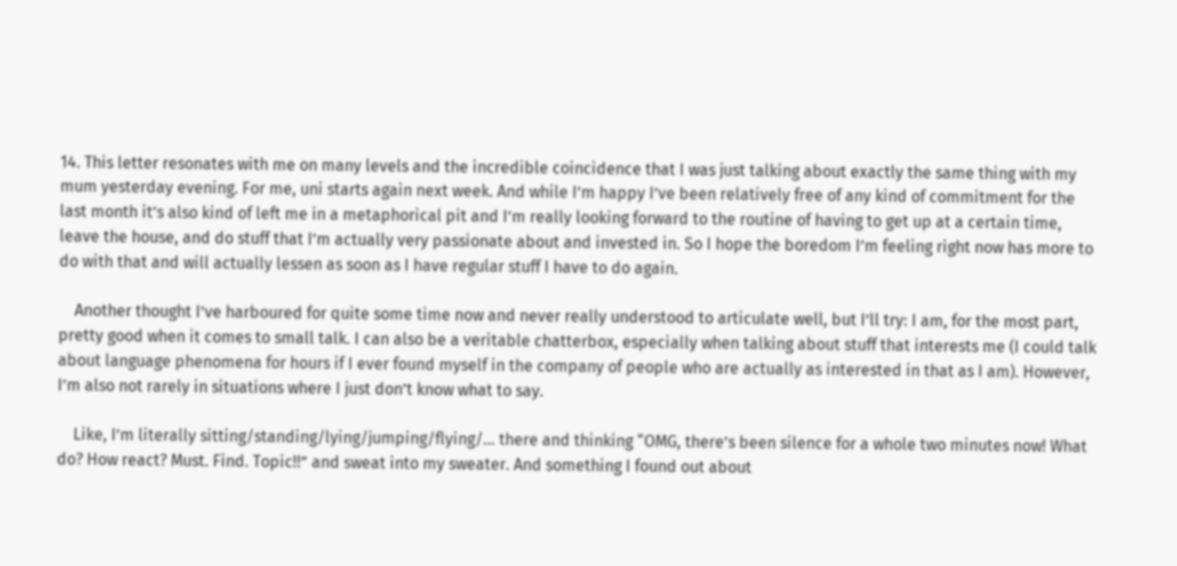14. This letter resonates with me on many levels and the incredible coincidence that I was just talking about exactly the same thing with my mum yesterday evening. For me, uni starts again next week. And while I’m happy I’ve been relatively free of any kind of commitment for the last month it’s also kind of left me in a metaphorical pit and I’m really looking forward to the routine of having to get up at a certain time, leave the house, and do stuff that I’m actually very passionate about and invested in. So I hope the boredom I’m feeling right now has more to do with that and will actually lessen as soon as I have regular stuff I have to do again.

    Another thought I’ve harboured for quite some time now and never really understood to articulate well, but I’ll try: I am, for the most part, pretty good when it comes to small talk. I can also be a veritable chatterbox, especially when talking about stuff that interests me (I could talk about language phenomena for hours if I ever found myself in the company of people who are actually as interested in that as I am). However, I’m also not rarely in situations where I just don’t know what to say.

    Like, I’m literally sitting/standing/lying/jumping/flying/… there and thinking “OMG, there’s been silence for a whole two minutes now! What do? How react? Must. Find. Topic!!” and sweat into my sweater. And something I found out about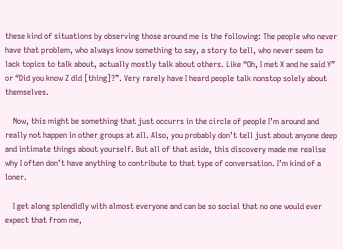these kind of situations by observing those around me is the following: The people who never have that problem, who always know something to say, a story to tell, who never seem to lack topics to talk about, actually mostly talk about others. Like “Oh, I met X and he said Y” or “Did you know Z did [thing]?”. Very rarely have I heard people talk nonstop solely about themselves.

    Now, this might be something that just occurrs in the circle of people I’m around and really not happen in other groups at all. Also, you probably don’t tell just about anyone deep and intimate things about yourself. But all of that aside, this discovery made me realise why I often don’t have anything to contribute to that type of conversation. I’m kind of a loner.

    I get along splendidly with almost everyone and can be so social that no one would ever expect that from me,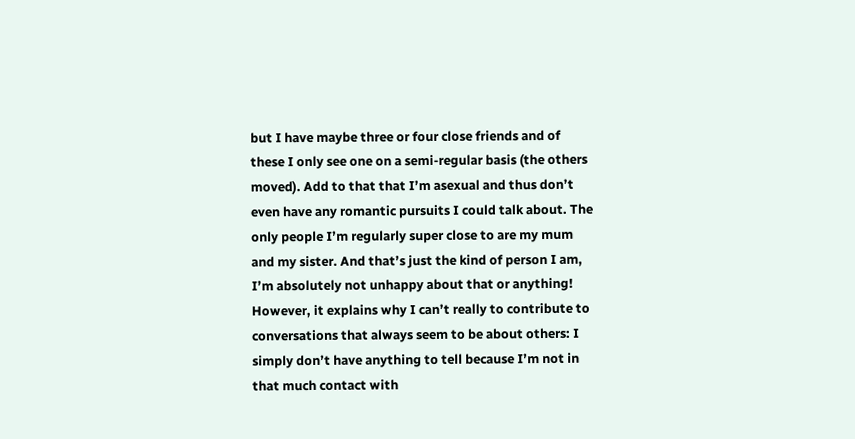but I have maybe three or four close friends and of these I only see one on a semi-regular basis (the others moved). Add to that that I’m asexual and thus don’t even have any romantic pursuits I could talk about. The only people I’m regularly super close to are my mum and my sister. And that’s just the kind of person I am, I’m absolutely not unhappy about that or anything! However, it explains why I can’t really to contribute to conversations that always seem to be about others: I simply don’t have anything to tell because I’m not in that much contact with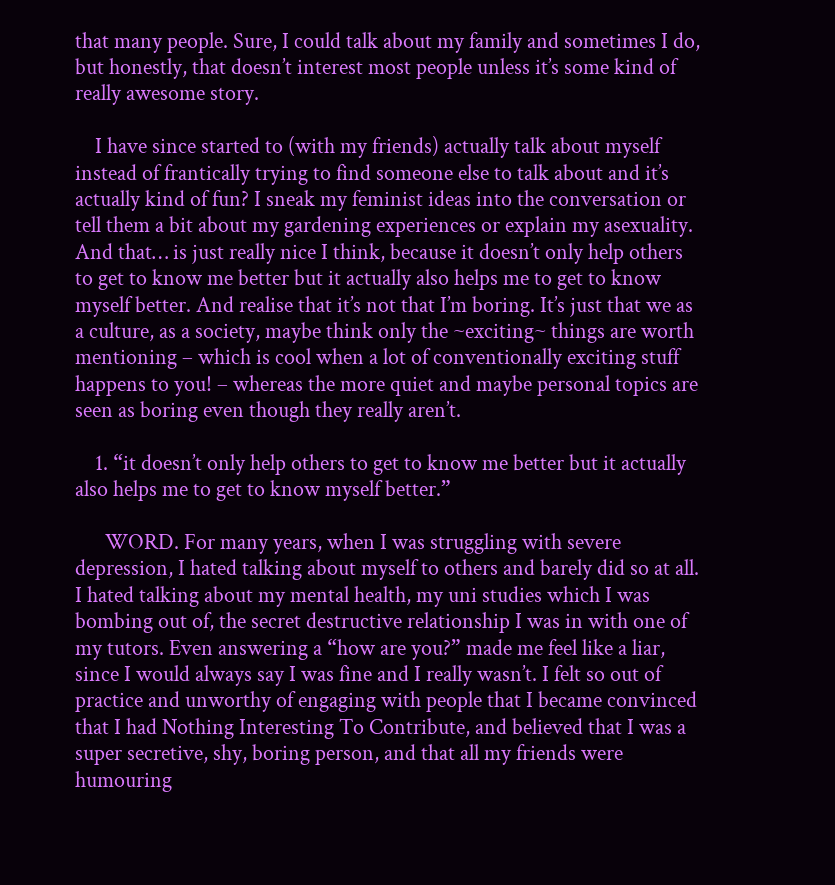that many people. Sure, I could talk about my family and sometimes I do, but honestly, that doesn’t interest most people unless it’s some kind of really awesome story.

    I have since started to (with my friends) actually talk about myself instead of frantically trying to find someone else to talk about and it’s actually kind of fun? I sneak my feminist ideas into the conversation or tell them a bit about my gardening experiences or explain my asexuality. And that… is just really nice I think, because it doesn’t only help others to get to know me better but it actually also helps me to get to know myself better. And realise that it’s not that I’m boring. It’s just that we as a culture, as a society, maybe think only the ~exciting~ things are worth mentioning – which is cool when a lot of conventionally exciting stuff happens to you! – whereas the more quiet and maybe personal topics are seen as boring even though they really aren’t.

    1. “it doesn’t only help others to get to know me better but it actually also helps me to get to know myself better.”

      WORD. For many years, when I was struggling with severe depression, I hated talking about myself to others and barely did so at all. I hated talking about my mental health, my uni studies which I was bombing out of, the secret destructive relationship I was in with one of my tutors. Even answering a “how are you?” made me feel like a liar, since I would always say I was fine and I really wasn’t. I felt so out of practice and unworthy of engaging with people that I became convinced that I had Nothing Interesting To Contribute, and believed that I was a super secretive, shy, boring person, and that all my friends were humouring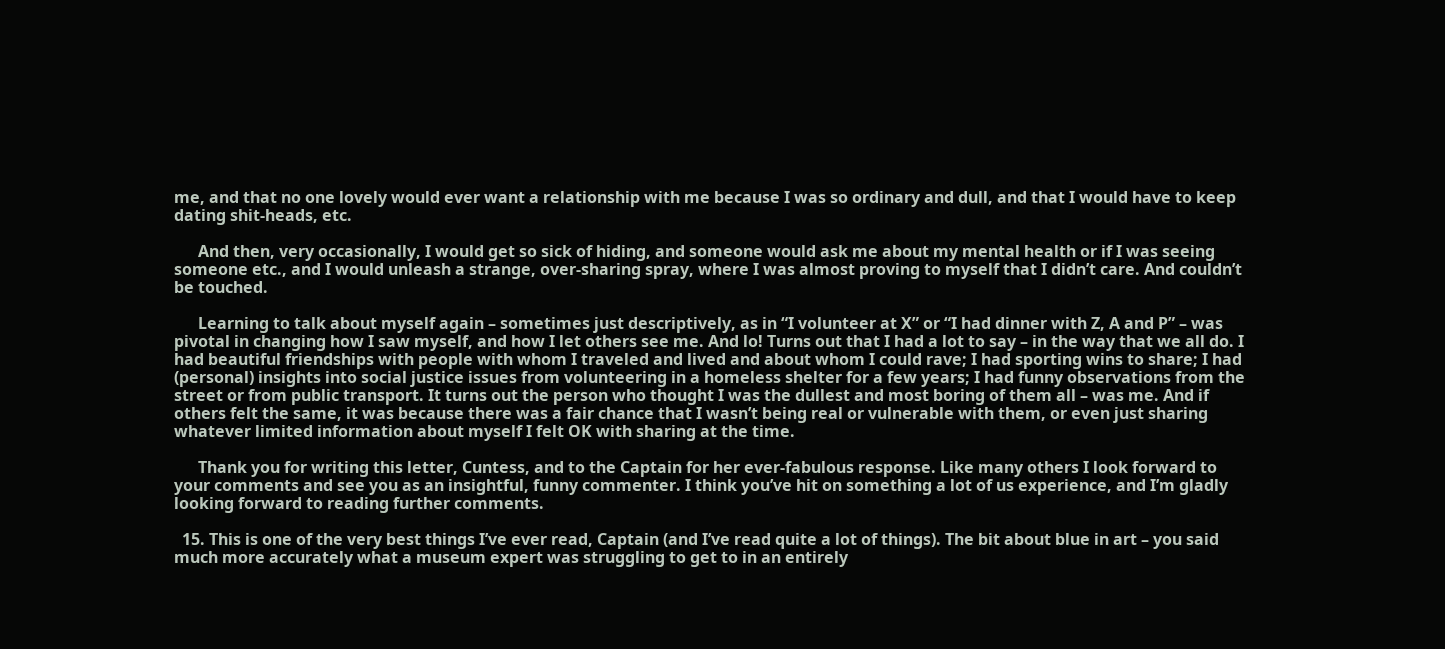me, and that no one lovely would ever want a relationship with me because I was so ordinary and dull, and that I would have to keep dating shit-heads, etc.

      And then, very occasionally, I would get so sick of hiding, and someone would ask me about my mental health or if I was seeing someone etc., and I would unleash a strange, over-sharing spray, where I was almost proving to myself that I didn’t care. And couldn’t be touched.

      Learning to talk about myself again – sometimes just descriptively, as in “I volunteer at X” or “I had dinner with Z, A and P” – was pivotal in changing how I saw myself, and how I let others see me. And lo! Turns out that I had a lot to say – in the way that we all do. I had beautiful friendships with people with whom I traveled and lived and about whom I could rave; I had sporting wins to share; I had (personal) insights into social justice issues from volunteering in a homeless shelter for a few years; I had funny observations from the street or from public transport. It turns out the person who thought I was the dullest and most boring of them all – was me. And if others felt the same, it was because there was a fair chance that I wasn’t being real or vulnerable with them, or even just sharing whatever limited information about myself I felt OK with sharing at the time.

      Thank you for writing this letter, Cuntess, and to the Captain for her ever-fabulous response. Like many others I look forward to your comments and see you as an insightful, funny commenter. I think you’ve hit on something a lot of us experience, and I’m gladly looking forward to reading further comments.

  15. This is one of the very best things I’ve ever read, Captain (and I’ve read quite a lot of things). The bit about blue in art – you said much more accurately what a museum expert was struggling to get to in an entirely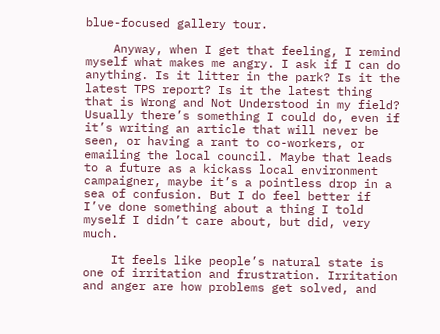blue-focused gallery tour.

    Anyway, when I get that feeling, I remind myself what makes me angry. I ask if I can do anything. Is it litter in the park? Is it the latest TPS report? Is it the latest thing that is Wrong and Not Understood in my field? Usually there’s something I could do, even if it’s writing an article that will never be seen, or having a rant to co-workers, or emailing the local council. Maybe that leads to a future as a kickass local environment campaigner, maybe it’s a pointless drop in a sea of confusion. But I do feel better if I’ve done something about a thing I told myself I didn’t care about, but did, very much.

    It feels like people’s natural state is one of irritation and frustration. Irritation and anger are how problems get solved, and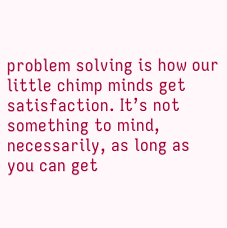problem solving is how our little chimp minds get satisfaction. It’s not something to mind, necessarily, as long as you can get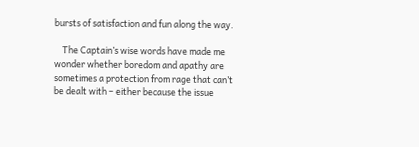bursts of satisfaction and fun along the way.

    The Captain’s wise words have made me wonder whether boredom and apathy are sometimes a protection from rage that can’t be dealt with – either because the issue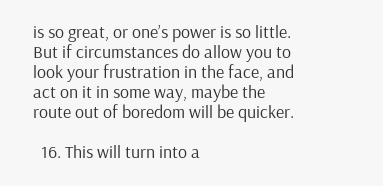is so great, or one’s power is so little. But if circumstances do allow you to look your frustration in the face, and act on it in some way, maybe the route out of boredom will be quicker.

  16. This will turn into a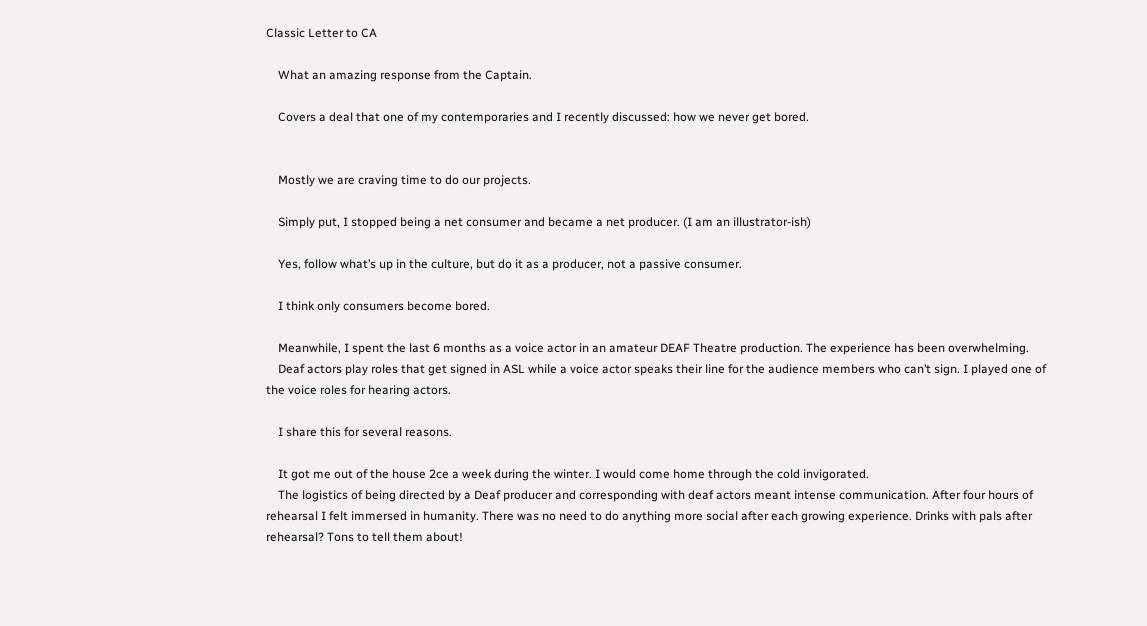Classic Letter to CA

    What an amazing response from the Captain.

    Covers a deal that one of my contemporaries and I recently discussed: how we never get bored.


    Mostly we are craving time to do our projects.

    Simply put, I stopped being a net consumer and became a net producer. (I am an illustrator-ish)

    Yes, follow what’s up in the culture, but do it as a producer, not a passive consumer.

    I think only consumers become bored.

    Meanwhile, I spent the last 6 months as a voice actor in an amateur DEAF Theatre production. The experience has been overwhelming.
    Deaf actors play roles that get signed in ASL while a voice actor speaks their line for the audience members who can’t sign. I played one of the voice roles for hearing actors.

    I share this for several reasons.

    It got me out of the house 2ce a week during the winter. I would come home through the cold invigorated.
    The logistics of being directed by a Deaf producer and corresponding with deaf actors meant intense communication. After four hours of rehearsal I felt immersed in humanity. There was no need to do anything more social after each growing experience. Drinks with pals after rehearsal? Tons to tell them about!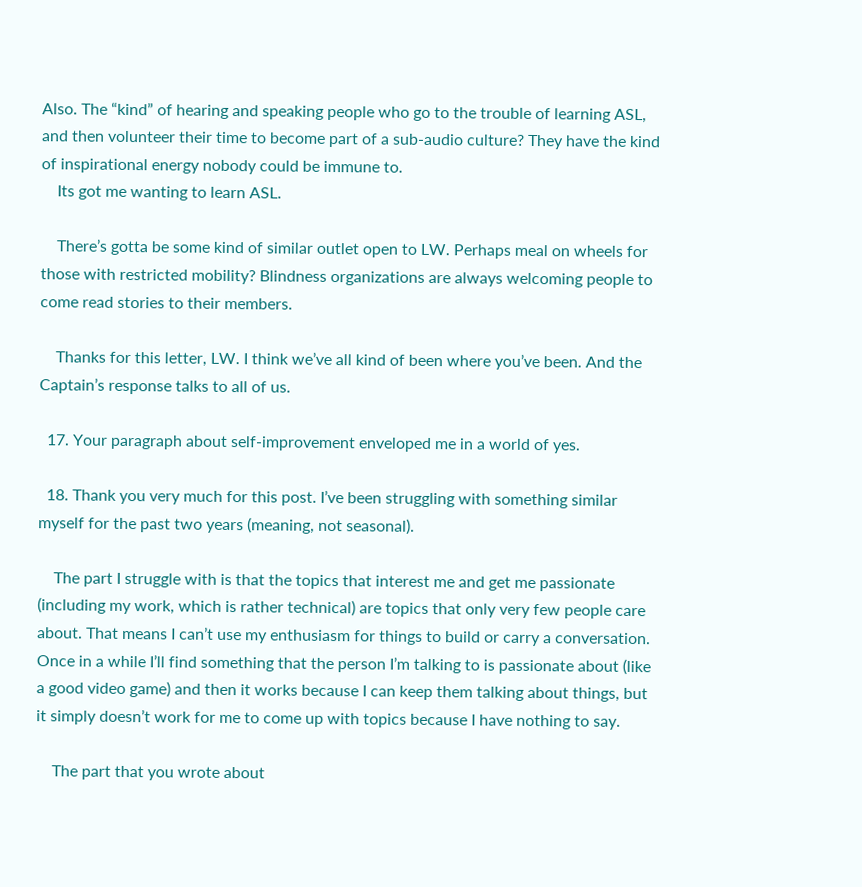Also. The “kind” of hearing and speaking people who go to the trouble of learning ASL, and then volunteer their time to become part of a sub-audio culture? They have the kind of inspirational energy nobody could be immune to.
    Its got me wanting to learn ASL.

    There’s gotta be some kind of similar outlet open to LW. Perhaps meal on wheels for those with restricted mobility? Blindness organizations are always welcoming people to come read stories to their members.

    Thanks for this letter, LW. I think we’ve all kind of been where you’ve been. And the Captain’s response talks to all of us.

  17. Your paragraph about self-improvement enveloped me in a world of yes.

  18. Thank you very much for this post. I’ve been struggling with something similar myself for the past two years (meaning, not seasonal).

    The part I struggle with is that the topics that interest me and get me passionate (including my work, which is rather technical) are topics that only very few people care about. That means I can’t use my enthusiasm for things to build or carry a conversation. Once in a while I’ll find something that the person I’m talking to is passionate about (like a good video game) and then it works because I can keep them talking about things, but it simply doesn’t work for me to come up with topics because I have nothing to say.

    The part that you wrote about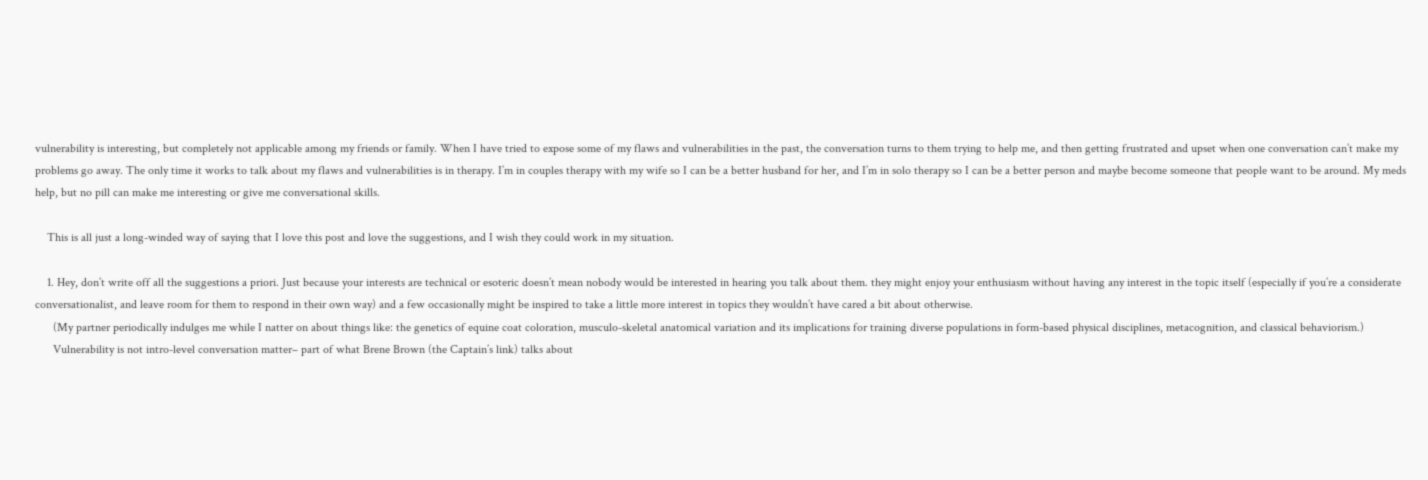vulnerability is interesting, but completely not applicable among my friends or family. When I have tried to expose some of my flaws and vulnerabilities in the past, the conversation turns to them trying to help me, and then getting frustrated and upset when one conversation can’t make my problems go away. The only time it works to talk about my flaws and vulnerabilities is in therapy. I’m in couples therapy with my wife so I can be a better husband for her, and I’m in solo therapy so I can be a better person and maybe become someone that people want to be around. My meds help, but no pill can make me interesting or give me conversational skills.

    This is all just a long-winded way of saying that I love this post and love the suggestions, and I wish they could work in my situation.

    1. Hey, don’t write off all the suggestions a priori. Just because your interests are technical or esoteric doesn’t mean nobody would be interested in hearing you talk about them. they might enjoy your enthusiasm without having any interest in the topic itself (especially if you’re a considerate conversationalist, and leave room for them to respond in their own way) and a few occasionally might be inspired to take a little more interest in topics they wouldn’t have cared a bit about otherwise.
      (My partner periodically indulges me while I natter on about things like: the genetics of equine coat coloration, musculo-skeletal anatomical variation and its implications for training diverse populations in form-based physical disciplines, metacognition, and classical behaviorism.)
      Vulnerability is not intro-level conversation matter– part of what Brene Brown (the Captain’s link) talks about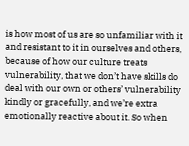is how most of us are so unfamiliar with it and resistant to it in ourselves and others, because of how our culture treats vulnerability, that we don’t have skills do deal with our own or others’ vulnerability kindly or gracefully, and we’re extra emotionally reactive about it. So when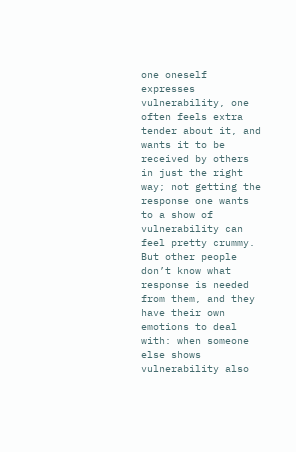one oneself expresses vulnerability, one often feels extra tender about it, and wants it to be received by others in just the right way; not getting the response one wants to a show of vulnerability can feel pretty crummy. But other people don’t know what response is needed from them, and they have their own emotions to deal with: when someone else shows vulnerability also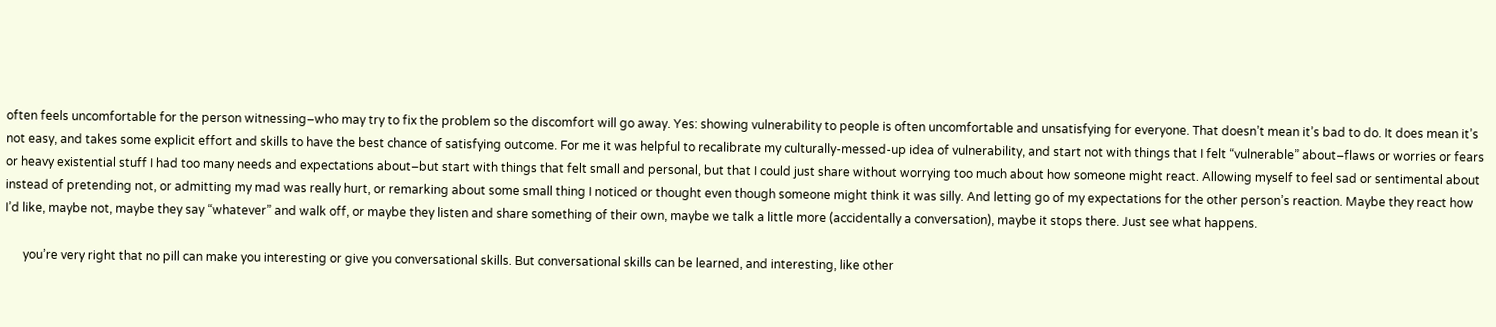often feels uncomfortable for the person witnessing–who may try to fix the problem so the discomfort will go away. Yes: showing vulnerability to people is often uncomfortable and unsatisfying for everyone. That doesn’t mean it’s bad to do. It does mean it’s not easy, and takes some explicit effort and skills to have the best chance of satisfying outcome. For me it was helpful to recalibrate my culturally-messed-up idea of vulnerability, and start not with things that I felt “vulnerable” about–flaws or worries or fears or heavy existential stuff I had too many needs and expectations about–but start with things that felt small and personal, but that I could just share without worrying too much about how someone might react. Allowing myself to feel sad or sentimental about instead of pretending not, or admitting my mad was really hurt, or remarking about some small thing I noticed or thought even though someone might think it was silly. And letting go of my expectations for the other person’s reaction. Maybe they react how I’d like, maybe not, maybe they say “whatever” and walk off, or maybe they listen and share something of their own, maybe we talk a little more (accidentally a conversation), maybe it stops there. Just see what happens.

      you’re very right that no pill can make you interesting or give you conversational skills. But conversational skills can be learned, and interesting, like other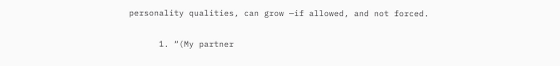personality qualities, can grow —if allowed, and not forced.

      1. “(My partner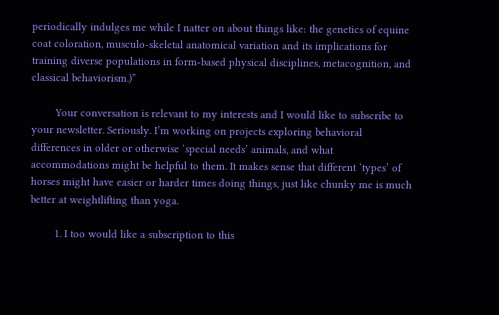periodically indulges me while I natter on about things like: the genetics of equine coat coloration, musculo-skeletal anatomical variation and its implications for training diverse populations in form-based physical disciplines, metacognition, and classical behaviorism.)”

        Your conversation is relevant to my interests and I would like to subscribe to your newsletter. Seriously. I’m working on projects exploring behavioral differences in older or otherwise ‘special needs’ animals, and what accommodations might be helpful to them. It makes sense that different ‘types’ of horses might have easier or harder times doing things, just like chunky me is much better at weightlifting than yoga.

        1. I too would like a subscription to this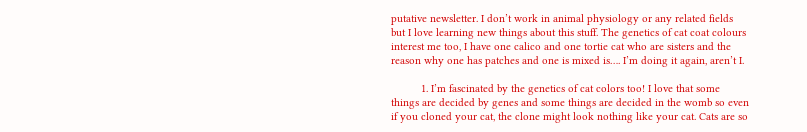putative newsletter. I don’t work in animal physiology or any related fields but I love learning new things about this stuff. The genetics of cat coat colours interest me too, I have one calico and one tortie cat who are sisters and the reason why one has patches and one is mixed is…. I’m doing it again, aren’t I.

          1. I’m fascinated by the genetics of cat colors too! I love that some things are decided by genes and some things are decided in the womb so even if you cloned your cat, the clone might look nothing like your cat. Cats are so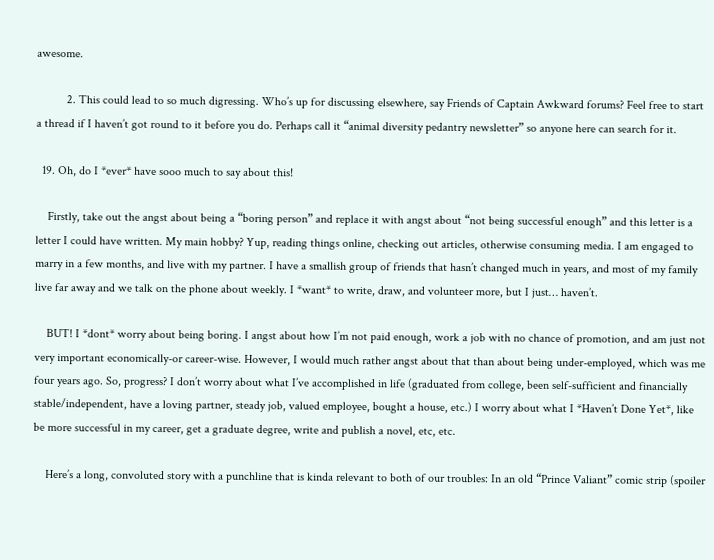awesome.

          2. This could lead to so much digressing. Who’s up for discussing elsewhere, say Friends of Captain Awkward forums? Feel free to start a thread if I haven’t got round to it before you do. Perhaps call it “animal diversity pedantry newsletter” so anyone here can search for it.

  19. Oh, do I *ever* have sooo much to say about this!

    Firstly, take out the angst about being a “boring person” and replace it with angst about “not being successful enough” and this letter is a letter I could have written. My main hobby? Yup, reading things online, checking out articles, otherwise consuming media. I am engaged to marry in a few months, and live with my partner. I have a smallish group of friends that hasn’t changed much in years, and most of my family live far away and we talk on the phone about weekly. I *want* to write, draw, and volunteer more, but I just… haven’t.

    BUT! I *dont* worry about being boring. I angst about how I’m not paid enough, work a job with no chance of promotion, and am just not very important economically-or career-wise. However, I would much rather angst about that than about being under-employed, which was me four years ago. So, progress? I don’t worry about what I’ve accomplished in life (graduated from college, been self-sufficient and financially stable/independent, have a loving partner, steady job, valued employee, bought a house, etc.) I worry about what I *Haven’t Done Yet*, like be more successful in my career, get a graduate degree, write and publish a novel, etc, etc.

    Here’s a long, convoluted story with a punchline that is kinda relevant to both of our troubles: In an old “Prince Valiant” comic strip (spoiler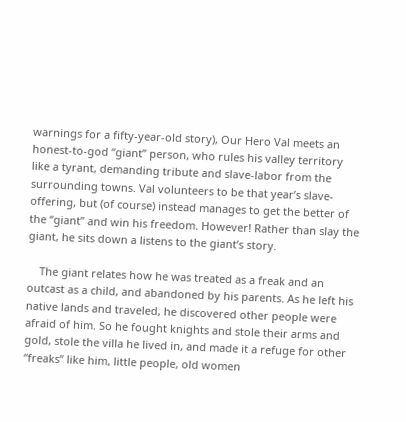warnings for a fifty-year-old story), Our Hero Val meets an honest-to-god “giant” person, who rules his valley territory like a tyrant, demanding tribute and slave-labor from the surrounding towns. Val volunteers to be that year’s slave-offering, but (of course) instead manages to get the better of the “giant” and win his freedom. However! Rather than slay the giant, he sits down a listens to the giant’s story.

    The giant relates how he was treated as a freak and an outcast as a child, and abandoned by his parents. As he left his native lands and traveled, he discovered other people were afraid of him. So he fought knights and stole their arms and gold, stole the villa he lived in, and made it a refuge for other “freaks” like him, little people, old women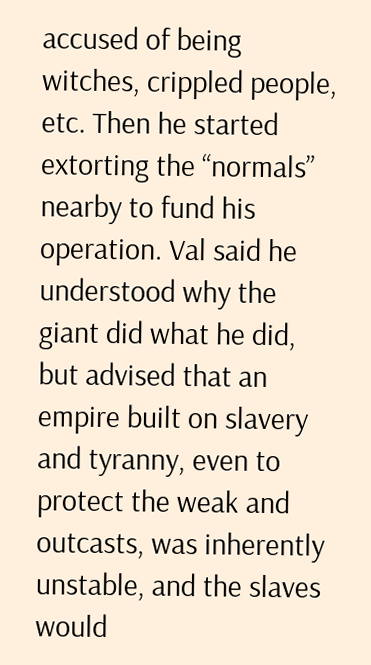accused of being witches, crippled people, etc. Then he started extorting the “normals” nearby to fund his operation. Val said he understood why the giant did what he did, but advised that an empire built on slavery and tyranny, even to protect the weak and outcasts, was inherently unstable, and the slaves would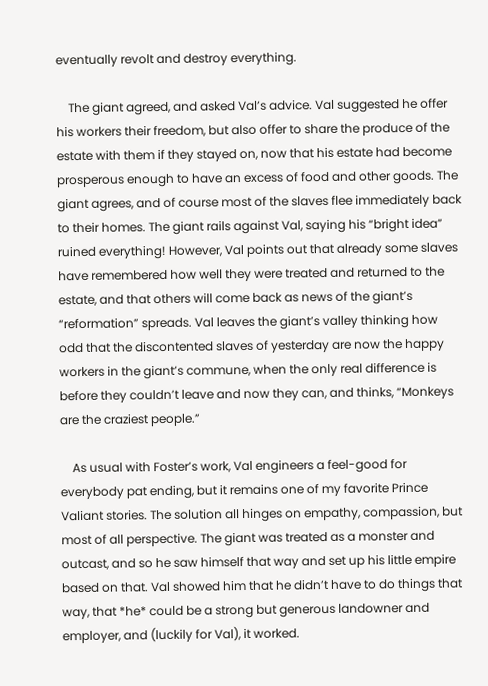eventually revolt and destroy everything.

    The giant agreed, and asked Val’s advice. Val suggested he offer his workers their freedom, but also offer to share the produce of the estate with them if they stayed on, now that his estate had become prosperous enough to have an excess of food and other goods. The giant agrees, and of course most of the slaves flee immediately back to their homes. The giant rails against Val, saying his “bright idea” ruined everything! However, Val points out that already some slaves have remembered how well they were treated and returned to the estate, and that others will come back as news of the giant’s “reformation” spreads. Val leaves the giant’s valley thinking how odd that the discontented slaves of yesterday are now the happy workers in the giant’s commune, when the only real difference is before they couldn’t leave and now they can, and thinks, “Monkeys are the craziest people.”

    As usual with Foster’s work, Val engineers a feel-good for everybody pat ending, but it remains one of my favorite Prince Valiant stories. The solution all hinges on empathy, compassion, but most of all perspective. The giant was treated as a monster and outcast, and so he saw himself that way and set up his little empire based on that. Val showed him that he didn’t have to do things that way, that *he* could be a strong but generous landowner and employer, and (luckily for Val), it worked.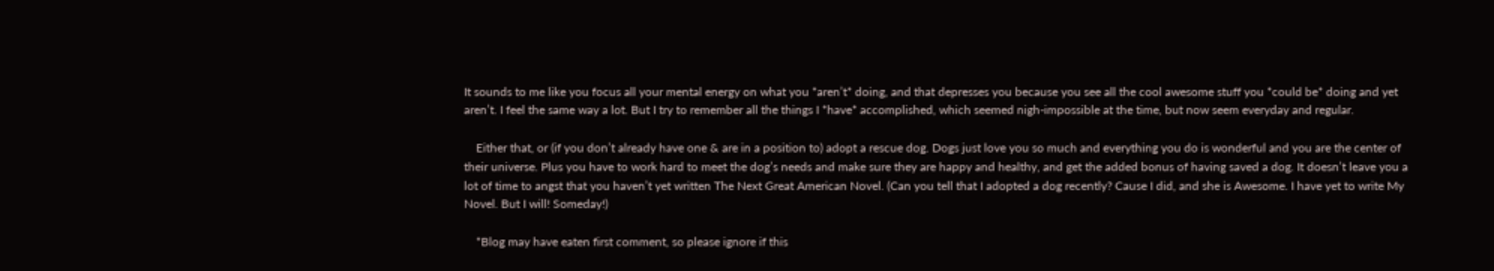It sounds to me like you focus all your mental energy on what you *aren’t* doing, and that depresses you because you see all the cool awesome stuff you *could be* doing and yet aren’t. I feel the same way a lot. But I try to remember all the things I *have* accomplished, which seemed nigh-impossible at the time, but now seem everyday and regular.

    Either that, or (if you don’t already have one & are in a position to) adopt a rescue dog. Dogs just love you so much and everything you do is wonderful and you are the center of their universe. Plus you have to work hard to meet the dog’s needs and make sure they are happy and healthy, and get the added bonus of having saved a dog. It doesn’t leave you a lot of time to angst that you haven’t yet written The Next Great American Novel. (Can you tell that I adopted a dog recently? Cause I did, and she is Awesome. I have yet to write My Novel. But I will! Someday!)

    *Blog may have eaten first comment, so please ignore if this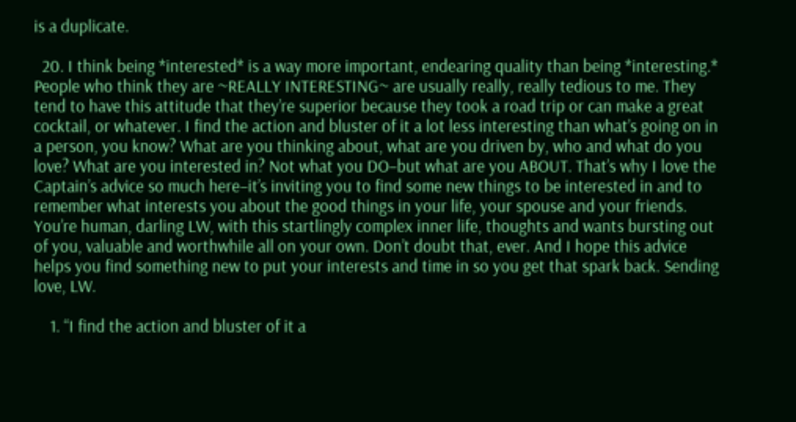is a duplicate.

  20. I think being *interested* is a way more important, endearing quality than being *interesting.* People who think they are ~REALLY INTERESTING~ are usually really, really tedious to me. They tend to have this attitude that they’re superior because they took a road trip or can make a great cocktail, or whatever. I find the action and bluster of it a lot less interesting than what’s going on in a person, you know? What are you thinking about, what are you driven by, who and what do you love? What are you interested in? Not what you DO–but what are you ABOUT. That’s why I love the Captain’s advice so much here–it’s inviting you to find some new things to be interested in and to remember what interests you about the good things in your life, your spouse and your friends. You’re human, darling LW, with this startlingly complex inner life, thoughts and wants bursting out of you, valuable and worthwhile all on your own. Don’t doubt that, ever. And I hope this advice helps you find something new to put your interests and time in so you get that spark back. Sending love, LW.

    1. “I find the action and bluster of it a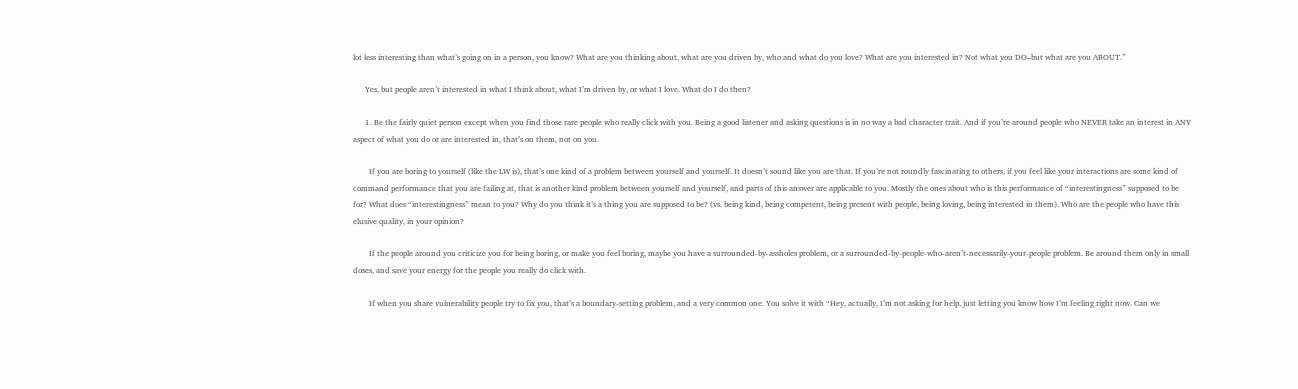lot less interesting than what’s going on in a person, you know? What are you thinking about, what are you driven by, who and what do you love? What are you interested in? Not what you DO–but what are you ABOUT.”

      Yes, but people aren’t interested in what I think about, what I’m driven by, or what I love. What do I do then?

      1. Be the fairly quiet person except when you find those rare people who really click with you. Being a good listener and asking questions is in no way a bad character trait. And if you’re around people who NEVER take an interest in ANY aspect of what you do or are interested in, that’s on them, not on you.

        If you are boring to yourself (like the LW is), that’s one kind of a problem between yourself and yourself. It doesn’t sound like you are that. If you’re not roundly fascinating to others, if you feel like your interactions are some kind of command performance that you are failing at, that is another kind problem between yourself and yourself, and parts of this answer are applicable to you. Mostly the ones about who is this performance of “interestingness” supposed to be for? What does “interestingness” mean to you? Why do you think it’s a thing you are supposed to be? (vs. being kind, being competent, being present with people, being loving, being interested in them). Who are the people who have this elusive quality, in your opinion?

        If the people around you criticize you for being boring, or make you feel boring, maybe you have a surrounded-by-assholes problem, or a surrounded-by-people-who-aren’t-necessarily-your-people problem. Be around them only in small doses, and save your energy for the people you really do click with.

        If when you share vulnerability people try to fix you, that’s a boundary-setting problem, and a very common one. You solve it with “Hey, actually, I’m not asking for help, just letting you know how I’m feeling right now. Can we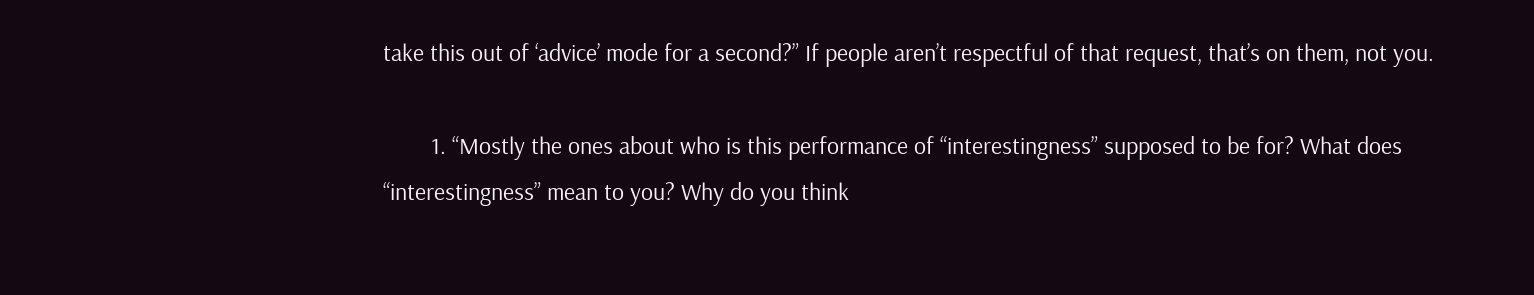take this out of ‘advice’ mode for a second?” If people aren’t respectful of that request, that’s on them, not you.

        1. “Mostly the ones about who is this performance of “interestingness” supposed to be for? What does “interestingness” mean to you? Why do you think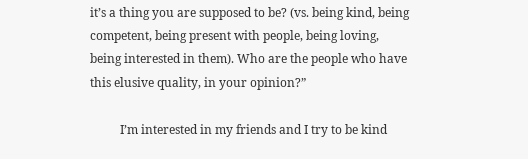it’s a thing you are supposed to be? (vs. being kind, being competent, being present with people, being loving, being interested in them). Who are the people who have this elusive quality, in your opinion?”

          I’m interested in my friends and I try to be kind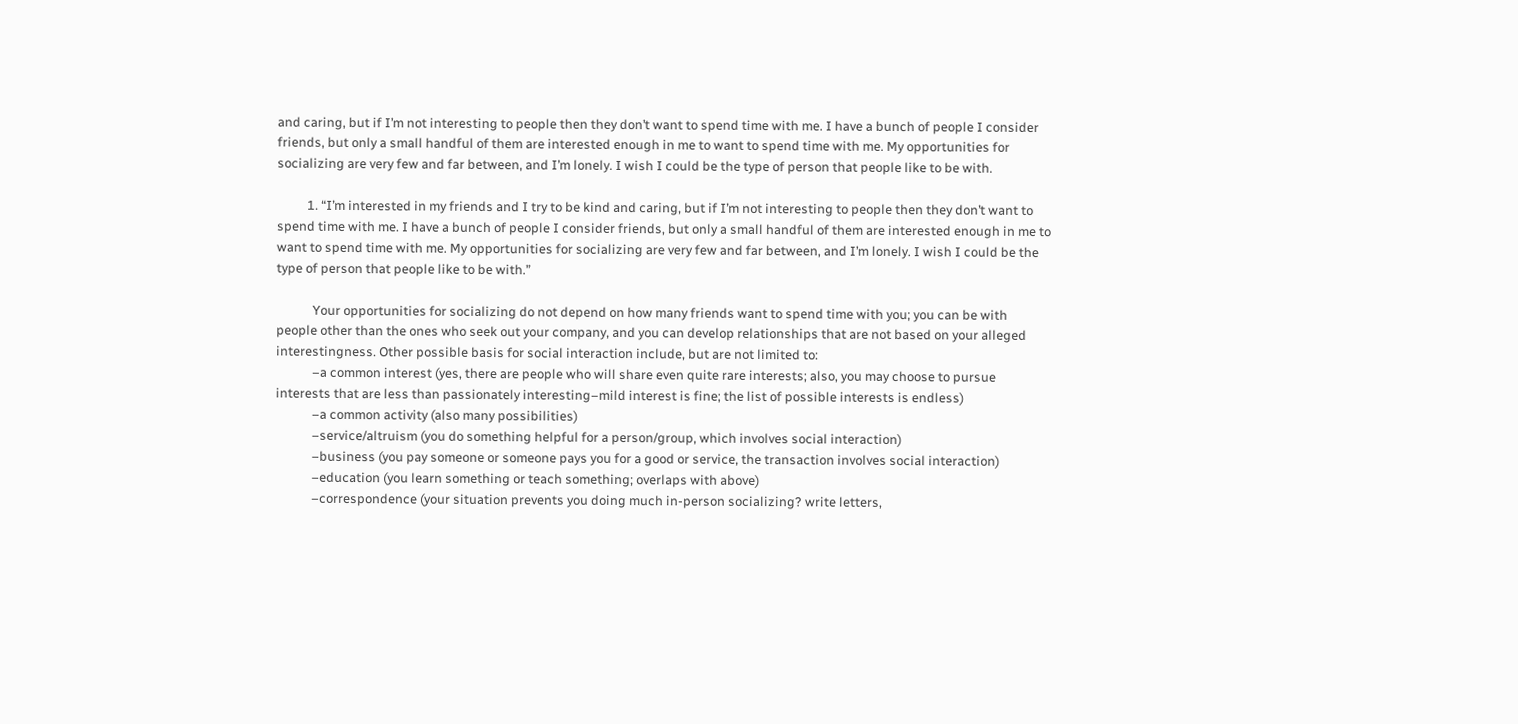and caring, but if I’m not interesting to people then they don’t want to spend time with me. I have a bunch of people I consider friends, but only a small handful of them are interested enough in me to want to spend time with me. My opportunities for socializing are very few and far between, and I’m lonely. I wish I could be the type of person that people like to be with.

          1. “I’m interested in my friends and I try to be kind and caring, but if I’m not interesting to people then they don’t want to spend time with me. I have a bunch of people I consider friends, but only a small handful of them are interested enough in me to want to spend time with me. My opportunities for socializing are very few and far between, and I’m lonely. I wish I could be the type of person that people like to be with.”

            Your opportunities for socializing do not depend on how many friends want to spend time with you; you can be with people other than the ones who seek out your company, and you can develop relationships that are not based on your alleged interestingness. Other possible basis for social interaction include, but are not limited to:
            –a common interest (yes, there are people who will share even quite rare interests; also, you may choose to pursue interests that are less than passionately interesting–mild interest is fine; the list of possible interests is endless)
            –a common activity (also many possibilities)
            –service/altruism (you do something helpful for a person/group, which involves social interaction)
            –business (you pay someone or someone pays you for a good or service, the transaction involves social interaction)
            –education (you learn something or teach something; overlaps with above)
            –correspondence (your situation prevents you doing much in-person socializing? write letters,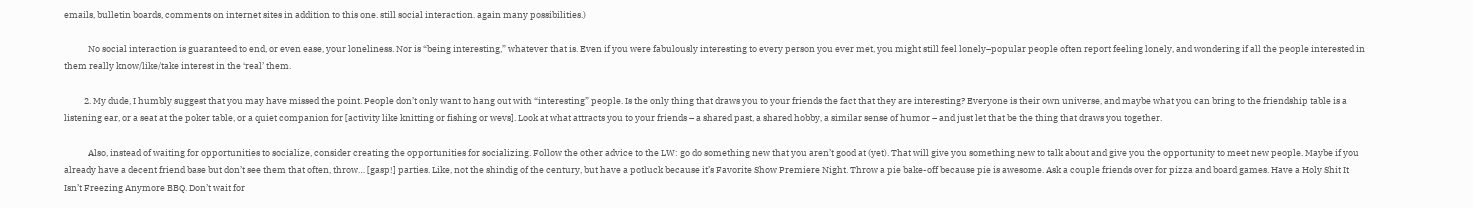emails, bulletin boards, comments on internet sites in addition to this one. still social interaction. again many possibilities.)

            No social interaction is guaranteed to end, or even ease, your loneliness. Nor is “being interesting,” whatever that is. Even if you were fabulously interesting to every person you ever met, you might still feel lonely–popular people often report feeling lonely, and wondering if all the people interested in them really know/like/take interest in the ‘real’ them.

          2. My dude, I humbly suggest that you may have missed the point. People don’t only want to hang out with “interesting” people. Is the only thing that draws you to your friends the fact that they are interesting? Everyone is their own universe, and maybe what you can bring to the friendship table is a listening ear, or a seat at the poker table, or a quiet companion for [activity like knitting or fishing or wevs]. Look at what attracts you to your friends – a shared past, a shared hobby, a similar sense of humor – and just let that be the thing that draws you together.

            Also, instead of waiting for opportunities to socialize, consider creating the opportunities for socializing. Follow the other advice to the LW: go do something new that you aren’t good at (yet). That will give you something new to talk about and give you the opportunity to meet new people. Maybe if you already have a decent friend base but don’t see them that often, throw… [gasp!] parties. Like, not the shindig of the century, but have a potluck because it’s Favorite Show Premiere Night. Throw a pie bake-off because pie is awesome. Ask a couple friends over for pizza and board games. Have a Holy Shit It Isn’t Freezing Anymore BBQ. Don’t wait for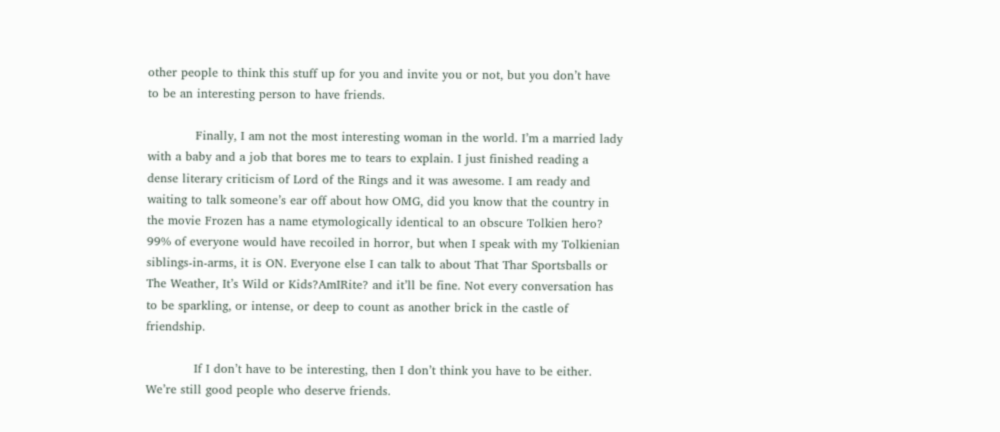other people to think this stuff up for you and invite you or not, but you don’t have to be an interesting person to have friends.

            Finally, I am not the most interesting woman in the world. I’m a married lady with a baby and a job that bores me to tears to explain. I just finished reading a dense literary criticism of Lord of the Rings and it was awesome. I am ready and waiting to talk someone’s ear off about how OMG, did you know that the country in the movie Frozen has a name etymologically identical to an obscure Tolkien hero? 99% of everyone would have recoiled in horror, but when I speak with my Tolkienian siblings-in-arms, it is ON. Everyone else I can talk to about That Thar Sportsballs or The Weather, It’s Wild or Kids?AmIRite? and it’ll be fine. Not every conversation has to be sparkling, or intense, or deep to count as another brick in the castle of friendship.

            If I don’t have to be interesting, then I don’t think you have to be either. We’re still good people who deserve friends.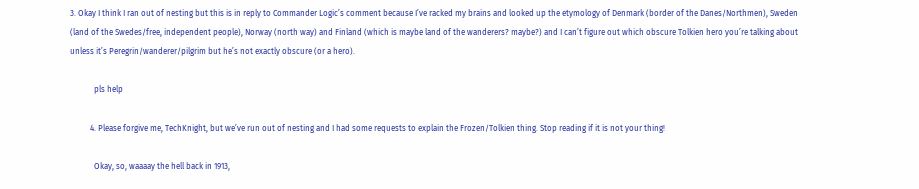3. Okay I think I ran out of nesting but this is in reply to Commander Logic’s comment because I’ve racked my brains and looked up the etymology of Denmark (border of the Danes/Northmen), Sweden (land of the Swedes/free, independent people), Norway (north way) and Finland (which is maybe land of the wanderers? maybe?) and I can’t figure out which obscure Tolkien hero you’re talking about unless it’s Peregrin/wanderer/pilgrim but he’s not exactly obscure (or a hero).

            pls help

          4. Please forgive me, TechKnight, but we’ve run out of nesting and I had some requests to explain the Frozen/Tolkien thing. Stop reading if it is not your thing!

            Okay, so, waaaay the hell back in 1913,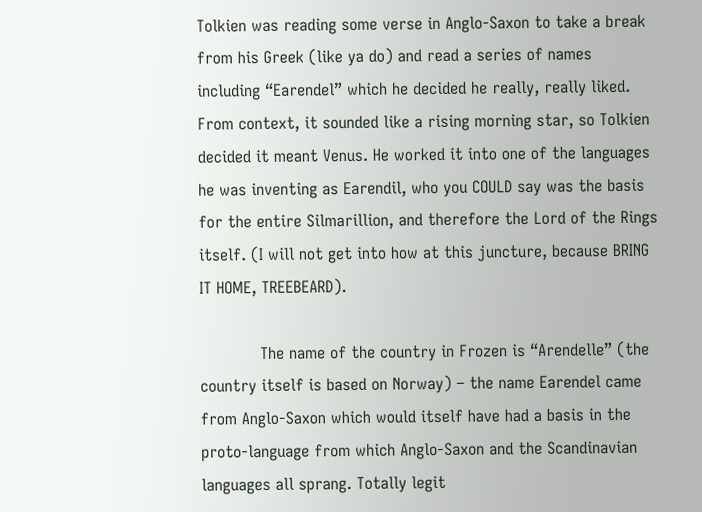Tolkien was reading some verse in Anglo-Saxon to take a break from his Greek (like ya do) and read a series of names including “Earendel” which he decided he really, really liked. From context, it sounded like a rising morning star, so Tolkien decided it meant Venus. He worked it into one of the languages he was inventing as Earendil, who you COULD say was the basis for the entire Silmarillion, and therefore the Lord of the Rings itself. (I will not get into how at this juncture, because BRING IT HOME, TREEBEARD).

            The name of the country in Frozen is “Arendelle” (the country itself is based on Norway) – the name Earendel came from Anglo-Saxon which would itself have had a basis in the proto-language from which Anglo-Saxon and the Scandinavian languages all sprang. Totally legit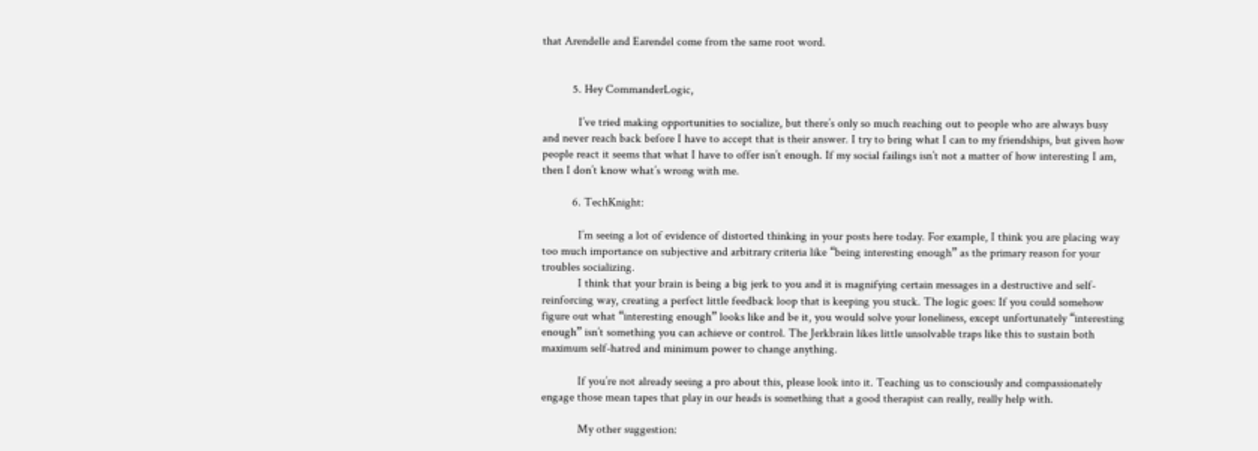that Arendelle and Earendel come from the same root word.


          5. Hey CommanderLogic,

            I’ve tried making opportunities to socialize, but there’s only so much reaching out to people who are always busy and never reach back before I have to accept that is their answer. I try to bring what I can to my friendships, but given how people react it seems that what I have to offer isn’t enough. If my social failings isn’t not a matter of how interesting I am, then I don’t know what’s wrong with me.

          6. TechKnight:

            I’m seeing a lot of evidence of distorted thinking in your posts here today. For example, I think you are placing way too much importance on subjective and arbitrary criteria like “being interesting enough” as the primary reason for your troubles socializing.
            I think that your brain is being a big jerk to you and it is magnifying certain messages in a destructive and self-reinforcing way, creating a perfect little feedback loop that is keeping you stuck. The logic goes: If you could somehow figure out what “interesting enough” looks like and be it, you would solve your loneliness, except unfortunately “interesting enough” isn’t something you can achieve or control. The Jerkbrain likes little unsolvable traps like this to sustain both maximum self-hatred and minimum power to change anything.

            If you’re not already seeing a pro about this, please look into it. Teaching us to consciously and compassionately engage those mean tapes that play in our heads is something that a good therapist can really, really help with.

            My other suggestion: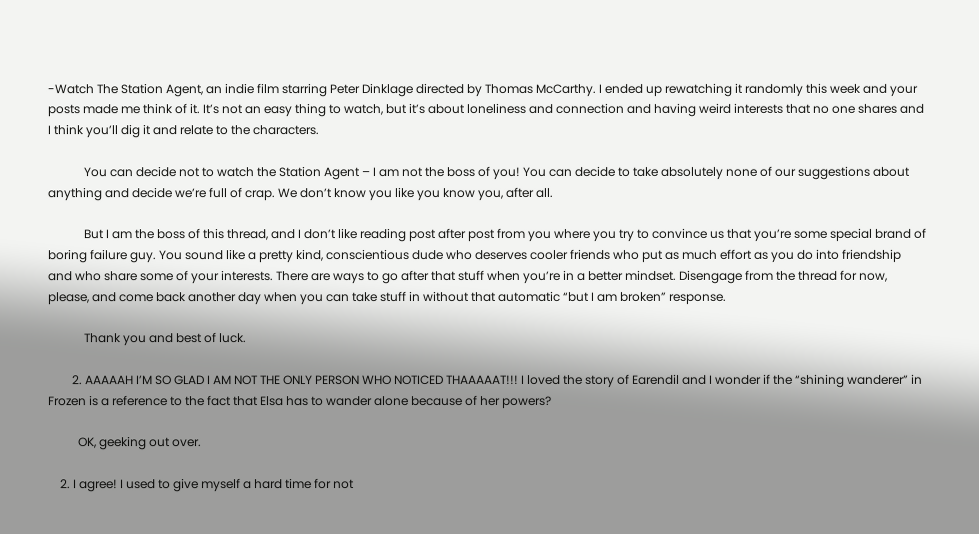-Watch The Station Agent, an indie film starring Peter Dinklage directed by Thomas McCarthy. I ended up rewatching it randomly this week and your posts made me think of it. It’s not an easy thing to watch, but it’s about loneliness and connection and having weird interests that no one shares and I think you’ll dig it and relate to the characters.

            You can decide not to watch the Station Agent – I am not the boss of you! You can decide to take absolutely none of our suggestions about anything and decide we’re full of crap. We don’t know you like you know you, after all.

            But I am the boss of this thread, and I don’t like reading post after post from you where you try to convince us that you’re some special brand of boring failure guy. You sound like a pretty kind, conscientious dude who deserves cooler friends who put as much effort as you do into friendship and who share some of your interests. There are ways to go after that stuff when you’re in a better mindset. Disengage from the thread for now, please, and come back another day when you can take stuff in without that automatic “but I am broken” response.

            Thank you and best of luck.

        2. AAAAAH I’M SO GLAD I AM NOT THE ONLY PERSON WHO NOTICED THAAAAAT!!! I loved the story of Earendil and I wonder if the “shining wanderer” in Frozen is a reference to the fact that Elsa has to wander alone because of her powers?

          OK, geeking out over.

    2. I agree! I used to give myself a hard time for not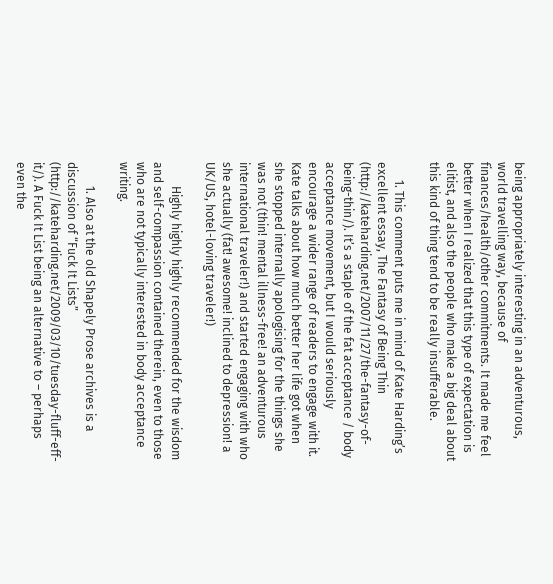being appropriately interesting in an adventurous, world travelling way, because of finances/health/other commitments. It made me feel better when I realized that this type of expectation is elitist, and also the people who make a big deal about this kind of thing tend to be really insufferable.

      1. This comment puts me in mind of Kate Harding’s excellent essay, The Fantasy of Being Thin (http://kateharding.net/2007/11/27/the-fantasy-of-being-thin/). It’s a staple of the fat acceptance / body acceptance movement, but I would seriously encourage a wider range of readers to engage with it. Kate talks about how much better her life got when she stopped internally apologising for the things she was not (thin! mental illness-free! an adventurous international traveler!) and started engaging with who she actually (fat! awesome! inclined to depression! a UK/US, hotel-loving traveler!)

        Highly highly highly recommended for the wisdom and self-compassion contained therein, even to those who are not typically interested in body acceptance writing.

        1. Also at the old Shapely Prose archives is a discussion of “Fuck It Lists” (http://kateharding.net/2009/03/10/tuesday-fluff-eff-it/). A Fuck It List being an alternative to – perhaps even the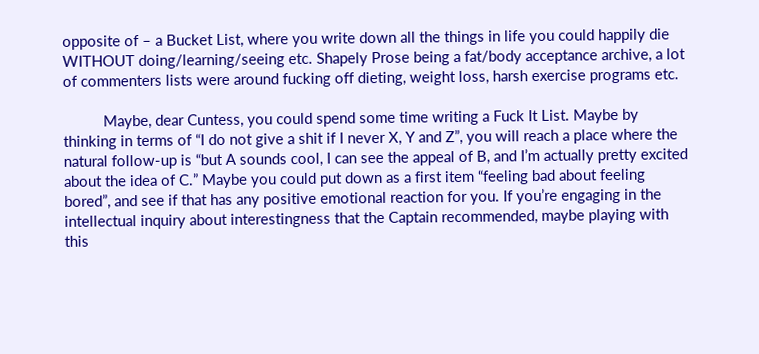opposite of – a Bucket List, where you write down all the things in life you could happily die WITHOUT doing/learning/seeing etc. Shapely Prose being a fat/body acceptance archive, a lot of commenters lists were around fucking off dieting, weight loss, harsh exercise programs etc.

          Maybe, dear Cuntess, you could spend some time writing a Fuck It List. Maybe by thinking in terms of “I do not give a shit if I never X, Y and Z”, you will reach a place where the natural follow-up is “but A sounds cool, I can see the appeal of B, and I’m actually pretty excited about the idea of C.” Maybe you could put down as a first item “feeling bad about feeling bored”, and see if that has any positive emotional reaction for you. If you’re engaging in the intellectual inquiry about interestingness that the Captain recommended, maybe playing with this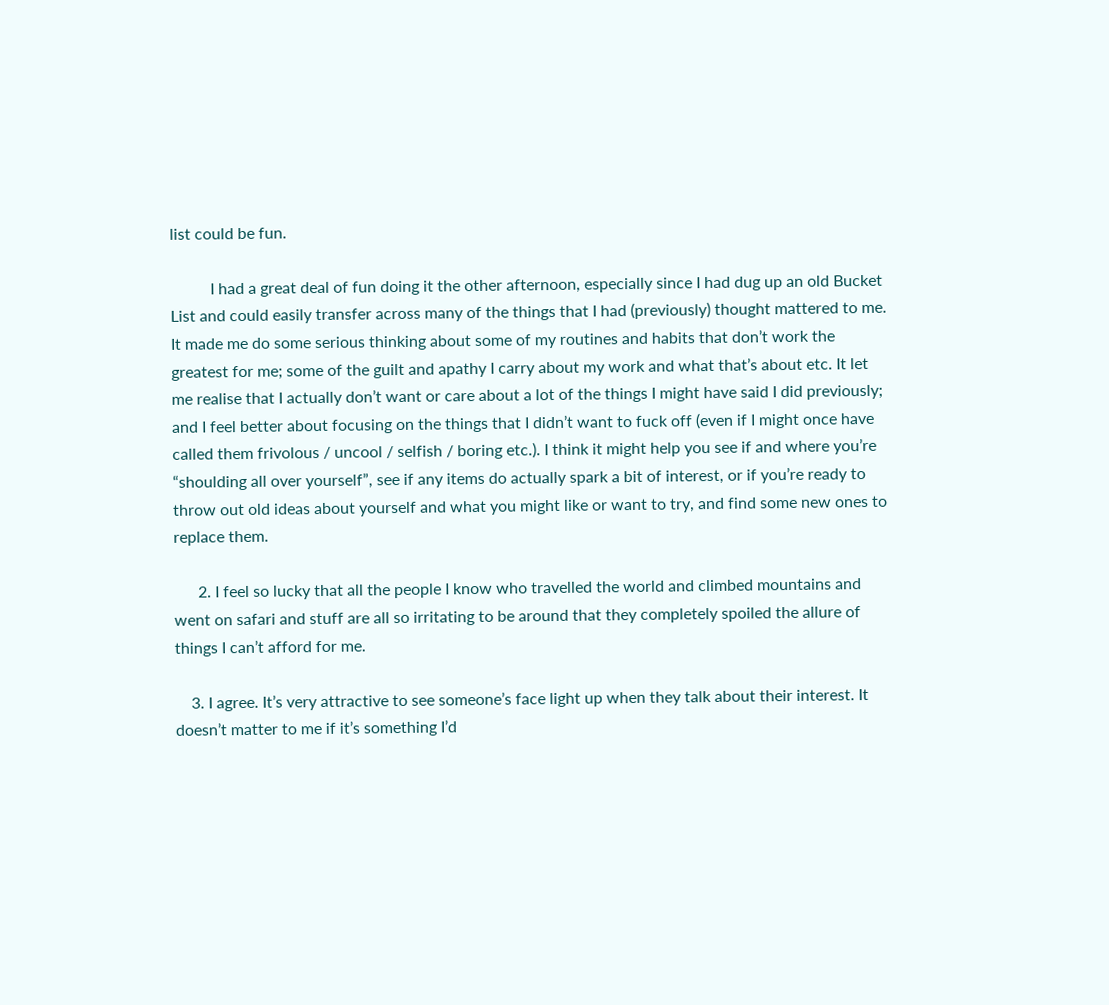list could be fun.

          I had a great deal of fun doing it the other afternoon, especially since I had dug up an old Bucket List and could easily transfer across many of the things that I had (previously) thought mattered to me. It made me do some serious thinking about some of my routines and habits that don’t work the greatest for me; some of the guilt and apathy I carry about my work and what that’s about etc. It let me realise that I actually don’t want or care about a lot of the things I might have said I did previously; and I feel better about focusing on the things that I didn’t want to fuck off (even if I might once have called them frivolous / uncool / selfish / boring etc.). I think it might help you see if and where you’re “shoulding all over yourself”, see if any items do actually spark a bit of interest, or if you’re ready to throw out old ideas about yourself and what you might like or want to try, and find some new ones to replace them.

      2. I feel so lucky that all the people I know who travelled the world and climbed mountains and went on safari and stuff are all so irritating to be around that they completely spoiled the allure of things I can’t afford for me.

    3. I agree. It’s very attractive to see someone’s face light up when they talk about their interest. It doesn’t matter to me if it’s something I’d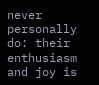never personally do: their enthusiasm and joy is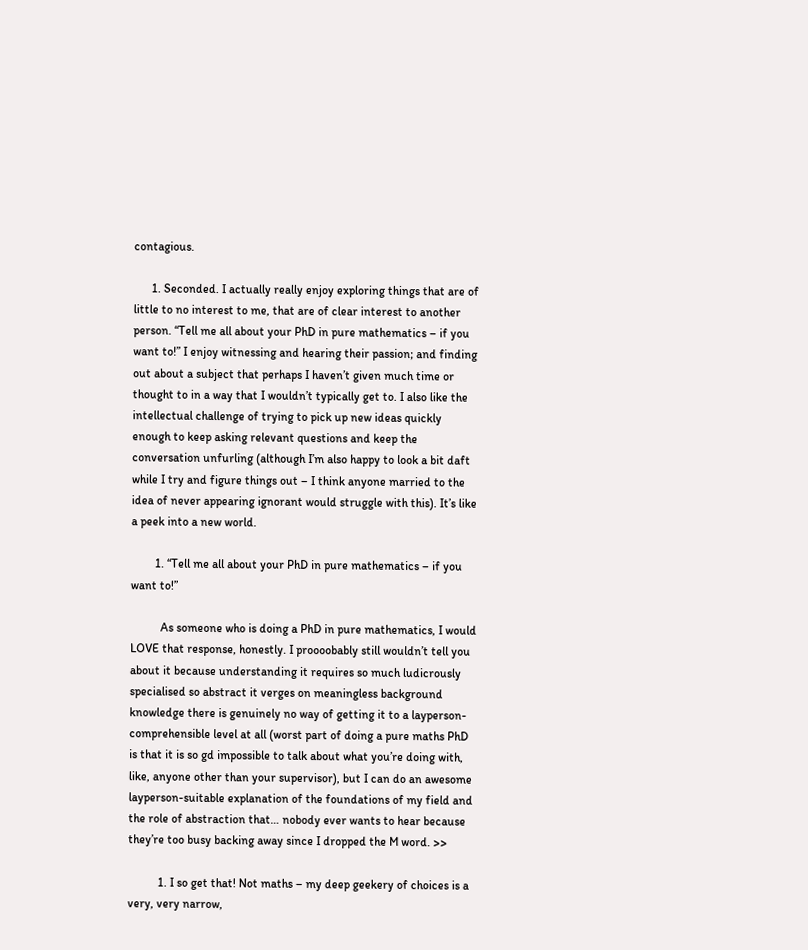contagious.

      1. Seconded. I actually really enjoy exploring things that are of little to no interest to me, that are of clear interest to another person. “Tell me all about your PhD in pure mathematics – if you want to!” I enjoy witnessing and hearing their passion; and finding out about a subject that perhaps I haven’t given much time or thought to in a way that I wouldn’t typically get to. I also like the intellectual challenge of trying to pick up new ideas quickly enough to keep asking relevant questions and keep the conversation unfurling (although I’m also happy to look a bit daft while I try and figure things out – I think anyone married to the idea of never appearing ignorant would struggle with this). It’s like a peek into a new world.

        1. “Tell me all about your PhD in pure mathematics – if you want to!”

          As someone who is doing a PhD in pure mathematics, I would LOVE that response, honestly. I proooobably still wouldn’t tell you about it because understanding it requires so much ludicrously specialised so abstract it verges on meaningless background knowledge there is genuinely no way of getting it to a layperson-comprehensible level at all (worst part of doing a pure maths PhD is that it is so gd impossible to talk about what you’re doing with, like, anyone other than your supervisor), but I can do an awesome layperson-suitable explanation of the foundations of my field and the role of abstraction that… nobody ever wants to hear because they’re too busy backing away since I dropped the M word. >>

          1. I so get that! Not maths – my deep geekery of choices is a very, very narrow,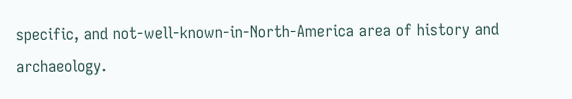specific, and not-well-known-in-North-America area of history and archaeology.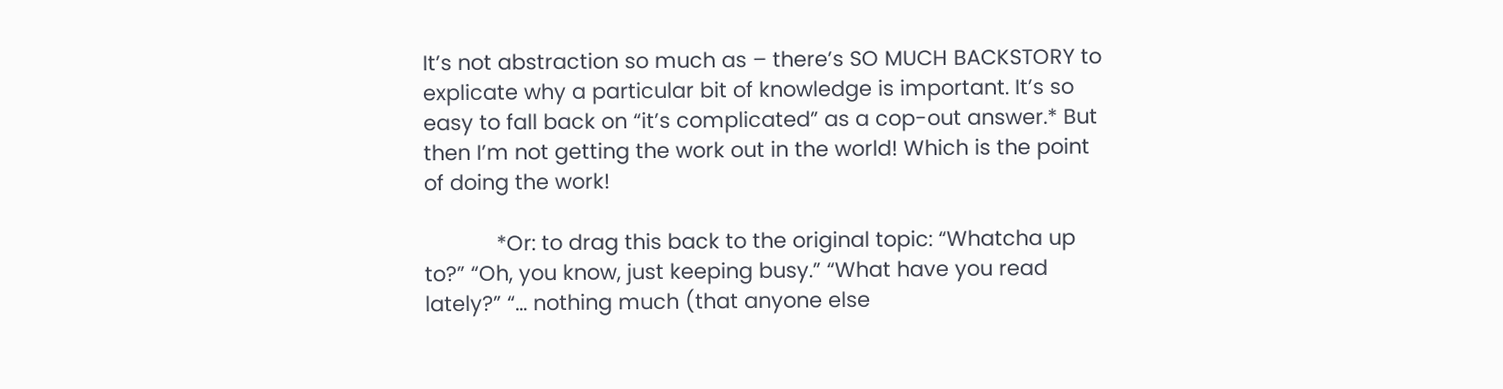It’s not abstraction so much as – there’s SO MUCH BACKSTORY to explicate why a particular bit of knowledge is important. It’s so easy to fall back on “it’s complicated” as a cop-out answer.* But then I’m not getting the work out in the world! Which is the point of doing the work!

            *Or: to drag this back to the original topic: “Whatcha up to?” “Oh, you know, just keeping busy.” “What have you read lately?” “… nothing much (that anyone else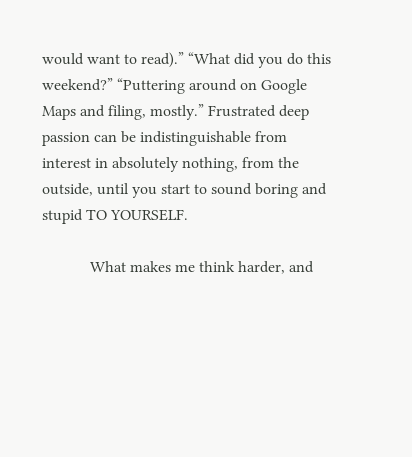would want to read).” “What did you do this weekend?” “Puttering around on Google Maps and filing, mostly.” Frustrated deep passion can be indistinguishable from interest in absolutely nothing, from the outside, until you start to sound boring and stupid TO YOURSELF.

            What makes me think harder, and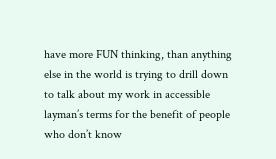have more FUN thinking, than anything else in the world is trying to drill down to talk about my work in accessible layman’s terms for the benefit of people who don’t know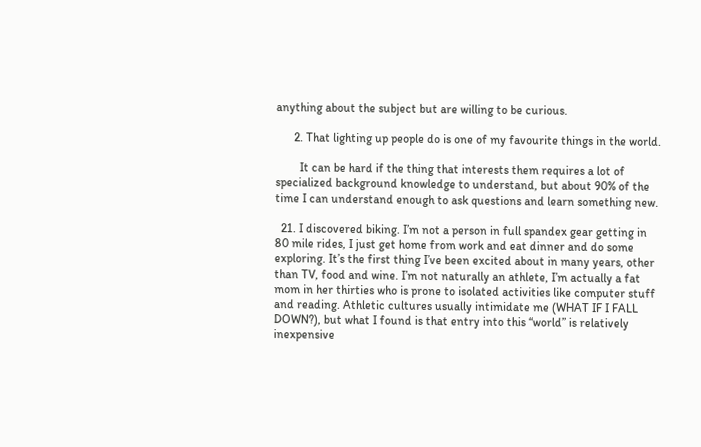anything about the subject but are willing to be curious.

      2. That lighting up people do is one of my favourite things in the world.

        It can be hard if the thing that interests them requires a lot of specialized background knowledge to understand, but about 90% of the time I can understand enough to ask questions and learn something new.

  21. I discovered biking. I’m not a person in full spandex gear getting in 80 mile rides, I just get home from work and eat dinner and do some exploring. It’s the first thing I’ve been excited about in many years, other than TV, food and wine. I’m not naturally an athlete, I’m actually a fat mom in her thirties who is prone to isolated activities like computer stuff and reading. Athletic cultures usually intimidate me (WHAT IF I FALL DOWN?), but what I found is that entry into this “world” is relatively inexpensive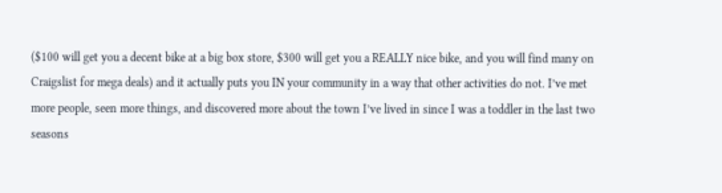($100 will get you a decent bike at a big box store, $300 will get you a REALLY nice bike, and you will find many on Craigslist for mega deals) and it actually puts you IN your community in a way that other activities do not. I’ve met more people, seen more things, and discovered more about the town I’ve lived in since I was a toddler in the last two seasons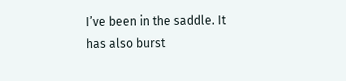I’ve been in the saddle. It has also burst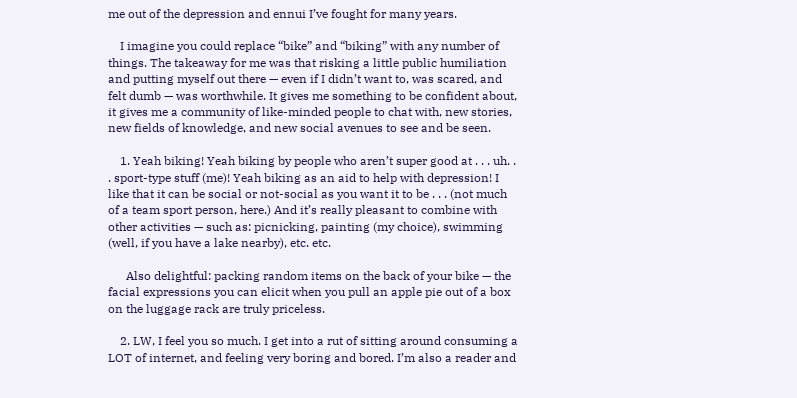me out of the depression and ennui I’ve fought for many years.

    I imagine you could replace “bike” and “biking” with any number of things. The takeaway for me was that risking a little public humiliation and putting myself out there — even if I didn’t want to, was scared, and felt dumb — was worthwhile. It gives me something to be confident about, it gives me a community of like-minded people to chat with, new stories, new fields of knowledge, and new social avenues to see and be seen.

    1. Yeah biking! Yeah biking by people who aren’t super good at . . . uh. . . sport-type stuff (me)! Yeah biking as an aid to help with depression! I like that it can be social or not-social as you want it to be . . . (not much of a team sport person, here.) And it’s really pleasant to combine with other activities — such as: picnicking, painting (my choice), swimming (well, if you have a lake nearby), etc. etc.

      Also delightful: packing random items on the back of your bike — the facial expressions you can elicit when you pull an apple pie out of a box on the luggage rack are truly priceless.

    2. LW, I feel you so much. I get into a rut of sitting around consuming a LOT of internet, and feeling very boring and bored. I’m also a reader and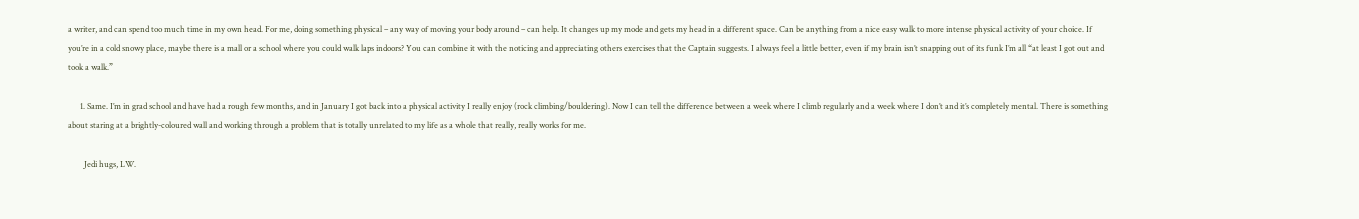a writer, and can spend too much time in my own head. For me, doing something physical – any way of moving your body around – can help. It changes up my mode and gets my head in a different space. Can be anything from a nice easy walk to more intense physical activity of your choice. If you’re in a cold snowy place, maybe there is a mall or a school where you could walk laps indoors? You can combine it with the noticing and appreciating others exercises that the Captain suggests. I always feel a little better, even if my brain isn’t snapping out of its funk I’m all “at least I got out and took a walk.”

      1. Same. I’m in grad school and have had a rough few months, and in January I got back into a physical activity I really enjoy (rock climbing/bouldering). Now I can tell the difference between a week where I climb regularly and a week where I don’t and it’s completely mental. There is something about staring at a brightly-coloured wall and working through a problem that is totally unrelated to my life as a whole that really, really works for me.

        Jedi hugs, LW.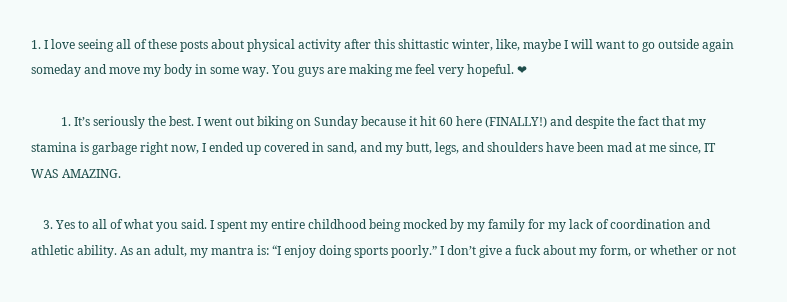1. I love seeing all of these posts about physical activity after this shittastic winter, like, maybe I will want to go outside again someday and move my body in some way. You guys are making me feel very hopeful. ❤

          1. It’s seriously the best. I went out biking on Sunday because it hit 60 here (FINALLY!) and despite the fact that my stamina is garbage right now, I ended up covered in sand, and my butt, legs, and shoulders have been mad at me since, IT WAS AMAZING.

    3. Yes to all of what you said. I spent my entire childhood being mocked by my family for my lack of coordination and athletic ability. As an adult, my mantra is: “I enjoy doing sports poorly.” I don’t give a fuck about my form, or whether or not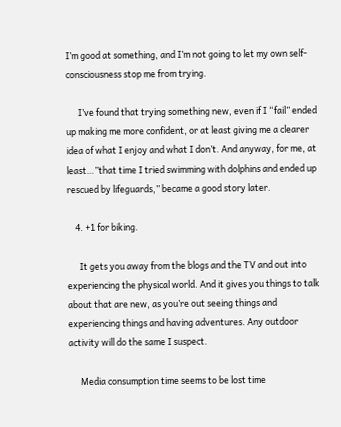I’m good at something, and I’m not going to let my own self-consciousness stop me from trying.

      I’ve found that trying something new, even if I “fail” ended up making me more confident, or at least giving me a clearer idea of what I enjoy and what I don’t. And anyway, for me, at least…”that time I tried swimming with dolphins and ended up rescued by lifeguards,” became a good story later.

    4. +1 for biking.

      It gets you away from the blogs and the TV and out into experiencing the physical world. And it gives you things to talk about that are new, as you’re out seeing things and experiencing things and having adventures. Any outdoor activity will do the same I suspect.

      Media consumption time seems to be lost time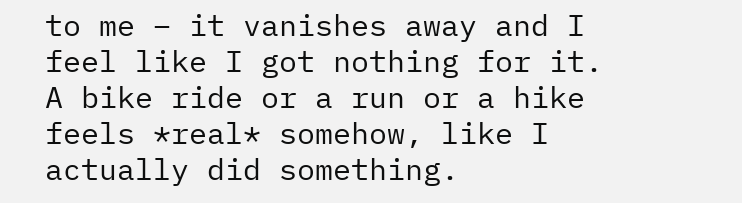to me – it vanishes away and I feel like I got nothing for it. A bike ride or a run or a hike feels *real* somehow, like I actually did something.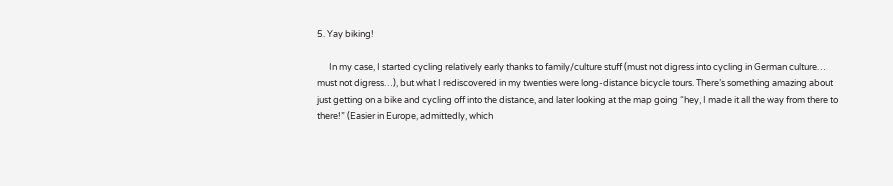5. Yay biking!

      In my case, I started cycling relatively early thanks to family/culture stuff (must not digress into cycling in German culture… must not digress…), but what I rediscovered in my twenties were long-distance bicycle tours. There’s something amazing about just getting on a bike and cycling off into the distance, and later looking at the map going “hey, I made it all the way from there to there!” (Easier in Europe, admittedly, which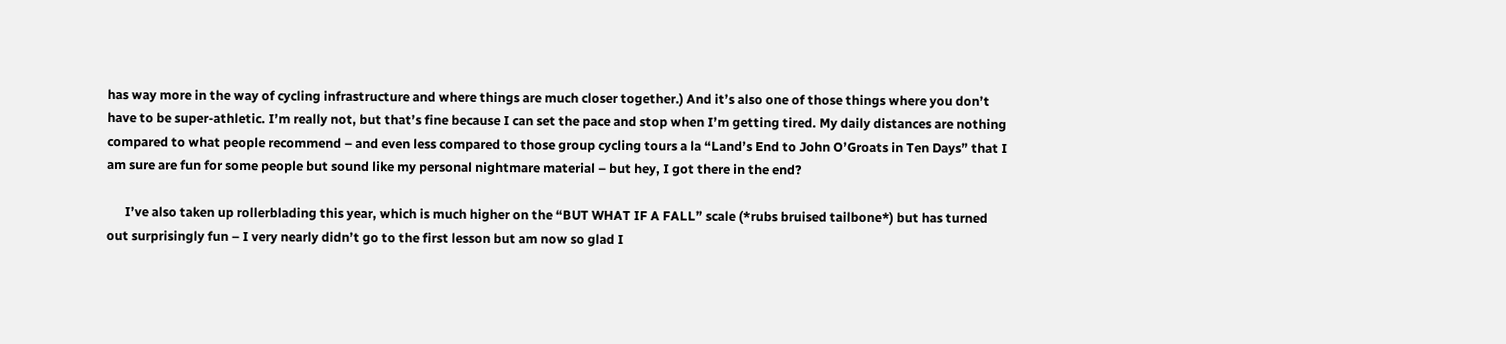has way more in the way of cycling infrastructure and where things are much closer together.) And it’s also one of those things where you don’t have to be super-athletic. I’m really not, but that’s fine because I can set the pace and stop when I’m getting tired. My daily distances are nothing compared to what people recommend – and even less compared to those group cycling tours a la “Land’s End to John O’Groats in Ten Days” that I am sure are fun for some people but sound like my personal nightmare material – but hey, I got there in the end?

      I’ve also taken up rollerblading this year, which is much higher on the “BUT WHAT IF A FALL” scale (*rubs bruised tailbone*) but has turned out surprisingly fun – I very nearly didn’t go to the first lesson but am now so glad I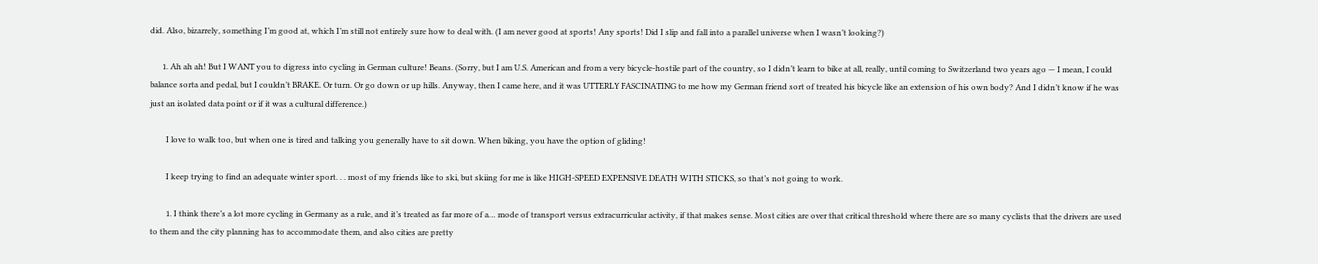did. Also, bizarrely, something I’m good at, which I’m still not entirely sure how to deal with. (I am never good at sports! Any sports! Did I slip and fall into a parallel universe when I wasn’t looking?)

      1. Ah ah ah! But I WANT you to digress into cycling in German culture! Beans. (Sorry, but I am U.S. American and from a very bicycle-hostile part of the country, so I didn’t learn to bike at all, really, until coming to Switzerland two years ago — I mean, I could balance sorta and pedal, but I couldn’t BRAKE. Or turn. Or go down or up hills. Anyway, then I came here, and it was UTTERLY FASCINATING to me how my German friend sort of treated his bicycle like an extension of his own body? And I didn’t know if he was just an isolated data point or if it was a cultural difference.)

        I love to walk too, but when one is tired and talking you generally have to sit down. When biking, you have the option of gliding!

        I keep trying to find an adequate winter sport. . . most of my friends like to ski, but skiing for me is like HIGH-SPEED EXPENSIVE DEATH WITH STICKS, so that’s not going to work.

        1. I think there’s a lot more cycling in Germany as a rule, and it’s treated as far more of a… mode of transport versus extracurricular activity, if that makes sense. Most cities are over that critical threshold where there are so many cyclists that the drivers are used to them and the city planning has to accommodate them, and also cities are pretty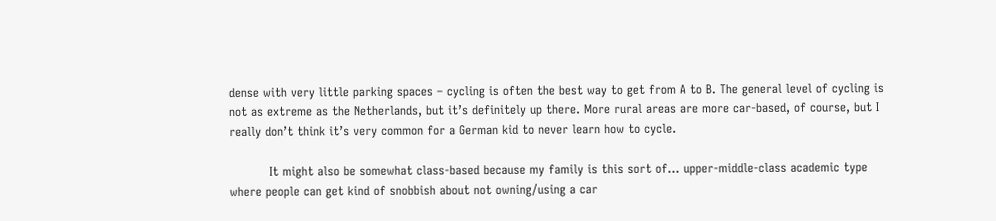dense with very little parking spaces – cycling is often the best way to get from A to B. The general level of cycling is not as extreme as the Netherlands, but it’s definitely up there. More rural areas are more car-based, of course, but I really don’t think it’s very common for a German kid to never learn how to cycle.

          It might also be somewhat class-based because my family is this sort of… upper-middle-class academic type where people can get kind of snobbish about not owning/using a car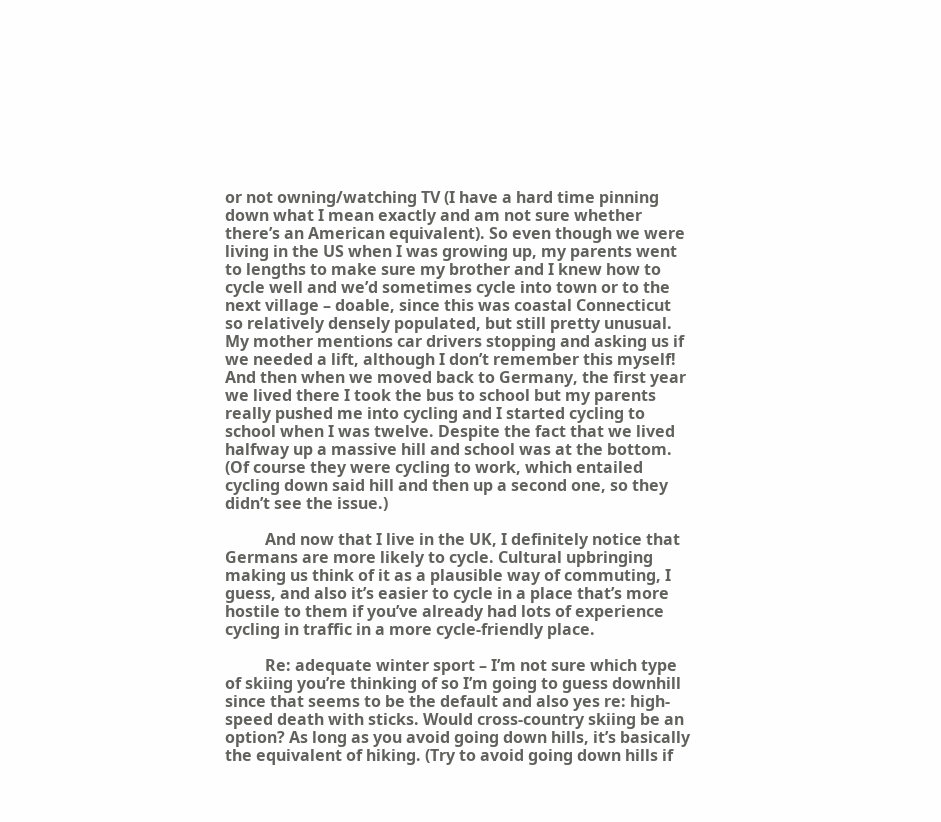or not owning/watching TV (I have a hard time pinning down what I mean exactly and am not sure whether there’s an American equivalent). So even though we were living in the US when I was growing up, my parents went to lengths to make sure my brother and I knew how to cycle well and we’d sometimes cycle into town or to the next village – doable, since this was coastal Connecticut so relatively densely populated, but still pretty unusual. My mother mentions car drivers stopping and asking us if we needed a lift, although I don’t remember this myself! And then when we moved back to Germany, the first year we lived there I took the bus to school but my parents really pushed me into cycling and I started cycling to school when I was twelve. Despite the fact that we lived halfway up a massive hill and school was at the bottom. (Of course they were cycling to work, which entailed cycling down said hill and then up a second one, so they didn’t see the issue.)

          And now that I live in the UK, I definitely notice that Germans are more likely to cycle. Cultural upbringing making us think of it as a plausible way of commuting, I guess, and also it’s easier to cycle in a place that’s more hostile to them if you’ve already had lots of experience cycling in traffic in a more cycle-friendly place.

          Re: adequate winter sport – I’m not sure which type of skiing you’re thinking of so I’m going to guess downhill since that seems to be the default and also yes re: high-speed death with sticks. Would cross-country skiing be an option? As long as you avoid going down hills, it’s basically the equivalent of hiking. (Try to avoid going down hills if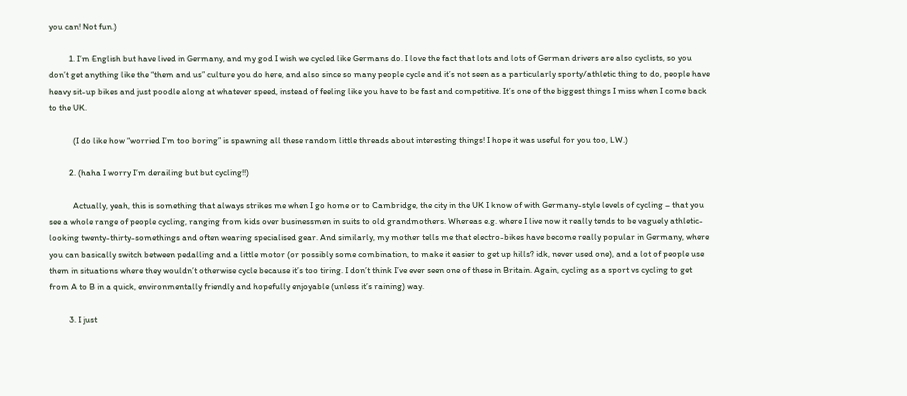you can! Not fun.)

          1. I’m English but have lived in Germany, and my god I wish we cycled like Germans do. I love the fact that lots and lots of German drivers are also cyclists, so you don’t get anything like the “them and us” culture you do here, and also since so many people cycle and it’s not seen as a particularly sporty/athletic thing to do, people have heavy sit-up bikes and just poodle along at whatever speed, instead of feeling like you have to be fast and competitive. It’s one of the biggest things I miss when I come back to the UK.

            (I do like how “worried I’m too boring” is spawning all these random little threads about interesting things! I hope it was useful for you too, LW.)

          2. (haha I worry I’m derailing but but cycling!!)

            Actually, yeah, this is something that always strikes me when I go home or to Cambridge, the city in the UK I know of with Germany-style levels of cycling – that you see a whole range of people cycling, ranging from kids over businessmen in suits to old grandmothers. Whereas e.g. where I live now it really tends to be vaguely athletic-looking twenty-thirty-somethings and often wearing specialised gear. And similarly, my mother tells me that electro-bikes have become really popular in Germany, where you can basically switch between pedalling and a little motor (or possibly some combination, to make it easier to get up hills? idk, never used one), and a lot of people use them in situations where they wouldn’t otherwise cycle because it’s too tiring. I don’t think I’ve ever seen one of these in Britain. Again, cycling as a sport vs cycling to get from A to B in a quick, environmentally friendly and hopefully enjoyable (unless it’s raining) way.

          3. I just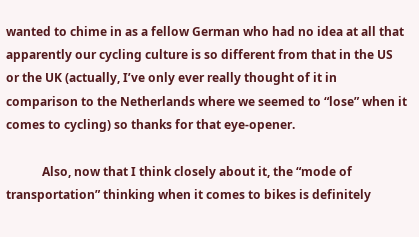wanted to chime in as a fellow German who had no idea at all that apparently our cycling culture is so different from that in the US or the UK (actually, I’ve only ever really thought of it in comparison to the Netherlands where we seemed to “lose” when it comes to cycling) so thanks for that eye-opener.

            Also, now that I think closely about it, the “mode of transportation” thinking when it comes to bikes is definitely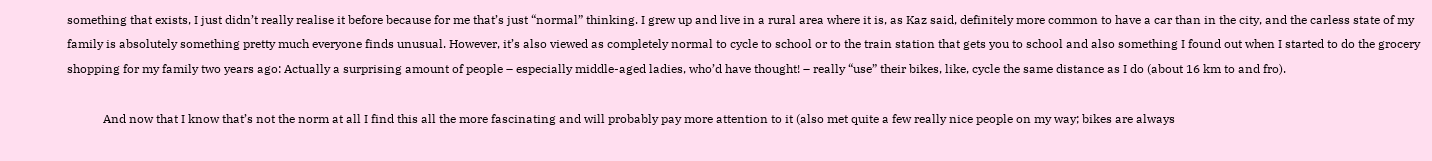something that exists, I just didn’t really realise it before because for me that’s just “normal” thinking. I grew up and live in a rural area where it is, as Kaz said, definitely more common to have a car than in the city, and the carless state of my family is absolutely something pretty much everyone finds unusual. However, it’s also viewed as completely normal to cycle to school or to the train station that gets you to school and also something I found out when I started to do the grocery shopping for my family two years ago: Actually a surprising amount of people – especially middle-aged ladies, who’d have thought! – really “use” their bikes, like, cycle the same distance as I do (about 16 km to and fro).

            And now that I know that’s not the norm at all I find this all the more fascinating and will probably pay more attention to it (also met quite a few really nice people on my way; bikes are always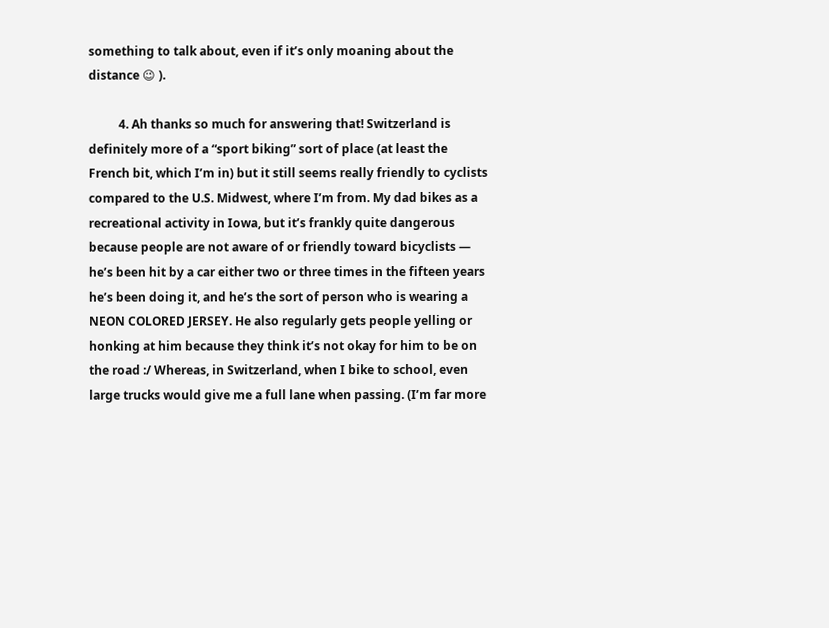something to talk about, even if it’s only moaning about the distance 😉 ).

          4. Ah thanks so much for answering that! Switzerland is definitely more of a “sport biking” sort of place (at least the French bit, which I’m in) but it still seems really friendly to cyclists compared to the U.S. Midwest, where I’m from. My dad bikes as a recreational activity in Iowa, but it’s frankly quite dangerous because people are not aware of or friendly toward bicyclists — he’s been hit by a car either two or three times in the fifteen years he’s been doing it, and he’s the sort of person who is wearing a NEON COLORED JERSEY. He also regularly gets people yelling or honking at him because they think it’s not okay for him to be on the road :/ Whereas, in Switzerland, when I bike to school, even large trucks would give me a full lane when passing. (I’m far more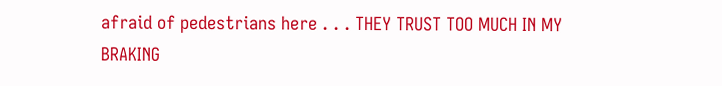afraid of pedestrians here . . . THEY TRUST TOO MUCH IN MY BRAKING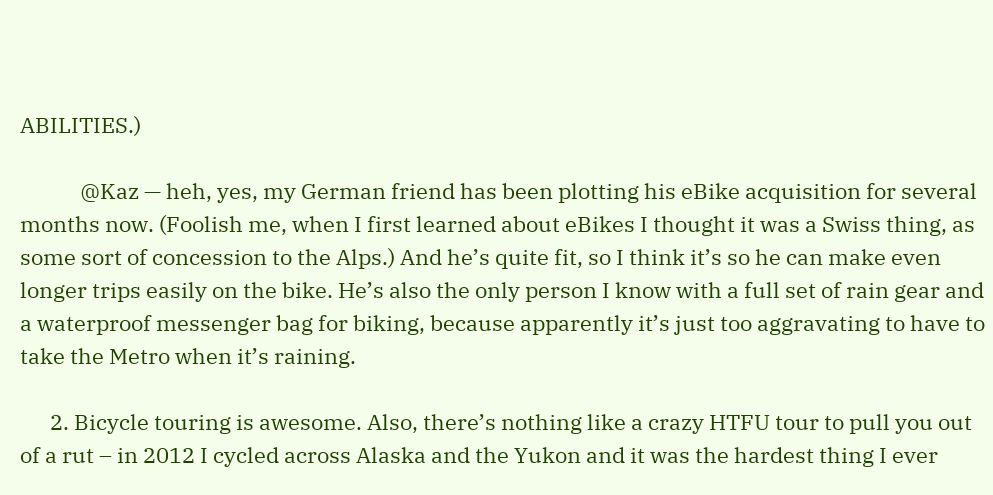ABILITIES.)

            @Kaz — heh, yes, my German friend has been plotting his eBike acquisition for several months now. (Foolish me, when I first learned about eBikes I thought it was a Swiss thing, as some sort of concession to the Alps.) And he’s quite fit, so I think it’s so he can make even longer trips easily on the bike. He’s also the only person I know with a full set of rain gear and a waterproof messenger bag for biking, because apparently it’s just too aggravating to have to take the Metro when it’s raining.

      2. Bicycle touring is awesome. Also, there’s nothing like a crazy HTFU tour to pull you out of a rut – in 2012 I cycled across Alaska and the Yukon and it was the hardest thing I ever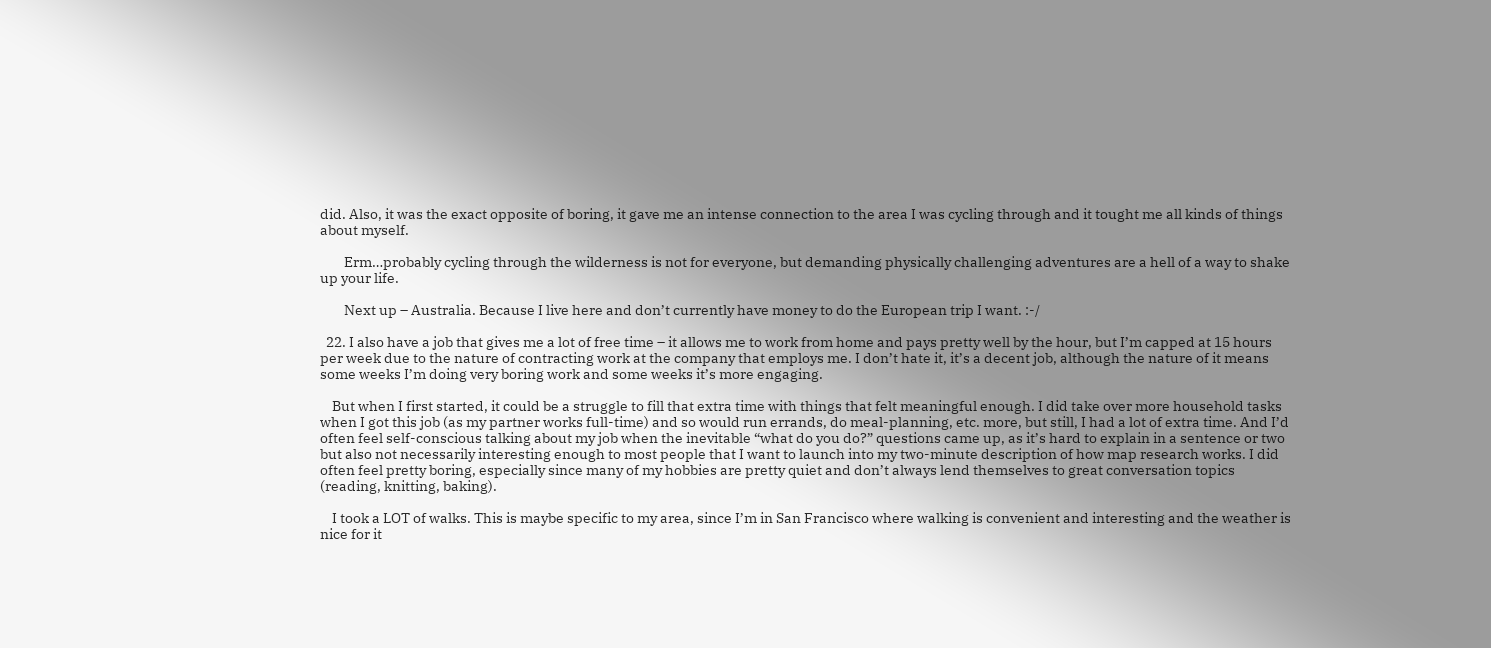did. Also, it was the exact opposite of boring, it gave me an intense connection to the area I was cycling through and it tought me all kinds of things about myself.

        Erm…probably cycling through the wilderness is not for everyone, but demanding physically challenging adventures are a hell of a way to shake up your life.

        Next up – Australia. Because I live here and don’t currently have money to do the European trip I want. :-/

  22. I also have a job that gives me a lot of free time – it allows me to work from home and pays pretty well by the hour, but I’m capped at 15 hours per week due to the nature of contracting work at the company that employs me. I don’t hate it, it’s a decent job, although the nature of it means some weeks I’m doing very boring work and some weeks it’s more engaging.

    But when I first started, it could be a struggle to fill that extra time with things that felt meaningful enough. I did take over more household tasks when I got this job (as my partner works full-time) and so would run errands, do meal-planning, etc. more, but still, I had a lot of extra time. And I’d often feel self-conscious talking about my job when the inevitable “what do you do?” questions came up, as it’s hard to explain in a sentence or two but also not necessarily interesting enough to most people that I want to launch into my two-minute description of how map research works. I did often feel pretty boring, especially since many of my hobbies are pretty quiet and don’t always lend themselves to great conversation topics (reading, knitting, baking).

    I took a LOT of walks. This is maybe specific to my area, since I’m in San Francisco where walking is convenient and interesting and the weather is nice for it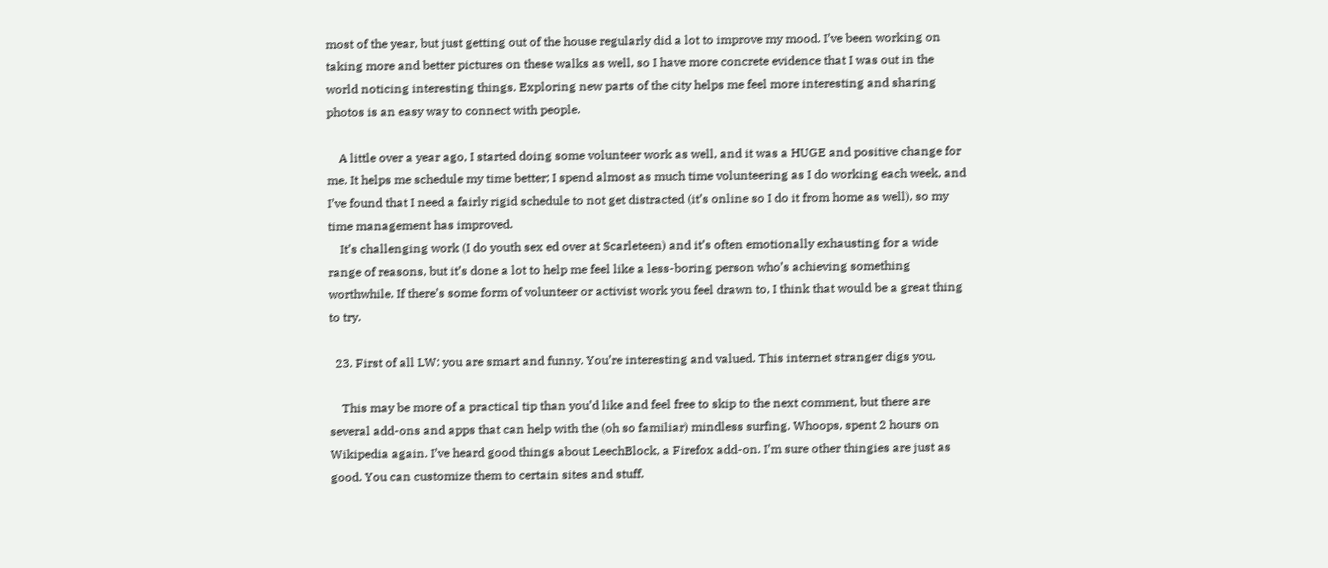most of the year, but just getting out of the house regularly did a lot to improve my mood. I’ve been working on taking more and better pictures on these walks as well, so I have more concrete evidence that I was out in the world noticing interesting things. Exploring new parts of the city helps me feel more interesting and sharing photos is an easy way to connect with people.

    A little over a year ago, I started doing some volunteer work as well, and it was a HUGE and positive change for me. It helps me schedule my time better; I spend almost as much time volunteering as I do working each week, and I’ve found that I need a fairly rigid schedule to not get distracted (it’s online so I do it from home as well), so my time management has improved.
    It’s challenging work (I do youth sex ed over at Scarleteen) and it’s often emotionally exhausting for a wide range of reasons, but it’s done a lot to help me feel like a less-boring person who’s achieving something worthwhile. If there’s some form of volunteer or activist work you feel drawn to, I think that would be a great thing to try.

  23. First of all LW: you are smart and funny. You’re interesting and valued. This internet stranger digs you.

    This may be more of a practical tip than you’d like and feel free to skip to the next comment, but there are several add-ons and apps that can help with the (oh so familiar) mindless surfing. Whoops, spent 2 hours on Wikipedia again. I’ve heard good things about LeechBlock, a Firefox add-on. I’m sure other thingies are just as good. You can customize them to certain sites and stuff.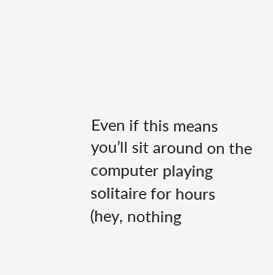Even if this means you’ll sit around on the computer playing solitaire for hours (hey, nothing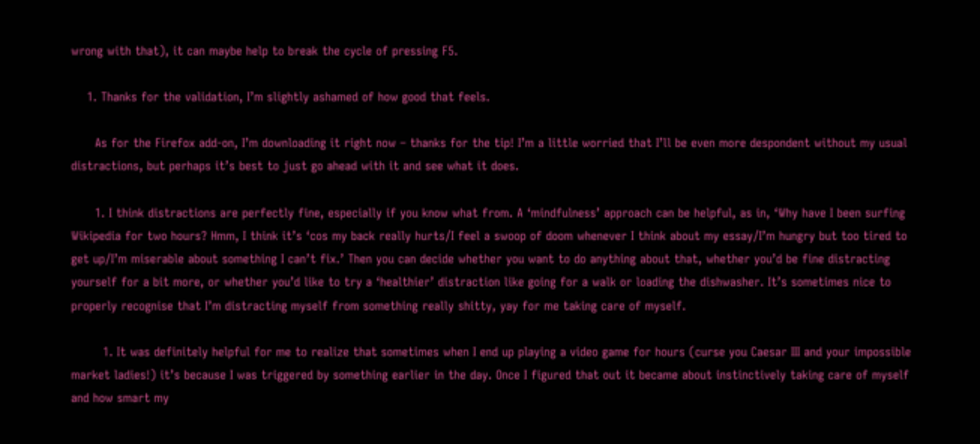wrong with that), it can maybe help to break the cycle of pressing F5.

    1. Thanks for the validation, I’m slightly ashamed of how good that feels.

      As for the Firefox add-on, I’m downloading it right now – thanks for the tip! I’m a little worried that I’ll be even more despondent without my usual distractions, but perhaps it’s best to just go ahead with it and see what it does.

      1. I think distractions are perfectly fine, especially if you know what from. A ‘mindfulness’ approach can be helpful, as in, ‘Why have I been surfing Wikipedia for two hours? Hmm, I think it’s ‘cos my back really hurts/I feel a swoop of doom whenever I think about my essay/I’m hungry but too tired to get up/I’m miserable about something I can’t fix.’ Then you can decide whether you want to do anything about that, whether you’d be fine distracting yourself for a bit more, or whether you’d like to try a ‘healthier’ distraction like going for a walk or loading the dishwasher. It’s sometimes nice to properly recognise that I’m distracting myself from something really shitty, yay for me taking care of myself.

        1. It was definitely helpful for me to realize that sometimes when I end up playing a video game for hours (curse you Caesar III and your impossible market ladies!) it’s because I was triggered by something earlier in the day. Once I figured that out it became about instinctively taking care of myself and how smart my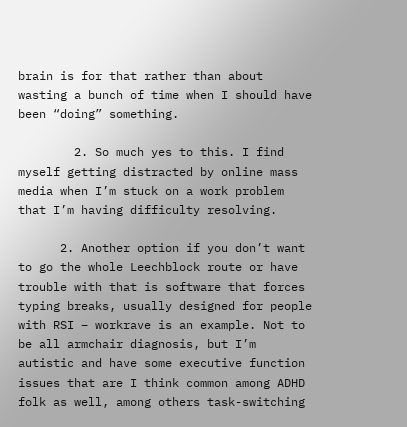brain is for that rather than about wasting a bunch of time when I should have been “doing” something.

        2. So much yes to this. I find myself getting distracted by online mass media when I’m stuck on a work problem that I’m having difficulty resolving.

      2. Another option if you don’t want to go the whole Leechblock route or have trouble with that is software that forces typing breaks, usually designed for people with RSI – workrave is an example. Not to be all armchair diagnosis, but I’m autistic and have some executive function issues that are I think common among ADHD folk as well, among others task-switching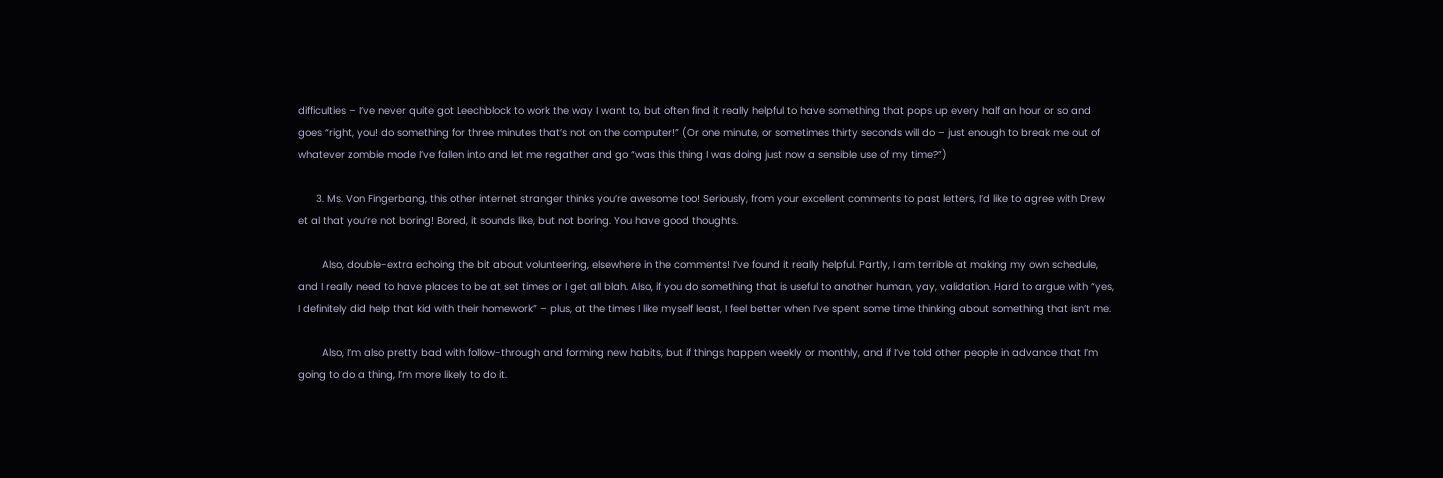difficulties – I’ve never quite got Leechblock to work the way I want to, but often find it really helpful to have something that pops up every half an hour or so and goes “right, you! do something for three minutes that’s not on the computer!” (Or one minute, or sometimes thirty seconds will do – just enough to break me out of whatever zombie mode I’ve fallen into and let me regather and go “was this thing I was doing just now a sensible use of my time?”)

      3. Ms. Von Fingerbang, this other internet stranger thinks you’re awesome too! Seriously, from your excellent comments to past letters, I’d like to agree with Drew et al that you’re not boring! Bored, it sounds like, but not boring. You have good thoughts.

        Also, double-extra echoing the bit about volunteering, elsewhere in the comments! I’ve found it really helpful. Partly, I am terrible at making my own schedule, and I really need to have places to be at set times or I get all blah. Also, if you do something that is useful to another human, yay, validation. Hard to argue with “yes, I definitely did help that kid with their homework” – plus, at the times I like myself least, I feel better when I’ve spent some time thinking about something that isn’t me.

        Also, I’m also pretty bad with follow-through and forming new habits, but if things happen weekly or monthly, and if I’ve told other people in advance that I’m going to do a thing, I’m more likely to do it.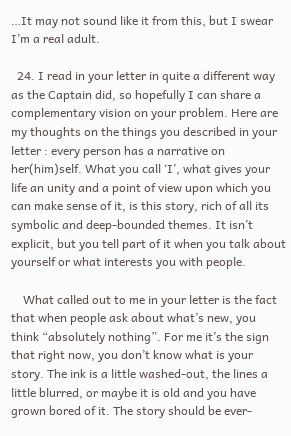…It may not sound like it from this, but I swear I’m a real adult.

  24. I read in your letter in quite a different way as the Captain did, so hopefully I can share a complementary vision on your problem. Here are my thoughts on the things you described in your letter : every person has a narrative on her(him)self. What you call ‘I’, what gives your life an unity and a point of view upon which you can make sense of it, is this story, rich of all its symbolic and deep-bounded themes. It isn’t explicit, but you tell part of it when you talk about yourself or what interests you with people.

    What called out to me in your letter is the fact that when people ask about what’s new, you think “absolutely nothing”. For me it’s the sign that right now, you don’t know what is your story. The ink is a little washed-out, the lines a little blurred, or maybe it is old and you have grown bored of it. The story should be ever-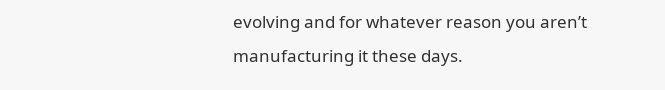evolving and for whatever reason you aren’t manufacturing it these days.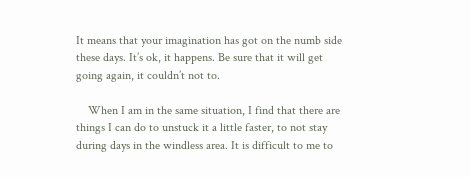It means that your imagination has got on the numb side these days. It’s ok, it happens. Be sure that it will get going again, it couldn’t not to.

    When I am in the same situation, I find that there are things I can do to unstuck it a little faster, to not stay during days in the windless area. It is difficult to me to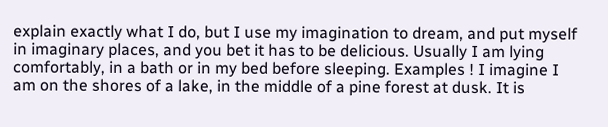explain exactly what I do, but I use my imagination to dream, and put myself in imaginary places, and you bet it has to be delicious. Usually I am lying comfortably, in a bath or in my bed before sleeping. Examples ! I imagine I am on the shores of a lake, in the middle of a pine forest at dusk. It is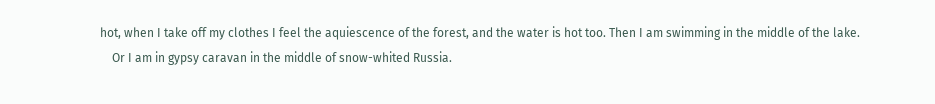hot, when I take off my clothes I feel the aquiescence of the forest, and the water is hot too. Then I am swimming in the middle of the lake.
    Or I am in gypsy caravan in the middle of snow-whited Russia.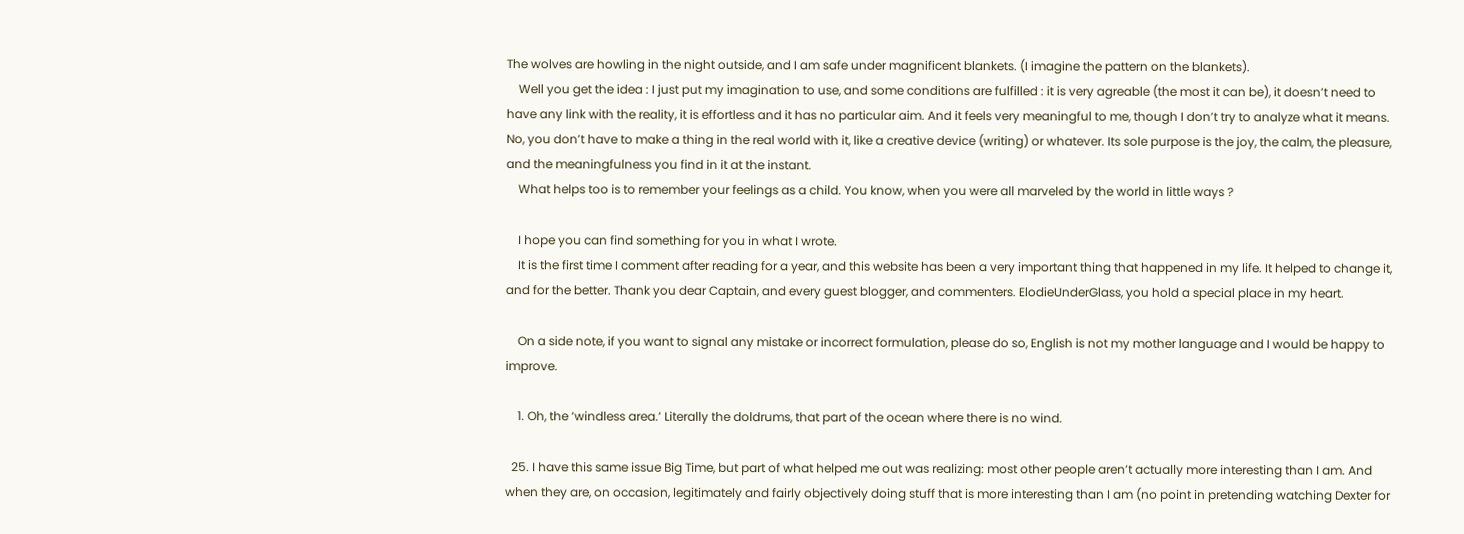The wolves are howling in the night outside, and I am safe under magnificent blankets. (I imagine the pattern on the blankets).
    Well you get the idea : I just put my imagination to use, and some conditions are fulfilled : it is very agreable (the most it can be), it doesn’t need to have any link with the reality, it is effortless and it has no particular aim. And it feels very meaningful to me, though I don’t try to analyze what it means. No, you don’t have to make a thing in the real world with it, like a creative device (writing) or whatever. Its sole purpose is the joy, the calm, the pleasure, and the meaningfulness you find in it at the instant.
    What helps too is to remember your feelings as a child. You know, when you were all marveled by the world in little ways ?

    I hope you can find something for you in what I wrote.
    It is the first time I comment after reading for a year, and this website has been a very important thing that happened in my life. It helped to change it, and for the better. Thank you dear Captain, and every guest blogger, and commenters. ElodieUnderGlass, you hold a special place in my heart.

    On a side note, if you want to signal any mistake or incorrect formulation, please do so, English is not my mother language and I would be happy to improve.

    1. Oh, the ‘windless area.’ Literally the doldrums, that part of the ocean where there is no wind.

  25. I have this same issue Big Time, but part of what helped me out was realizing: most other people aren’t actually more interesting than I am. And when they are, on occasion, legitimately and fairly objectively doing stuff that is more interesting than I am (no point in pretending watching Dexter for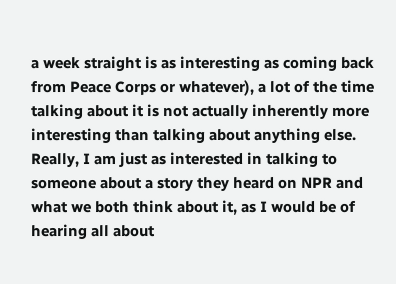a week straight is as interesting as coming back from Peace Corps or whatever), a lot of the time talking about it is not actually inherently more interesting than talking about anything else. Really, I am just as interested in talking to someone about a story they heard on NPR and what we both think about it, as I would be of hearing all about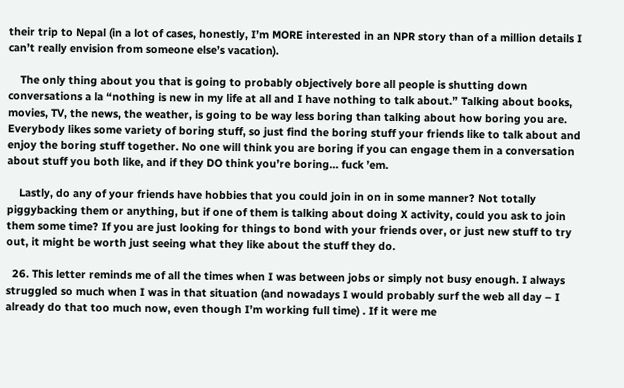their trip to Nepal (in a lot of cases, honestly, I’m MORE interested in an NPR story than of a million details I can’t really envision from someone else’s vacation).

    The only thing about you that is going to probably objectively bore all people is shutting down conversations a la “nothing is new in my life at all and I have nothing to talk about.” Talking about books, movies, TV, the news, the weather, is going to be way less boring than talking about how boring you are. Everybody likes some variety of boring stuff, so just find the boring stuff your friends like to talk about and enjoy the boring stuff together. No one will think you are boring if you can engage them in a conversation about stuff you both like, and if they DO think you’re boring… fuck ’em.

    Lastly, do any of your friends have hobbies that you could join in on in some manner? Not totally piggybacking them or anything, but if one of them is talking about doing X activity, could you ask to join them some time? If you are just looking for things to bond with your friends over, or just new stuff to try out, it might be worth just seeing what they like about the stuff they do.

  26. This letter reminds me of all the times when I was between jobs or simply not busy enough. I always struggled so much when I was in that situation (and nowadays I would probably surf the web all day – I already do that too much now, even though I’m working full time) . If it were me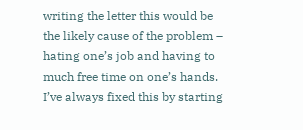writing the letter this would be the likely cause of the problem – hating one’s job and having to much free time on one’s hands. I’ve always fixed this by starting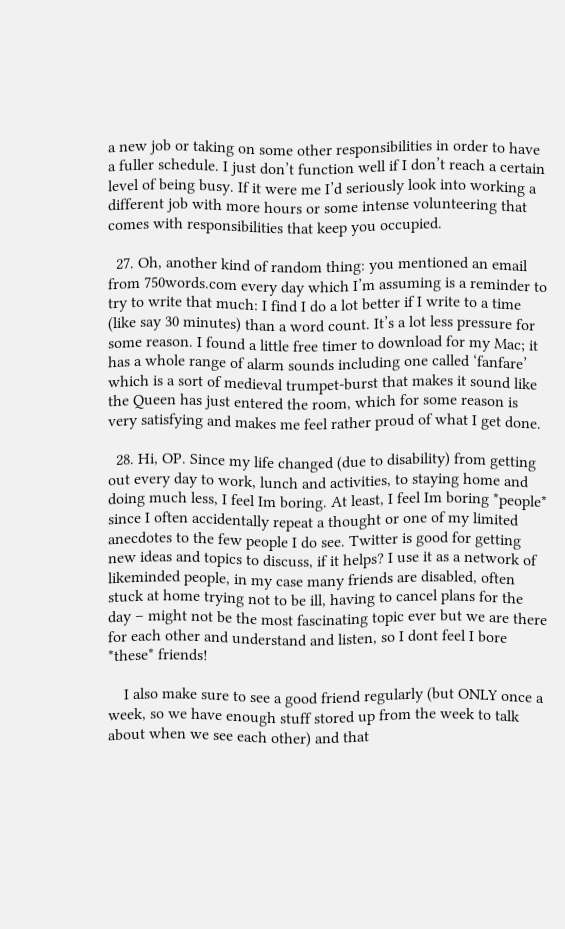a new job or taking on some other responsibilities in order to have a fuller schedule. I just don’t function well if I don’t reach a certain level of being busy. If it were me I’d seriously look into working a different job with more hours or some intense volunteering that comes with responsibilities that keep you occupied.

  27. Oh, another kind of random thing: you mentioned an email from 750words.com every day which I’m assuming is a reminder to try to write that much: I find I do a lot better if I write to a time (like say 30 minutes) than a word count. It’s a lot less pressure for some reason. I found a little free timer to download for my Mac; it has a whole range of alarm sounds including one called ‘fanfare’ which is a sort of medieval trumpet-burst that makes it sound like the Queen has just entered the room, which for some reason is very satisfying and makes me feel rather proud of what I get done.

  28. Hi, OP. Since my life changed (due to disability) from getting out every day to work, lunch and activities, to staying home and doing much less, I feel Im boring. At least, I feel Im boring *people* since I often accidentally repeat a thought or one of my limited anecdotes to the few people I do see. Twitter is good for getting new ideas and topics to discuss, if it helps? I use it as a network of likeminded people, in my case many friends are disabled, often stuck at home trying not to be ill, having to cancel plans for the day – might not be the most fascinating topic ever but we are there for each other and understand and listen, so I dont feel I bore *these* friends!

    I also make sure to see a good friend regularly (but ONLY once a week, so we have enough stuff stored up from the week to talk about when we see each other) and that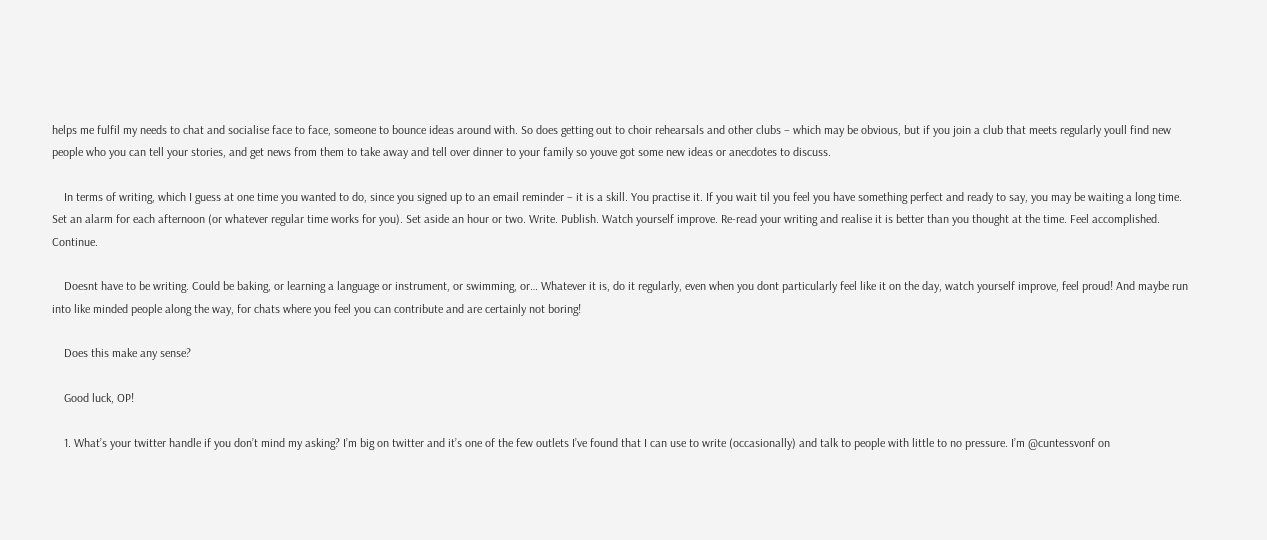helps me fulfil my needs to chat and socialise face to face, someone to bounce ideas around with. So does getting out to choir rehearsals and other clubs – which may be obvious, but if you join a club that meets regularly youll find new people who you can tell your stories, and get news from them to take away and tell over dinner to your family so youve got some new ideas or anecdotes to discuss.

    In terms of writing, which I guess at one time you wanted to do, since you signed up to an email reminder – it is a skill. You practise it. If you wait til you feel you have something perfect and ready to say, you may be waiting a long time. Set an alarm for each afternoon (or whatever regular time works for you). Set aside an hour or two. Write. Publish. Watch yourself improve. Re-read your writing and realise it is better than you thought at the time. Feel accomplished. Continue.

    Doesnt have to be writing. Could be baking, or learning a language or instrument, or swimming, or… Whatever it is, do it regularly, even when you dont particularly feel like it on the day, watch yourself improve, feel proud! And maybe run into like minded people along the way, for chats where you feel you can contribute and are certainly not boring!

    Does this make any sense?

    Good luck, OP!

    1. What’s your twitter handle if you don’t mind my asking? I’m big on twitter and it’s one of the few outlets I’ve found that I can use to write (occasionally) and talk to people with little to no pressure. I’m @cuntessvonf on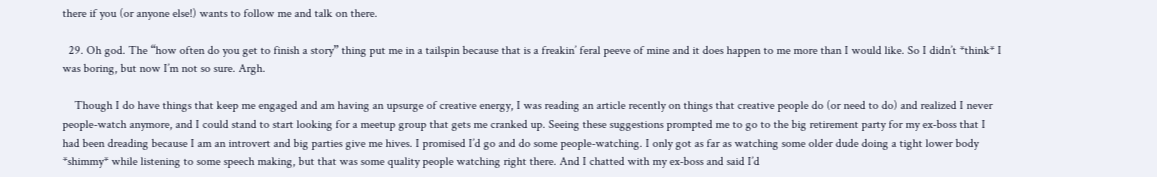there if you (or anyone else!) wants to follow me and talk on there.

  29. Oh god. The “how often do you get to finish a story” thing put me in a tailspin because that is a freakin’ feral peeve of mine and it does happen to me more than I would like. So I didn’t *think* I was boring, but now I’m not so sure. Argh.

    Though I do have things that keep me engaged and am having an upsurge of creative energy, I was reading an article recently on things that creative people do (or need to do) and realized I never people-watch anymore, and I could stand to start looking for a meetup group that gets me cranked up. Seeing these suggestions prompted me to go to the big retirement party for my ex-boss that I had been dreading because I am an introvert and big parties give me hives. I promised I’d go and do some people-watching. I only got as far as watching some older dude doing a tight lower body *shimmy* while listening to some speech making, but that was some quality people watching right there. And I chatted with my ex-boss and said I’d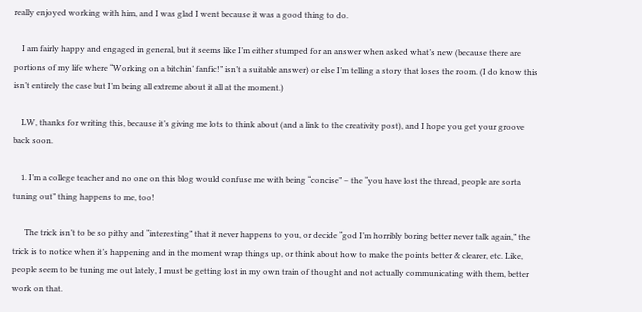really enjoyed working with him, and I was glad I went because it was a good thing to do.

    I am fairly happy and engaged in general, but it seems like I’m either stumped for an answer when asked what’s new (because there are portions of my life where “Working on a bitchin’ fanfic!” isn’t a suitable answer) or else I’m telling a story that loses the room. (I do know this isn’t entirely the case but I’m being all extreme about it all at the moment.)

    LW, thanks for writing this, because it’s giving me lots to think about (and a link to the creativity post), and I hope you get your groove back soon.

    1. I’m a college teacher and no one on this blog would confuse me with being “concise” – the “you have lost the thread, people are sorta tuning out” thing happens to me, too!

      The trick isn’t to be so pithy and “interesting” that it never happens to you, or decide “god I’m horribly boring better never talk again,” the trick is to notice when it’s happening and in the moment wrap things up, or think about how to make the points better & clearer, etc. Like, people seem to be tuning me out lately, I must be getting lost in my own train of thought and not actually communicating with them, better work on that.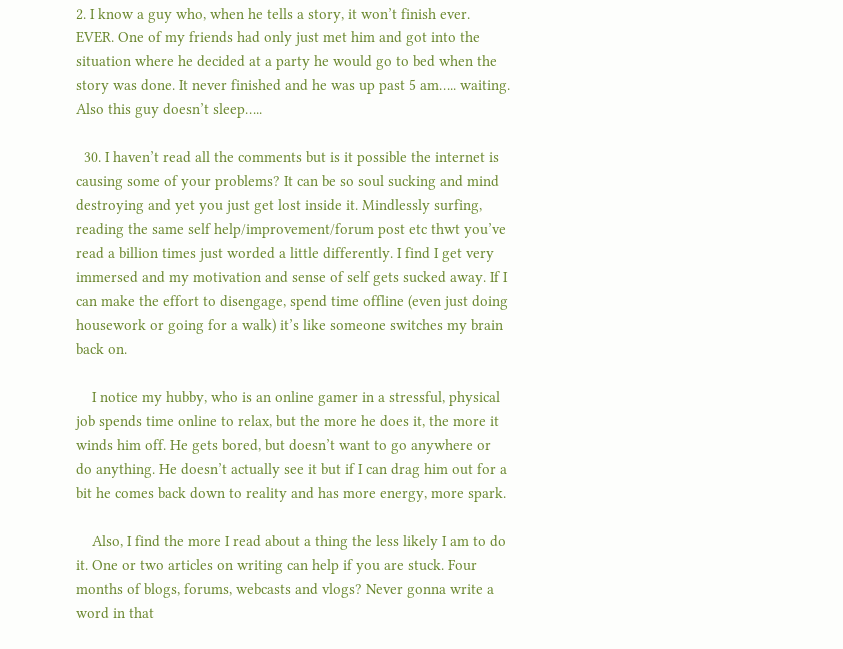2. I know a guy who, when he tells a story, it won’t finish ever. EVER. One of my friends had only just met him and got into the situation where he decided at a party he would go to bed when the story was done. It never finished and he was up past 5 am….. waiting. Also this guy doesn’t sleep…..

  30. I haven’t read all the comments but is it possible the internet is causing some of your problems? It can be so soul sucking and mind destroying and yet you just get lost inside it. Mindlessly surfing, reading the same self help/improvement/forum post etc thwt you’ve read a billion times just worded a little differently. I find I get very immersed and my motivation and sense of self gets sucked away. If I can make the effort to disengage, spend time offline (even just doing housework or going for a walk) it’s like someone switches my brain back on.

    I notice my hubby, who is an online gamer in a stressful, physical job spends time online to relax, but the more he does it, the more it winds him off. He gets bored, but doesn’t want to go anywhere or do anything. He doesn’t actually see it but if I can drag him out for a bit he comes back down to reality and has more energy, more spark.

    Also, I find the more I read about a thing the less likely I am to do it. One or two articles on writing can help if you are stuck. Four months of blogs, forums, webcasts and vlogs? Never gonna write a word in that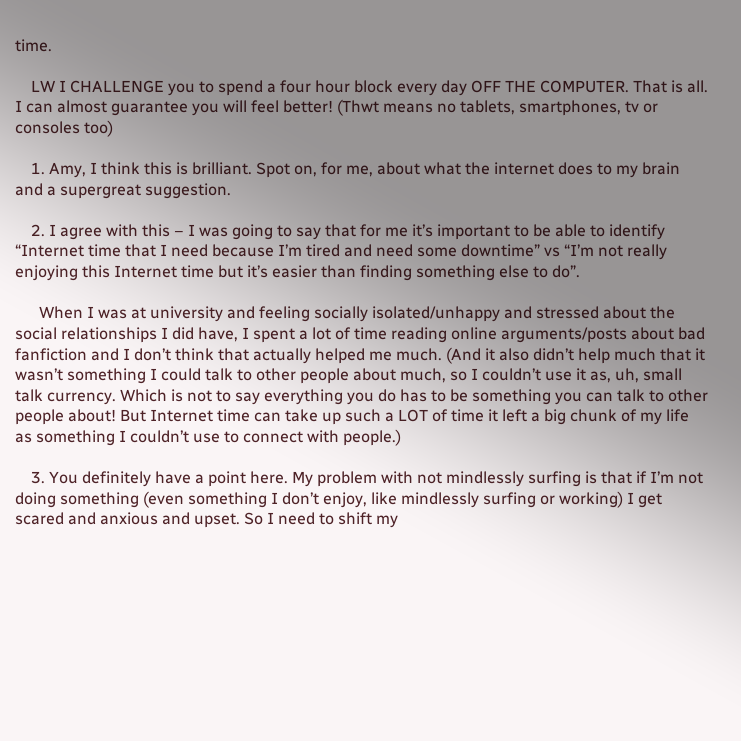time.

    LW I CHALLENGE you to spend a four hour block every day OFF THE COMPUTER. That is all. I can almost guarantee you will feel better! (Thwt means no tablets, smartphones, tv or consoles too)

    1. Amy, I think this is brilliant. Spot on, for me, about what the internet does to my brain and a supergreat suggestion.

    2. I agree with this – I was going to say that for me it’s important to be able to identify “Internet time that I need because I’m tired and need some downtime” vs “I’m not really enjoying this Internet time but it’s easier than finding something else to do”.

      When I was at university and feeling socially isolated/unhappy and stressed about the social relationships I did have, I spent a lot of time reading online arguments/posts about bad fanfiction and I don’t think that actually helped me much. (And it also didn’t help much that it wasn’t something I could talk to other people about much, so I couldn’t use it as, uh, small talk currency. Which is not to say everything you do has to be something you can talk to other people about! But Internet time can take up such a LOT of time it left a big chunk of my life as something I couldn’t use to connect with people.)

    3. You definitely have a point here. My problem with not mindlessly surfing is that if I’m not doing something (even something I don’t enjoy, like mindlessly surfing or working) I get scared and anxious and upset. So I need to shift my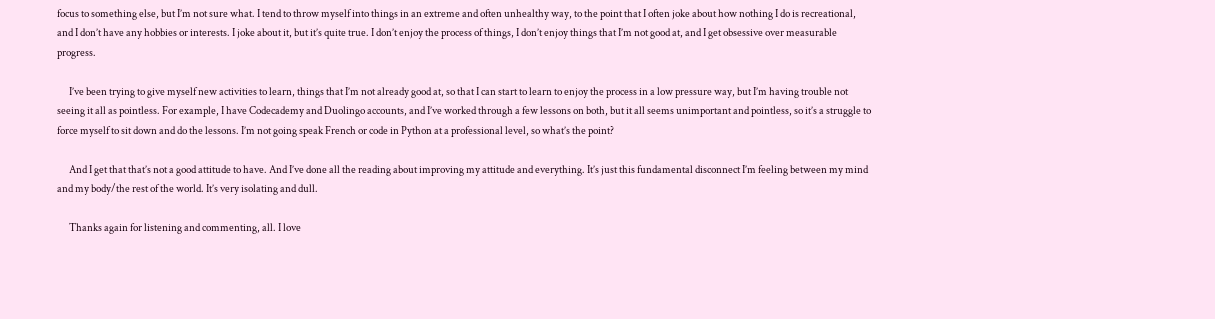focus to something else, but I’m not sure what. I tend to throw myself into things in an extreme and often unhealthy way, to the point that I often joke about how nothing I do is recreational, and I don’t have any hobbies or interests. I joke about it, but it’s quite true. I don’t enjoy the process of things, I don’t enjoy things that I’m not good at, and I get obsessive over measurable progress.

      I’ve been trying to give myself new activities to learn, things that I’m not already good at, so that I can start to learn to enjoy the process in a low pressure way, but I’m having trouble not seeing it all as pointless. For example, I have Codecademy and Duolingo accounts, and I’ve worked through a few lessons on both, but it all seems unimportant and pointless, so it’s a struggle to force myself to sit down and do the lessons. I’m not going speak French or code in Python at a professional level, so what’s the point?

      And I get that that’s not a good attitude to have. And I’ve done all the reading about improving my attitude and everything. It’s just this fundamental disconnect I’m feeling between my mind and my body/the rest of the world. It’s very isolating and dull.

      Thanks again for listening and commenting, all. I love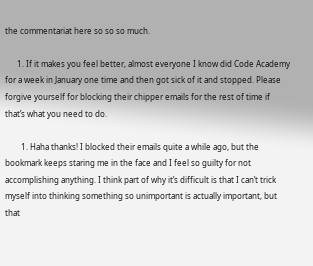the commentariat here so so so much.

      1. If it makes you feel better, almost everyone I know did Code Academy for a week in January one time and then got sick of it and stopped. Please forgive yourself for blocking their chipper emails for the rest of time if that’s what you need to do.

        1. Haha thanks! I blocked their emails quite a while ago, but the bookmark keeps staring me in the face and I feel so guilty for not accomplishing anything. I think part of why it’s difficult is that I can’t trick myself into thinking something so unimportant is actually important, but that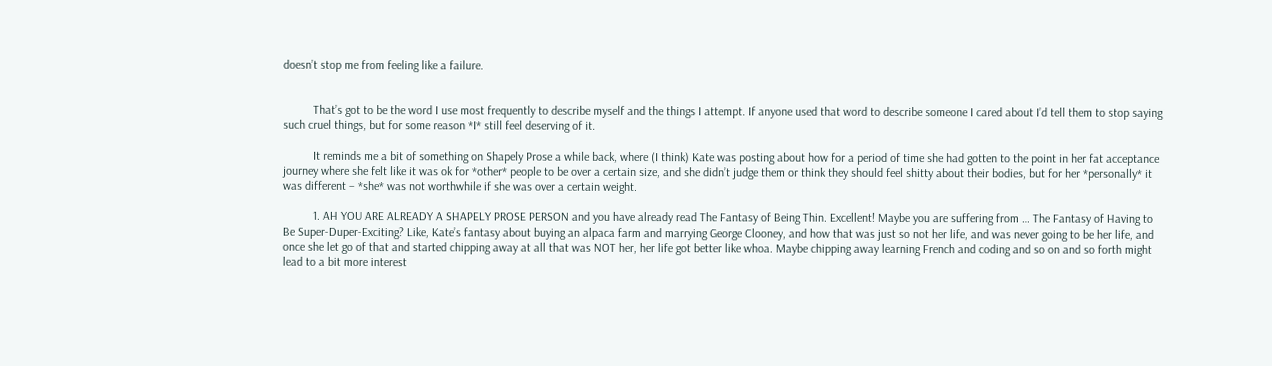doesn’t stop me from feeling like a failure.


          That’s got to be the word I use most frequently to describe myself and the things I attempt. If anyone used that word to describe someone I cared about I’d tell them to stop saying such cruel things, but for some reason *I* still feel deserving of it.

          It reminds me a bit of something on Shapely Prose a while back, where (I think) Kate was posting about how for a period of time she had gotten to the point in her fat acceptance journey where she felt like it was ok for *other* people to be over a certain size, and she didn’t judge them or think they should feel shitty about their bodies, but for her *personally* it was different – *she* was not worthwhile if she was over a certain weight.

          1. AH YOU ARE ALREADY A SHAPELY PROSE PERSON and you have already read The Fantasy of Being Thin. Excellent! Maybe you are suffering from … The Fantasy of Having to Be Super-Duper-Exciting? Like, Kate’s fantasy about buying an alpaca farm and marrying George Clooney, and how that was just so not her life, and was never going to be her life, and once she let go of that and started chipping away at all that was NOT her, her life got better like whoa. Maybe chipping away learning French and coding and so on and so forth might lead to a bit more interest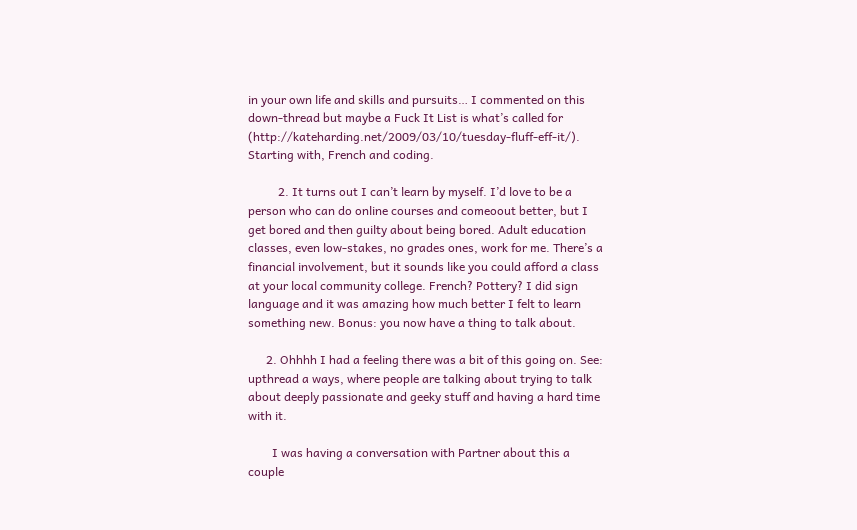in your own life and skills and pursuits… I commented on this down-thread but maybe a Fuck It List is what’s called for (http://kateharding.net/2009/03/10/tuesday-fluff-eff-it/). Starting with, French and coding.

          2. It turns out I can’t learn by myself. I’d love to be a person who can do online courses and comeoout better, but I get bored and then guilty about being bored. Adult education classes, even low-stakes, no grades ones, work for me. There’s a financial involvement, but it sounds like you could afford a class at your local community college. French? Pottery? I did sign language and it was amazing how much better I felt to learn something new. Bonus: you now have a thing to talk about.

      2. Ohhhh I had a feeling there was a bit of this going on. See: upthread a ways, where people are talking about trying to talk about deeply passionate and geeky stuff and having a hard time with it.

        I was having a conversation with Partner about this a couple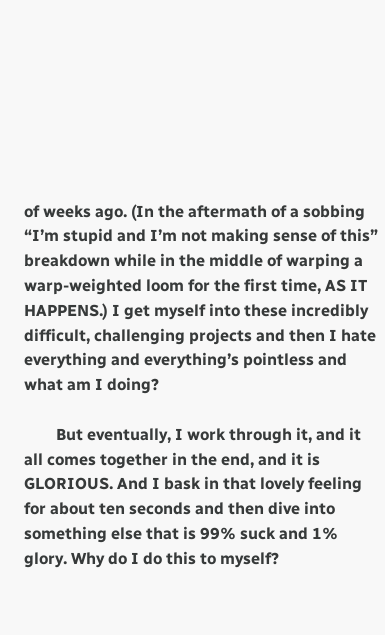of weeks ago. (In the aftermath of a sobbing “I’m stupid and I’m not making sense of this” breakdown while in the middle of warping a warp-weighted loom for the first time, AS IT HAPPENS.) I get myself into these incredibly difficult, challenging projects and then I hate everything and everything’s pointless and what am I doing?

        But eventually, I work through it, and it all comes together in the end, and it is GLORIOUS. And I bask in that lovely feeling for about ten seconds and then dive into something else that is 99% suck and 1% glory. Why do I do this to myself?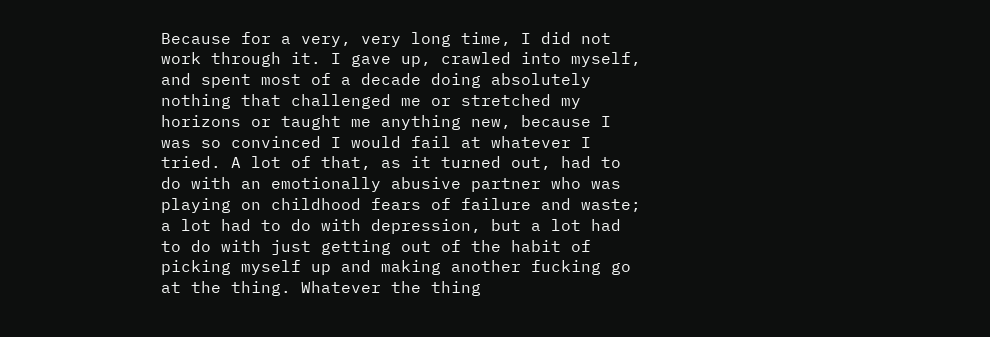Because for a very, very long time, I did not work through it. I gave up, crawled into myself, and spent most of a decade doing absolutely nothing that challenged me or stretched my horizons or taught me anything new, because I was so convinced I would fail at whatever I tried. A lot of that, as it turned out, had to do with an emotionally abusive partner who was playing on childhood fears of failure and waste; a lot had to do with depression, but a lot had to do with just getting out of the habit of picking myself up and making another fucking go at the thing. Whatever the thing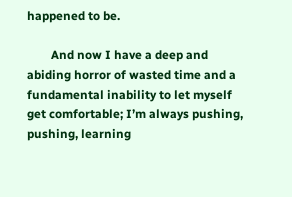happened to be.

        And now I have a deep and abiding horror of wasted time and a fundamental inability to let myself get comfortable; I’m always pushing, pushing, learning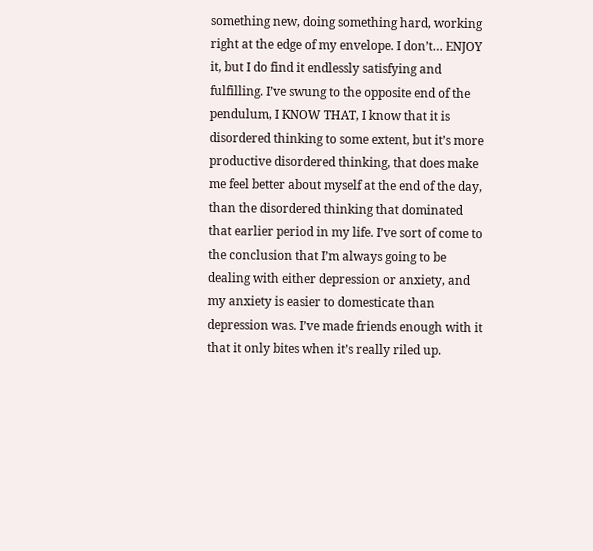something new, doing something hard, working right at the edge of my envelope. I don’t… ENJOY it, but I do find it endlessly satisfying and fulfilling. I’ve swung to the opposite end of the pendulum, I KNOW THAT, I know that it is disordered thinking to some extent, but it’s more productive disordered thinking, that does make me feel better about myself at the end of the day, than the disordered thinking that dominated that earlier period in my life. I’ve sort of come to the conclusion that I’m always going to be dealing with either depression or anxiety, and my anxiety is easier to domesticate than depression was. I’ve made friends enough with it that it only bites when it’s really riled up.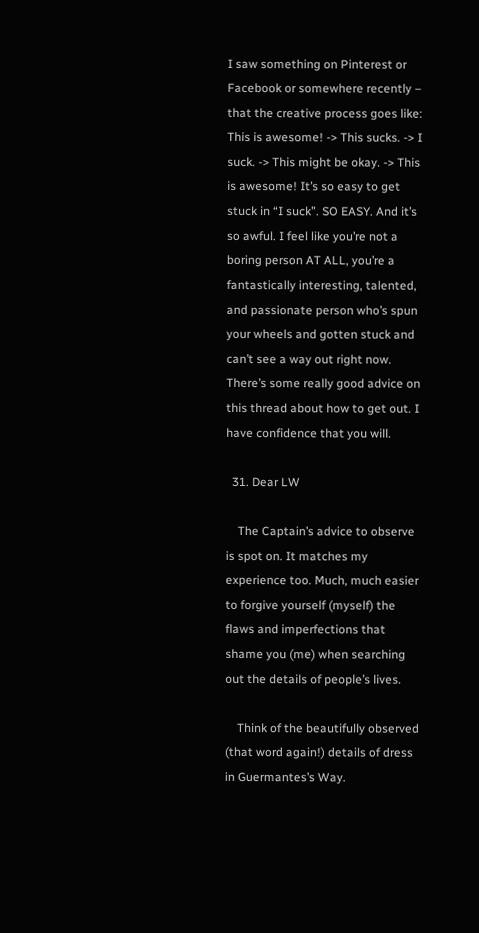I saw something on Pinterest or Facebook or somewhere recently – that the creative process goes like: This is awesome! -> This sucks. -> I suck. -> This might be okay. -> This is awesome! It’s so easy to get stuck in “I suck”. SO EASY. And it’s so awful. I feel like you’re not a boring person AT ALL, you’re a fantastically interesting, talented, and passionate person who’s spun your wheels and gotten stuck and can’t see a way out right now. There’s some really good advice on this thread about how to get out. I have confidence that you will.

  31. Dear LW

    The Captain’s advice to observe is spot on. It matches my experience too. Much, much easier to forgive yourself (myself) the flaws and imperfections that shame you (me) when searching out the details of people’s lives.

    Think of the beautifully observed (that word again!) details of dress in Guermantes’s Way.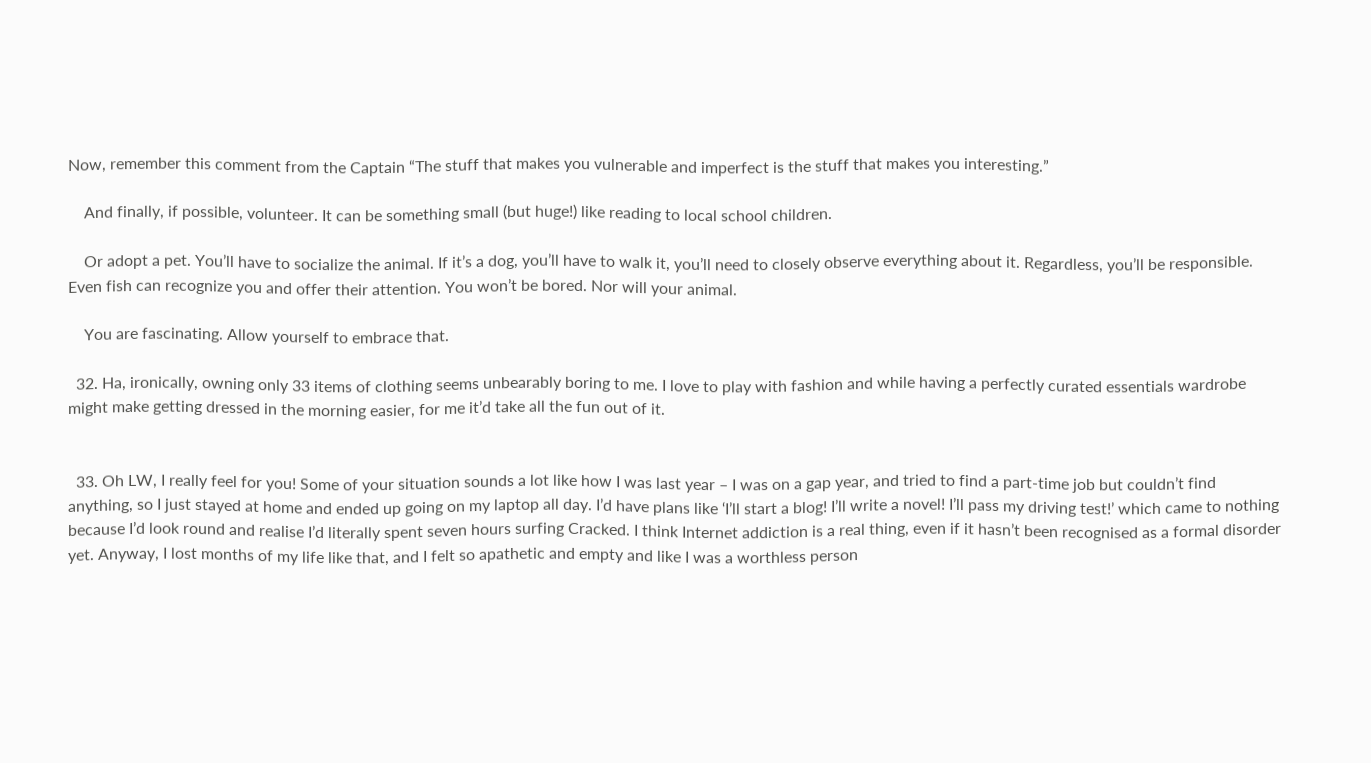Now, remember this comment from the Captain “The stuff that makes you vulnerable and imperfect is the stuff that makes you interesting.”

    And finally, if possible, volunteer. It can be something small (but huge!) like reading to local school children.

    Or adopt a pet. You’ll have to socialize the animal. If it’s a dog, you’ll have to walk it, you’ll need to closely observe everything about it. Regardless, you’ll be responsible. Even fish can recognize you and offer their attention. You won’t be bored. Nor will your animal.

    You are fascinating. Allow yourself to embrace that.

  32. Ha, ironically, owning only 33 items of clothing seems unbearably boring to me. I love to play with fashion and while having a perfectly curated essentials wardrobe might make getting dressed in the morning easier, for me it’d take all the fun out of it.


  33. Oh LW, I really feel for you! Some of your situation sounds a lot like how I was last year – I was on a gap year, and tried to find a part-time job but couldn’t find anything, so I just stayed at home and ended up going on my laptop all day. I’d have plans like ‘I’ll start a blog! I’ll write a novel! I’ll pass my driving test!’ which came to nothing because I’d look round and realise I’d literally spent seven hours surfing Cracked. I think Internet addiction is a real thing, even if it hasn’t been recognised as a formal disorder yet. Anyway, I lost months of my life like that, and I felt so apathetic and empty and like I was a worthless person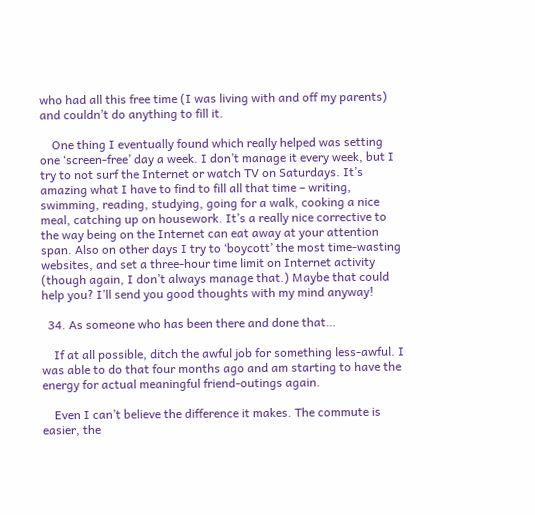who had all this free time (I was living with and off my parents) and couldn’t do anything to fill it.

    One thing I eventually found which really helped was setting one ‘screen-free’ day a week. I don’t manage it every week, but I try to not surf the Internet or watch TV on Saturdays. It’s amazing what I have to find to fill all that time – writing, swimming, reading, studying, going for a walk, cooking a nice meal, catching up on housework. It’s a really nice corrective to the way being on the Internet can eat away at your attention span. Also on other days I try to ‘boycott’ the most time-wasting websites, and set a three-hour time limit on Internet activity (though again, I don’t always manage that.) Maybe that could help you? I’ll send you good thoughts with my mind anyway!

  34. As someone who has been there and done that…

    If at all possible, ditch the awful job for something less-awful. I was able to do that four months ago and am starting to have the energy for actual meaningful friend-outings again.

    Even I can’t believe the difference it makes. The commute is easier, the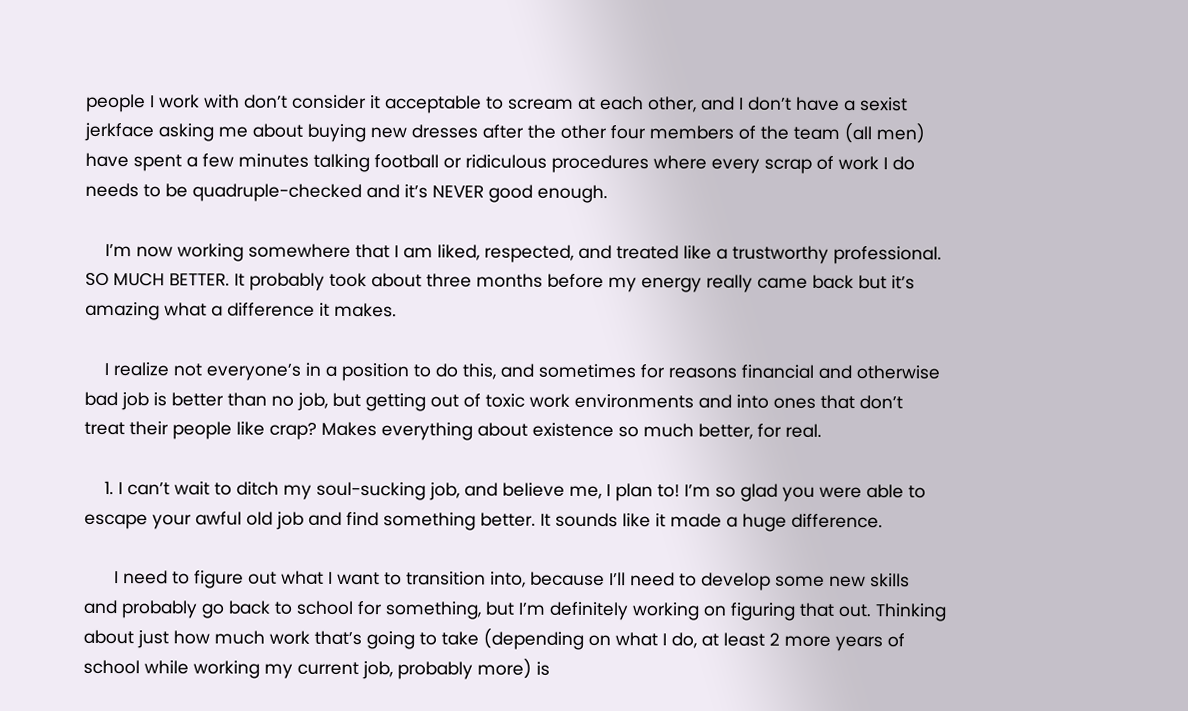people I work with don’t consider it acceptable to scream at each other, and I don’t have a sexist jerkface asking me about buying new dresses after the other four members of the team (all men) have spent a few minutes talking football or ridiculous procedures where every scrap of work I do needs to be quadruple-checked and it’s NEVER good enough.

    I’m now working somewhere that I am liked, respected, and treated like a trustworthy professional. SO MUCH BETTER. It probably took about three months before my energy really came back but it’s amazing what a difference it makes.

    I realize not everyone’s in a position to do this, and sometimes for reasons financial and otherwise bad job is better than no job, but getting out of toxic work environments and into ones that don’t treat their people like crap? Makes everything about existence so much better, for real.

    1. I can’t wait to ditch my soul-sucking job, and believe me, I plan to! I’m so glad you were able to escape your awful old job and find something better. It sounds like it made a huge difference.

      I need to figure out what I want to transition into, because I’ll need to develop some new skills and probably go back to school for something, but I’m definitely working on figuring that out. Thinking about just how much work that’s going to take (depending on what I do, at least 2 more years of school while working my current job, probably more) is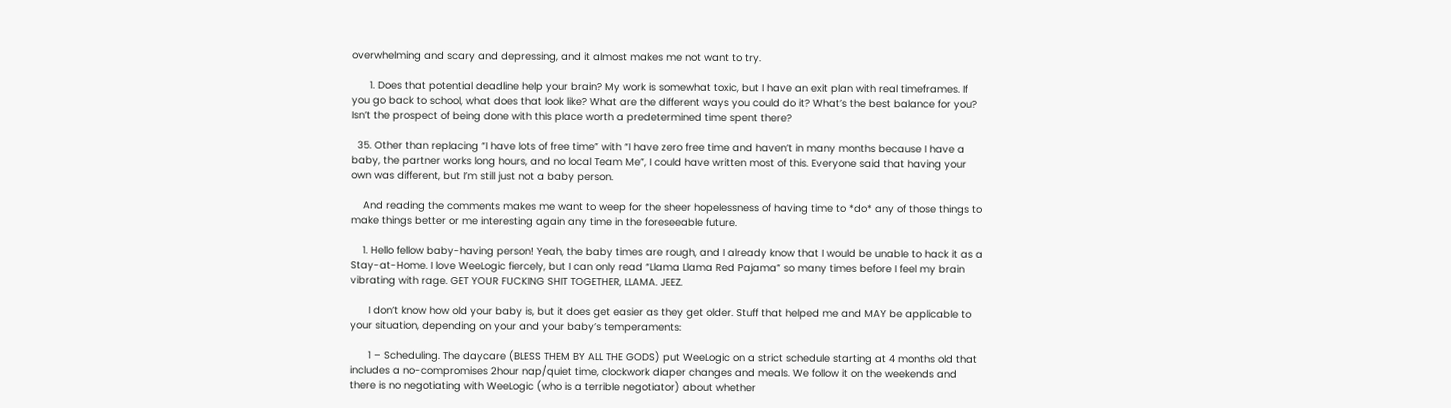overwhelming and scary and depressing, and it almost makes me not want to try.

      1. Does that potential deadline help your brain? My work is somewhat toxic, but I have an exit plan with real timeframes. If you go back to school, what does that look like? What are the different ways you could do it? What’s the best balance for you? Isn’t the prospect of being done with this place worth a predetermined time spent there?

  35. Other than replacing “I have lots of free time” with “I have zero free time and haven’t in many months because I have a baby, the partner works long hours, and no local Team Me”, I could have written most of this. Everyone said that having your own was different, but I’m still just not a baby person.

    And reading the comments makes me want to weep for the sheer hopelessness of having time to *do* any of those things to make things better or me interesting again any time in the foreseeable future.

    1. Hello fellow baby-having person! Yeah, the baby times are rough, and I already know that I would be unable to hack it as a Stay-at-Home. I love WeeLogic fiercely, but I can only read “Llama Llama Red Pajama” so many times before I feel my brain vibrating with rage. GET YOUR FUCKING SHIT TOGETHER, LLAMA. JEEZ.

      I don’t know how old your baby is, but it does get easier as they get older. Stuff that helped me and MAY be applicable to your situation, depending on your and your baby’s temperaments:

      1 – Scheduling. The daycare (BLESS THEM BY ALL THE GODS) put WeeLogic on a strict schedule starting at 4 months old that includes a no-compromises 2hour nap/quiet time, clockwork diaper changes and meals. We follow it on the weekends and there is no negotiating with WeeLogic (who is a terrible negotiator) about whether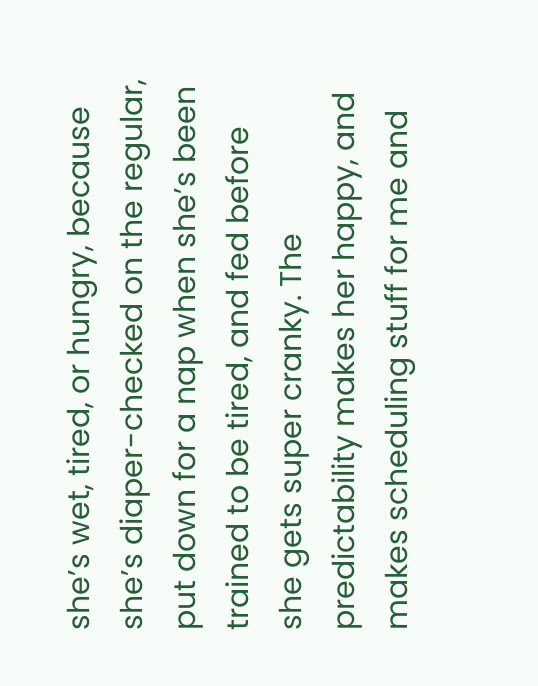she’s wet, tired, or hungry, because she’s diaper-checked on the regular, put down for a nap when she’s been trained to be tired, and fed before she gets super cranky. The predictability makes her happy, and makes scheduling stuff for me and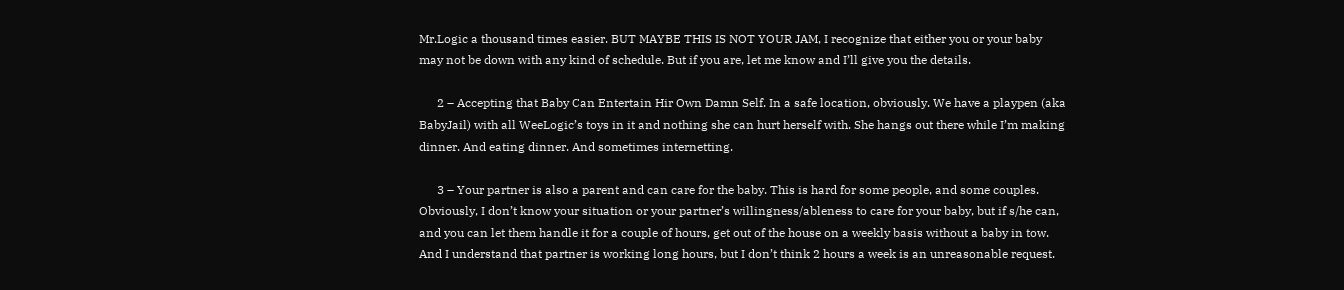Mr.Logic a thousand times easier. BUT MAYBE THIS IS NOT YOUR JAM, I recognize that either you or your baby may not be down with any kind of schedule. But if you are, let me know and I’ll give you the details.

      2 – Accepting that Baby Can Entertain Hir Own Damn Self. In a safe location, obviously. We have a playpen (aka BabyJail) with all WeeLogic’s toys in it and nothing she can hurt herself with. She hangs out there while I’m making dinner. And eating dinner. And sometimes internetting.

      3 – Your partner is also a parent and can care for the baby. This is hard for some people, and some couples. Obviously, I don’t know your situation or your partner’s willingness/ableness to care for your baby, but if s/he can, and you can let them handle it for a couple of hours, get out of the house on a weekly basis without a baby in tow. And I understand that partner is working long hours, but I don’t think 2 hours a week is an unreasonable request.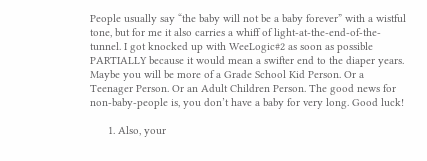People usually say “the baby will not be a baby forever” with a wistful tone, but for me it also carries a whiff of light-at-the-end-of-the-tunnel. I got knocked up with WeeLogic#2 as soon as possible PARTIALLY because it would mean a swifter end to the diaper years. Maybe you will be more of a Grade School Kid Person. Or a Teenager Person. Or an Adult Children Person. The good news for non-baby-people is, you don’t have a baby for very long. Good luck!

      1. Also, your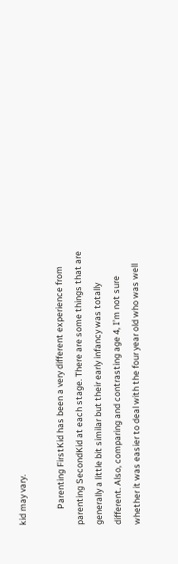kid may vary.

        Parenting FirstKid has been a very different experience from parenting SecondKid at each stage. There are some things that are generally a little bit similar but their early infancy was totally different. Also, comparing and contrasting age 4, I’m not sure whether it was easier to deal with the four year old who was well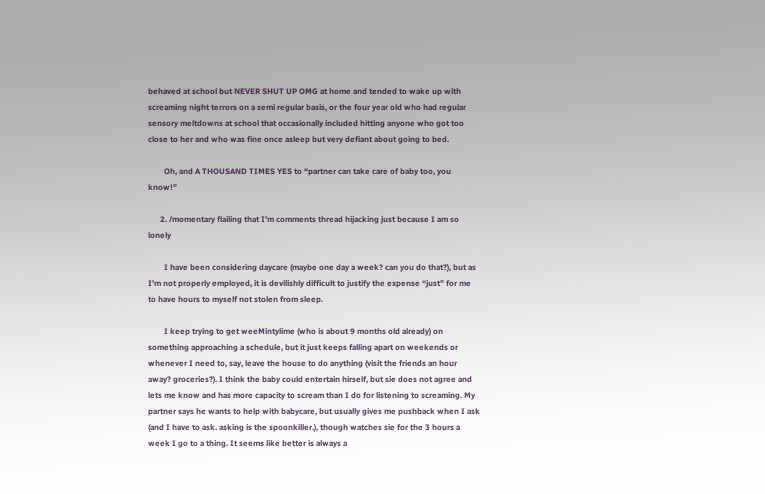behaved at school but NEVER SHUT UP OMG at home and tended to wake up with screaming night terrors on a semi regular basis, or the four year old who had regular sensory meltdowns at school that occasionally included hitting anyone who got too close to her and who was fine once asleep but very defiant about going to bed.

        Oh, and A THOUSAND TIMES YES to “partner can take care of baby too, you know!”

      2. /momentary flailing that I’m comments thread hijacking just because I am so lonely

        I have been considering daycare (maybe one day a week? can you do that?), but as I’m not properly employed, it is devilishly difficult to justify the expense “just” for me to have hours to myself not stolen from sleep.

        I keep trying to get weeMintylime (who is about 9 months old already) on something approaching a schedule, but it just keeps falling apart on weekends or whenever I need to, say, leave the house to do anything (visit the friends an hour away? groceries?). I think the baby could entertain hirself, but sie does not agree and lets me know and has more capacity to scream than I do for listening to screaming. My partner says he wants to help with babycare, but usually gives me pushback when I ask (and I have to ask. asking is the spoonkiller.), though watches sie for the 3 hours a week I go to a thing. It seems like better is always a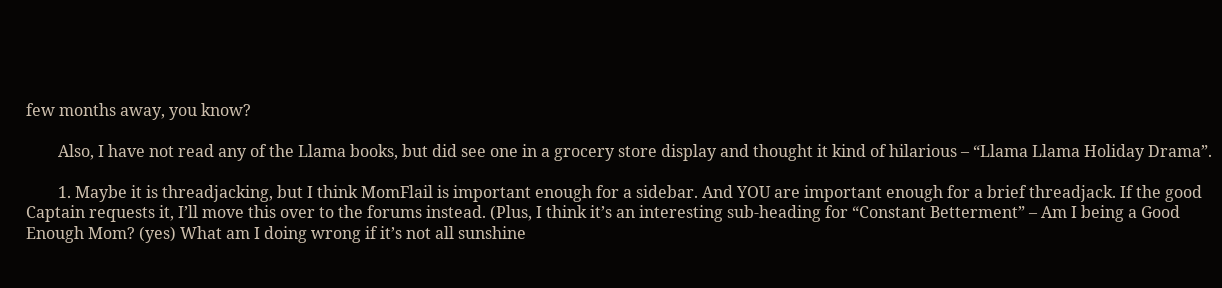few months away, you know?

        Also, I have not read any of the Llama books, but did see one in a grocery store display and thought it kind of hilarious – “Llama Llama Holiday Drama”.

        1. Maybe it is threadjacking, but I think MomFlail is important enough for a sidebar. And YOU are important enough for a brief threadjack. If the good Captain requests it, I’ll move this over to the forums instead. (Plus, I think it’s an interesting sub-heading for “Constant Betterment” – Am I being a Good Enough Mom? (yes) What am I doing wrong if it’s not all sunshine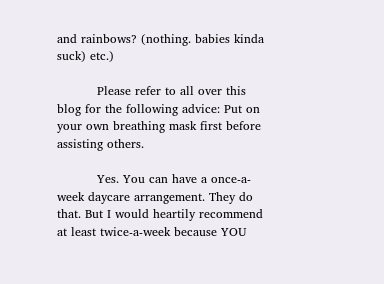and rainbows? (nothing. babies kinda suck) etc.)

          Please refer to all over this blog for the following advice: Put on your own breathing mask first before assisting others.

          Yes. You can have a once-a-week daycare arrangement. They do that. But I would heartily recommend at least twice-a-week because YOU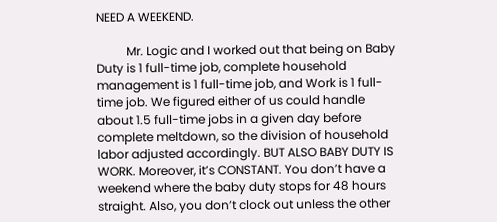NEED A WEEKEND.

          Mr. Logic and I worked out that being on Baby Duty is 1 full-time job, complete household management is 1 full-time job, and Work is 1 full-time job. We figured either of us could handle about 1.5 full-time jobs in a given day before complete meltdown, so the division of household labor adjusted accordingly. BUT ALSO BABY DUTY IS WORK. Moreover, it’s CONSTANT. You don’t have a weekend where the baby duty stops for 48 hours straight. Also, you don’t clock out unless the other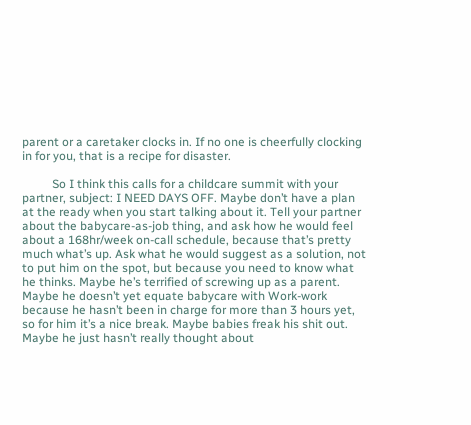parent or a caretaker clocks in. If no one is cheerfully clocking in for you, that is a recipe for disaster.

          So I think this calls for a childcare summit with your partner, subject: I NEED DAYS OFF. Maybe don’t have a plan at the ready when you start talking about it. Tell your partner about the babycare-as-job thing, and ask how he would feel about a 168hr/week on-call schedule, because that’s pretty much what’s up. Ask what he would suggest as a solution, not to put him on the spot, but because you need to know what he thinks. Maybe he’s terrified of screwing up as a parent. Maybe he doesn’t yet equate babycare with Work-work because he hasn’t been in charge for more than 3 hours yet, so for him it’s a nice break. Maybe babies freak his shit out. Maybe he just hasn’t really thought about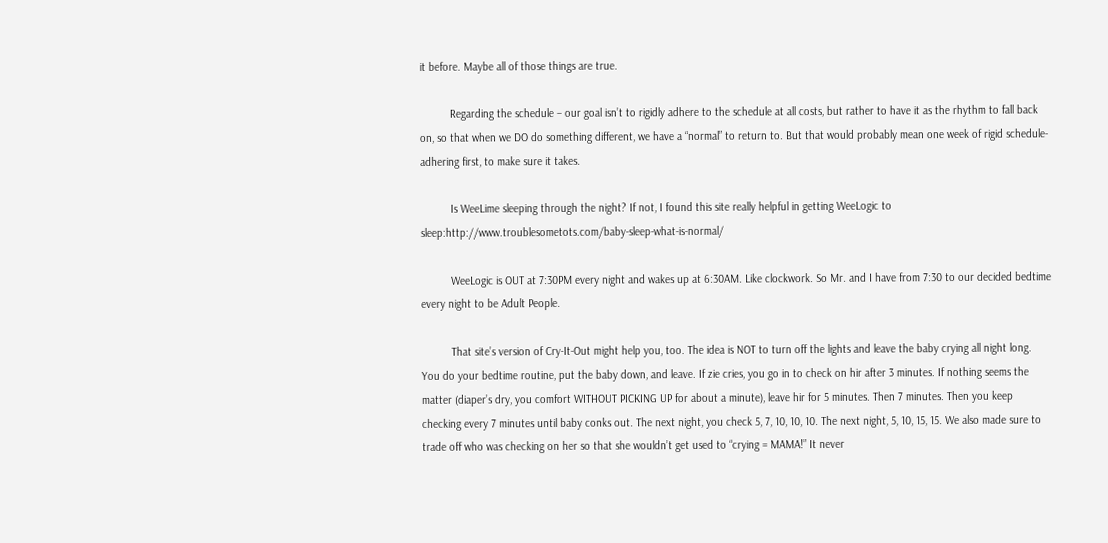it before. Maybe all of those things are true.

          Regarding the schedule – our goal isn’t to rigidly adhere to the schedule at all costs, but rather to have it as the rhythm to fall back on, so that when we DO do something different, we have a “normal” to return to. But that would probably mean one week of rigid schedule-adhering first, to make sure it takes.

          Is WeeLime sleeping through the night? If not, I found this site really helpful in getting WeeLogic to sleep:http://www.troublesometots.com/baby-sleep-what-is-normal/

          WeeLogic is OUT at 7:30PM every night and wakes up at 6:30AM. Like clockwork. So Mr. and I have from 7:30 to our decided bedtime every night to be Adult People.

          That site’s version of Cry-It-Out might help you, too. The idea is NOT to turn off the lights and leave the baby crying all night long. You do your bedtime routine, put the baby down, and leave. If zie cries, you go in to check on hir after 3 minutes. If nothing seems the matter (diaper’s dry, you comfort WITHOUT PICKING UP for about a minute), leave hir for 5 minutes. Then 7 minutes. Then you keep checking every 7 minutes until baby conks out. The next night, you check 5, 7, 10, 10, 10. The next night, 5, 10, 15, 15. We also made sure to trade off who was checking on her so that she wouldn’t get used to “crying = MAMA!” It never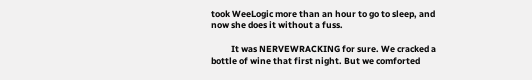took WeeLogic more than an hour to go to sleep, and now she does it without a fuss.

          It was NERVEWRACKING for sure. We cracked a bottle of wine that first night. But we comforted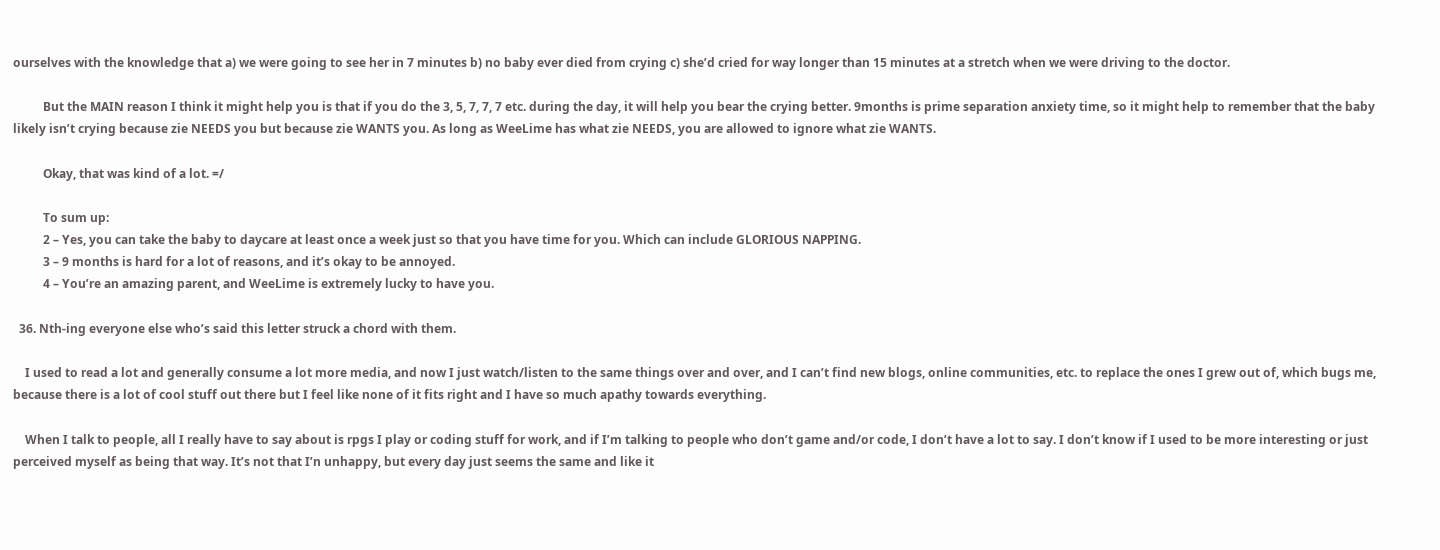ourselves with the knowledge that a) we were going to see her in 7 minutes b) no baby ever died from crying c) she’d cried for way longer than 15 minutes at a stretch when we were driving to the doctor.

          But the MAIN reason I think it might help you is that if you do the 3, 5, 7, 7, 7 etc. during the day, it will help you bear the crying better. 9months is prime separation anxiety time, so it might help to remember that the baby likely isn’t crying because zie NEEDS you but because zie WANTS you. As long as WeeLime has what zie NEEDS, you are allowed to ignore what zie WANTS.

          Okay, that was kind of a lot. =/

          To sum up:
          2 – Yes, you can take the baby to daycare at least once a week just so that you have time for you. Which can include GLORIOUS NAPPING.
          3 – 9 months is hard for a lot of reasons, and it’s okay to be annoyed.
          4 – You’re an amazing parent, and WeeLime is extremely lucky to have you.

  36. Nth-ing everyone else who’s said this letter struck a chord with them.

    I used to read a lot and generally consume a lot more media, and now I just watch/listen to the same things over and over, and I can’t find new blogs, online communities, etc. to replace the ones I grew out of, which bugs me, because there is a lot of cool stuff out there but I feel like none of it fits right and I have so much apathy towards everything.

    When I talk to people, all I really have to say about is rpgs I play or coding stuff for work, and if I’m talking to people who don’t game and/or code, I don’t have a lot to say. I don’t know if I used to be more interesting or just perceived myself as being that way. It’s not that I’n unhappy, but every day just seems the same and like it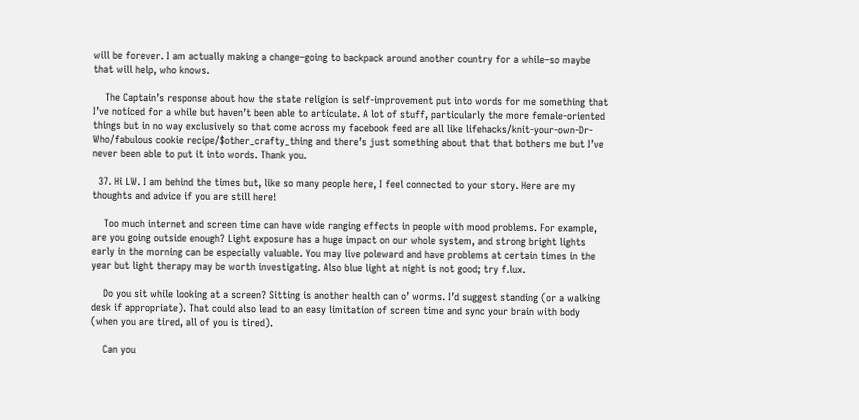will be forever. I am actually making a change–going to backpack around another country for a while–so maybe that will help, who knows.

    The Captain’s response about how the state religion is self-improvement put into words for me something that I’ve noticed for a while but haven’t been able to articulate. A lot of stuff, particularly the more female-oriented things but in no way exclusively so that come across my facebook feed are all like lifehacks/knit-your-own-Dr-Who/fabulous cookie recipe/$other_crafty_thing and there’s just something about that that bothers me but I’ve never been able to put it into words. Thank you.

  37. Hi LW. I am behind the times but, like so many people here, I feel connected to your story. Here are my thoughts and advice if you are still here!

    Too much internet and screen time can have wide ranging effects in people with mood problems. For example, are you going outside enough? Light exposure has a huge impact on our whole system, and strong bright lights early in the morning can be especially valuable. You may live poleward and have problems at certain times in the year but light therapy may be worth investigating. Also blue light at night is not good; try f.lux.

    Do you sit while looking at a screen? Sitting is another health can o’ worms. I’d suggest standing (or a walking desk if appropriate). That could also lead to an easy limitation of screen time and sync your brain with body (when you are tired, all of you is tired).

    Can you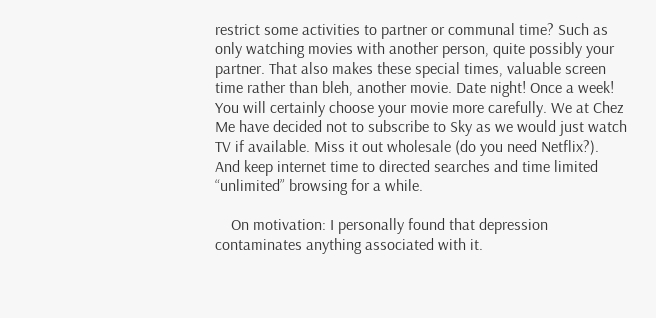restrict some activities to partner or communal time? Such as only watching movies with another person, quite possibly your partner. That also makes these special times, valuable screen time rather than bleh, another movie. Date night! Once a week! You will certainly choose your movie more carefully. We at Chez Me have decided not to subscribe to Sky as we would just watch TV if available. Miss it out wholesale (do you need Netflix?). And keep internet time to directed searches and time limited “unlimited” browsing for a while.

    On motivation: I personally found that depression contaminates anything associated with it.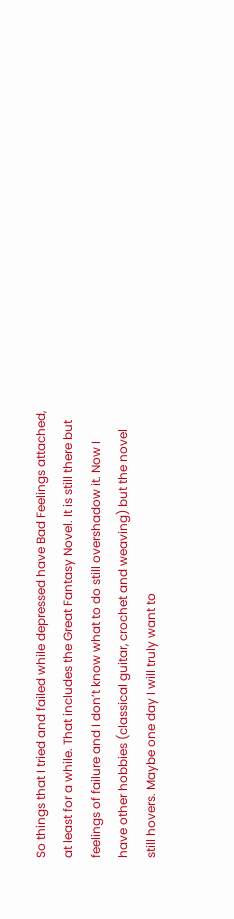So things that I tried and failed while depressed have Bad Feelings attached, at least for a while. That includes the Great Fantasy Novel. It is still there but feelings of failure and I don’t know what to do still overshadow it. Now I have other hobbies (classical guitar, crochet and weaving) but the novel still hovers. Maybe one day I will truly want to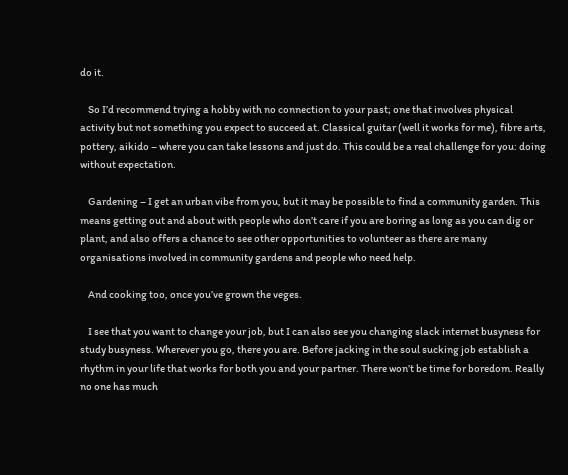do it.

    So I’d recommend trying a hobby with no connection to your past; one that involves physical activity but not something you expect to succeed at. Classical guitar (well it works for me), fibre arts, pottery, aikido – where you can take lessons and just do. This could be a real challenge for you: doing without expectation.

    Gardening – I get an urban vibe from you, but it may be possible to find a community garden. This means getting out and about with people who don’t care if you are boring as long as you can dig or plant, and also offers a chance to see other opportunities to volunteer as there are many organisations involved in community gardens and people who need help.

    And cooking too, once you’ve grown the veges.

    I see that you want to change your job, but I can also see you changing slack internet busyness for study busyness. Wherever you go, there you are. Before jacking in the soul sucking job establish a rhythm in your life that works for both you and your partner. There won’t be time for boredom. Really no one has much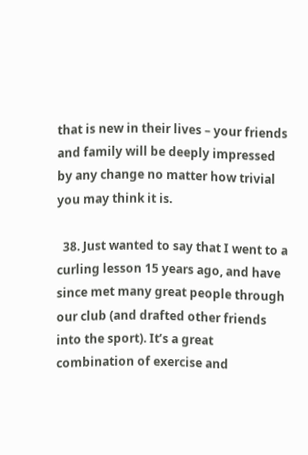that is new in their lives – your friends and family will be deeply impressed by any change no matter how trivial you may think it is.

  38. Just wanted to say that I went to a curling lesson 15 years ago, and have since met many great people through our club (and drafted other friends into the sport). It’s a great combination of exercise and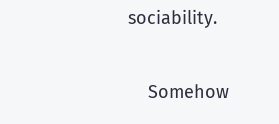sociability.

    Somehow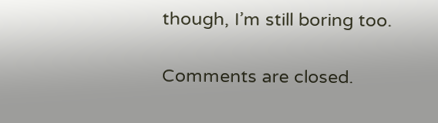though, I’m still boring too.

Comments are closed.